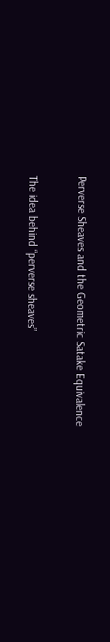Perverse Sheaves and the Geometric Satake Equivalence

The idea behind “perverse sheaves”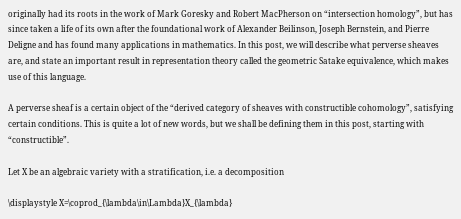originally had its roots in the work of Mark Goresky and Robert MacPherson on “intersection homology”, but has since taken a life of its own after the foundational work of Alexander Beilinson, Joseph Bernstein, and Pierre Deligne and has found many applications in mathematics. In this post, we will describe what perverse sheaves are, and state an important result in representation theory called the geometric Satake equivalence, which makes use of this language.

A perverse sheaf is a certain object of the “derived category of sheaves with constructible cohomology”, satisfying certain conditions. This is quite a lot of new words, but we shall be defining them in this post, starting with “constructible”.

Let X be an algebraic variety with a stratification, i.e. a decomposition

\displaystyle X=\coprod_{\lambda\in\Lambda}X_{\lambda}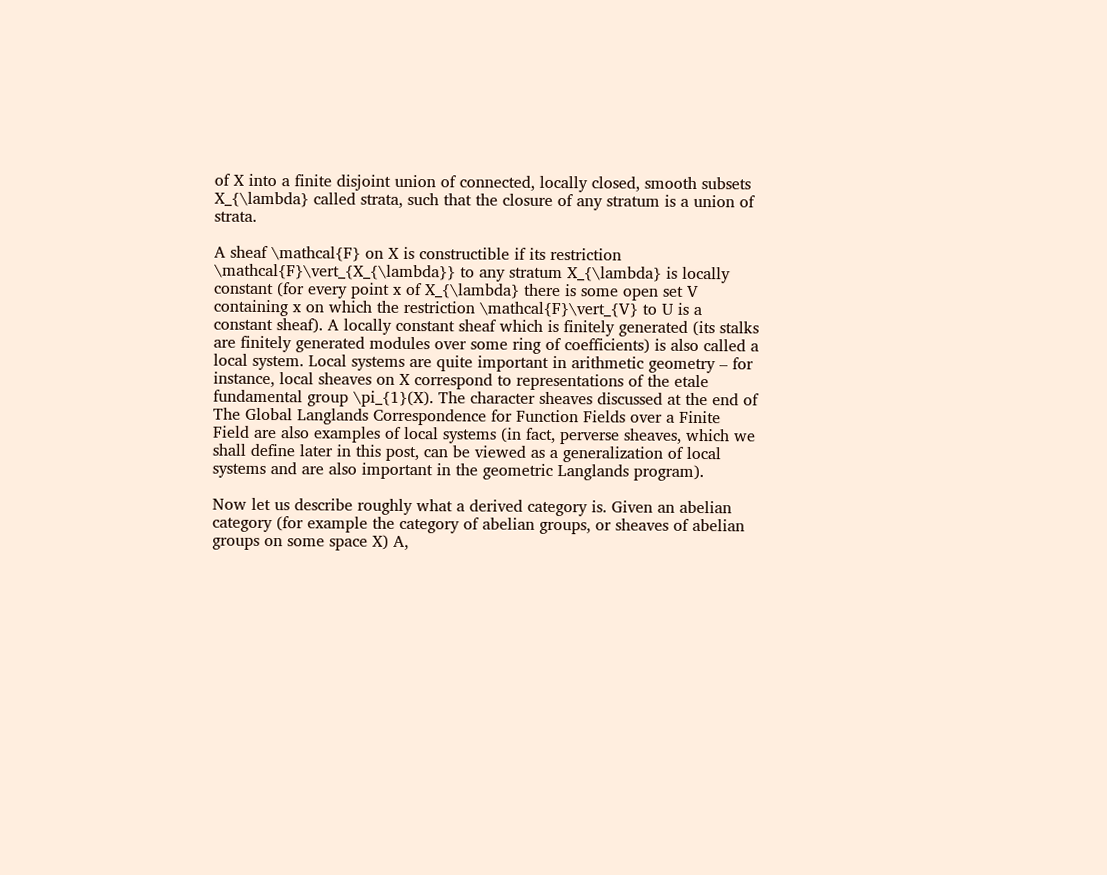of X into a finite disjoint union of connected, locally closed, smooth subsets X_{\lambda} called strata, such that the closure of any stratum is a union of strata.

A sheaf \mathcal{F} on X is constructible if its restriction \mathcal{F}\vert_{X_{\lambda}} to any stratum X_{\lambda} is locally constant (for every point x of X_{\lambda} there is some open set V containing x on which the restriction \mathcal{F}\vert_{V} to U is a constant sheaf). A locally constant sheaf which is finitely generated (its stalks are finitely generated modules over some ring of coefficients) is also called a local system. Local systems are quite important in arithmetic geometry – for instance, local sheaves on X correspond to representations of the etale fundamental group \pi_{1}(X). The character sheaves discussed at the end of The Global Langlands Correspondence for Function Fields over a Finite Field are also examples of local systems (in fact, perverse sheaves, which we shall define later in this post, can be viewed as a generalization of local systems and are also important in the geometric Langlands program).

Now let us describe roughly what a derived category is. Given an abelian category (for example the category of abelian groups, or sheaves of abelian groups on some space X) A,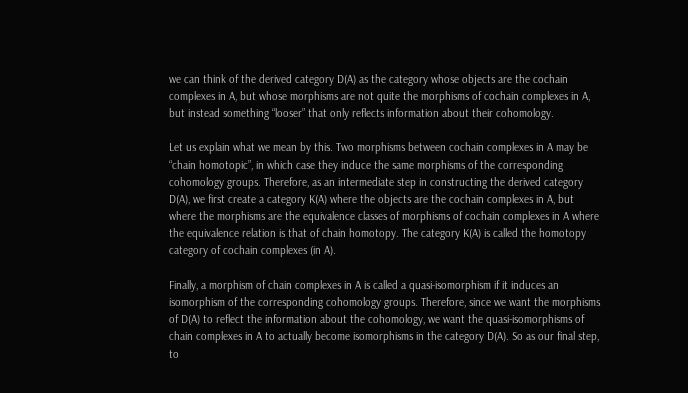we can think of the derived category D(A) as the category whose objects are the cochain complexes in A, but whose morphisms are not quite the morphisms of cochain complexes in A, but instead something “looser” that only reflects information about their cohomology.

Let us explain what we mean by this. Two morphisms between cochain complexes in A may be “chain homotopic”, in which case they induce the same morphisms of the corresponding cohomology groups. Therefore, as an intermediate step in constructing the derived category D(A), we first create a category K(A) where the objects are the cochain complexes in A, but where the morphisms are the equivalence classes of morphisms of cochain complexes in A where the equivalence relation is that of chain homotopy. The category K(A) is called the homotopy category of cochain complexes (in A).

Finally, a morphism of chain complexes in A is called a quasi-isomorphism if it induces an isomorphism of the corresponding cohomology groups. Therefore, since we want the morphisms of D(A) to reflect the information about the cohomology, we want the quasi-isomorphisms of chain complexes in A to actually become isomorphisms in the category D(A). So as our final step, to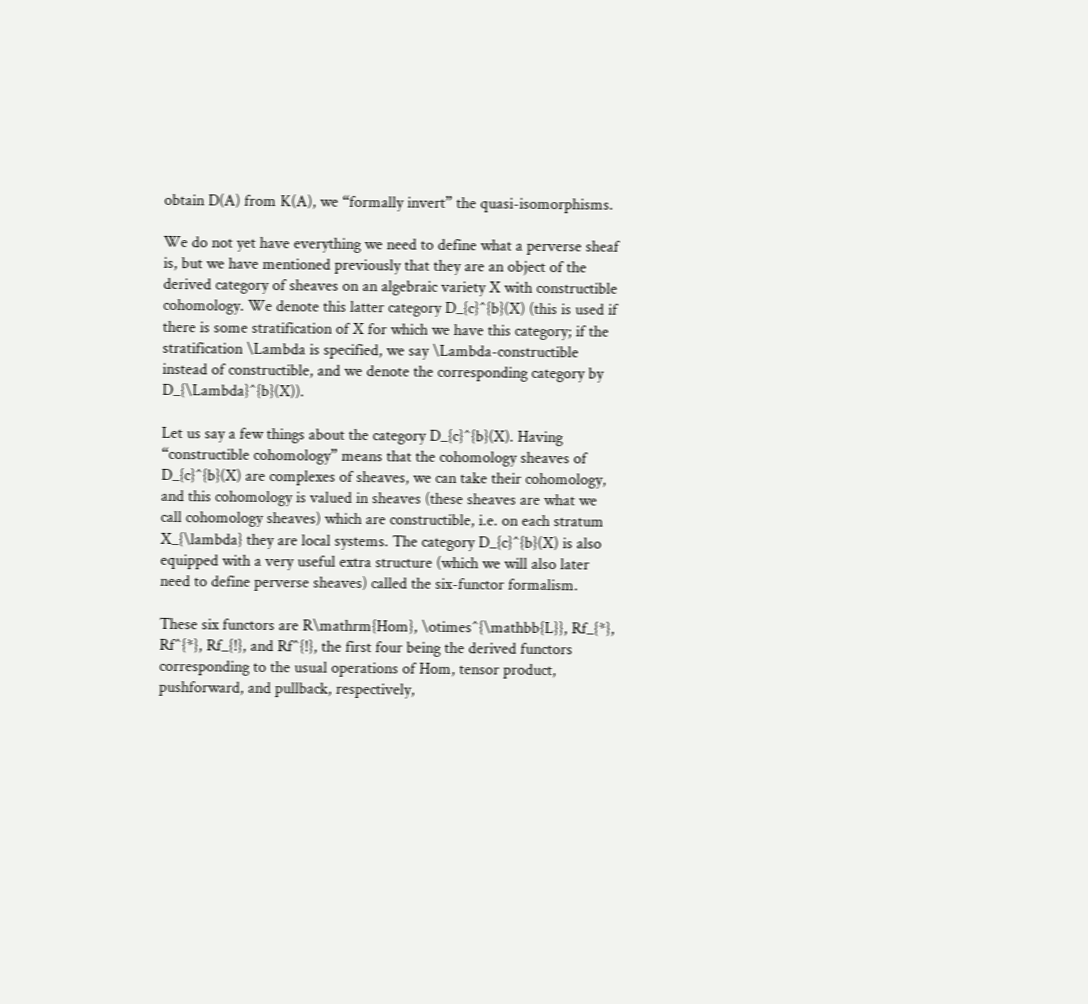obtain D(A) from K(A), we “formally invert” the quasi-isomorphisms.

We do not yet have everything we need to define what a perverse sheaf is, but we have mentioned previously that they are an object of the derived category of sheaves on an algebraic variety X with constructible cohomology. We denote this latter category D_{c}^{b}(X) (this is used if there is some stratification of X for which we have this category; if the stratification \Lambda is specified, we say \Lambda-constructible instead of constructible, and we denote the corresponding category by D_{\Lambda}^{b}(X)).

Let us say a few things about the category D_{c}^{b}(X). Having “constructible cohomology” means that the cohomology sheaves of D_{c}^{b}(X) are complexes of sheaves, we can take their cohomology, and this cohomology is valued in sheaves (these sheaves are what we call cohomology sheaves) which are constructible, i.e. on each stratum X_{\lambda} they are local systems. The category D_{c}^{b}(X) is also equipped with a very useful extra structure (which we will also later need to define perverse sheaves) called the six-functor formalism.

These six functors are R\mathrm{Hom}, \otimes^{\mathbb{L}}, Rf_{*}, Rf^{*}, Rf_{!}, and Rf^{!}, the first four being the derived functors corresponding to the usual operations of Hom, tensor product, pushforward, and pullback, respectively,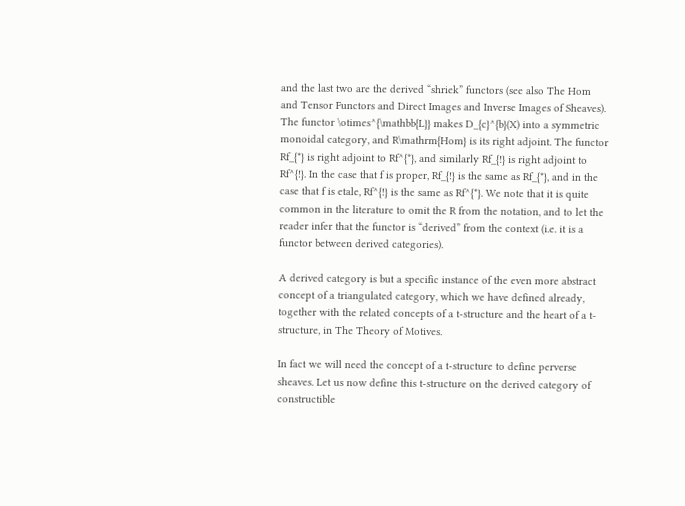and the last two are the derived “shriek” functors (see also The Hom and Tensor Functors and Direct Images and Inverse Images of Sheaves). The functor \otimes^{\mathbb{L}} makes D_{c}^{b}(X) into a symmetric monoidal category, and R\mathrm{Hom} is its right adjoint. The functor Rf_{*} is right adjoint to Rf^{*}, and similarly Rf_{!} is right adjoint to Rf^{!}. In the case that f is proper, Rf_{!} is the same as Rf_{*}, and in the case that f is etale, Rf^{!} is the same as Rf^{*}. We note that it is quite common in the literature to omit the R from the notation, and to let the reader infer that the functor is “derived” from the context (i.e. it is a functor between derived categories).

A derived category is but a specific instance of the even more abstract concept of a triangulated category, which we have defined already, together with the related concepts of a t-structure and the heart of a t-structure, in The Theory of Motives.

In fact we will need the concept of a t-structure to define perverse sheaves. Let us now define this t-structure on the derived category of constructible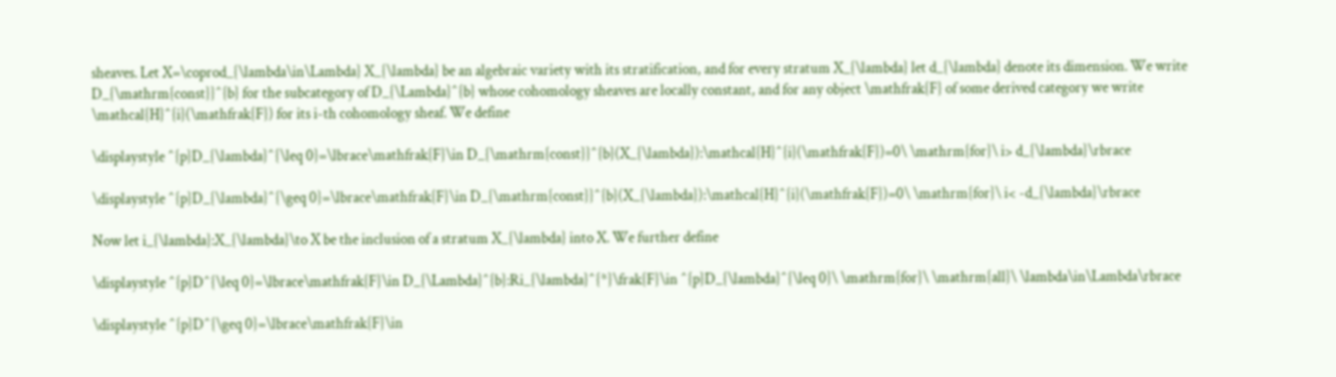sheaves. Let X=\coprod_{\lambda\in\Lambda} X_{\lambda} be an algebraic variety with its stratification, and for every stratum X_{\lambda} let d_{\lambda} denote its dimension. We write D_{\mathrm{const}}^{b} for the subcategory of D_{\Lambda}^{b} whose cohomology sheaves are locally constant, and for any object \mathfrak{F} of some derived category we write \mathcal{H}^{i}(\mathfrak{F}) for its i-th cohomology sheaf. We define

\displaystyle ^{p}D_{\lambda}^{\leq 0}=\lbrace\mathfrak{F}\in D_{\mathrm{const}}^{b}(X_{\lambda}):\mathcal{H}^{i}(\mathfrak{F})=0\ \mathrm{for}\ i> d_{\lambda}\rbrace

\displaystyle ^{p}D_{\lambda}^{\geq 0}=\lbrace\mathfrak{F}\in D_{\mathrm{const}}^{b}(X_{\lambda}):\mathcal{H}^{i}(\mathfrak{F})=0\ \mathrm{for}\ i< -d_{\lambda}\rbrace

Now let i_{\lambda}:X_{\lambda}\to X be the inclusion of a stratum X_{\lambda} into X. We further define

\displaystyle ^{p}D^{\leq 0}=\lbrace\mathfrak{F}\in D_{\Lambda}^{b}:Ri_{\lambda}^{*}\frak{F}\in ^{p}D_{\lambda}^{\leq 0}\ \mathrm{for}\ \mathrm{all}\ \lambda\in\Lambda\rbrace

\displaystyle ^{p}D^{\geq 0}=\lbrace\mathfrak{F}\in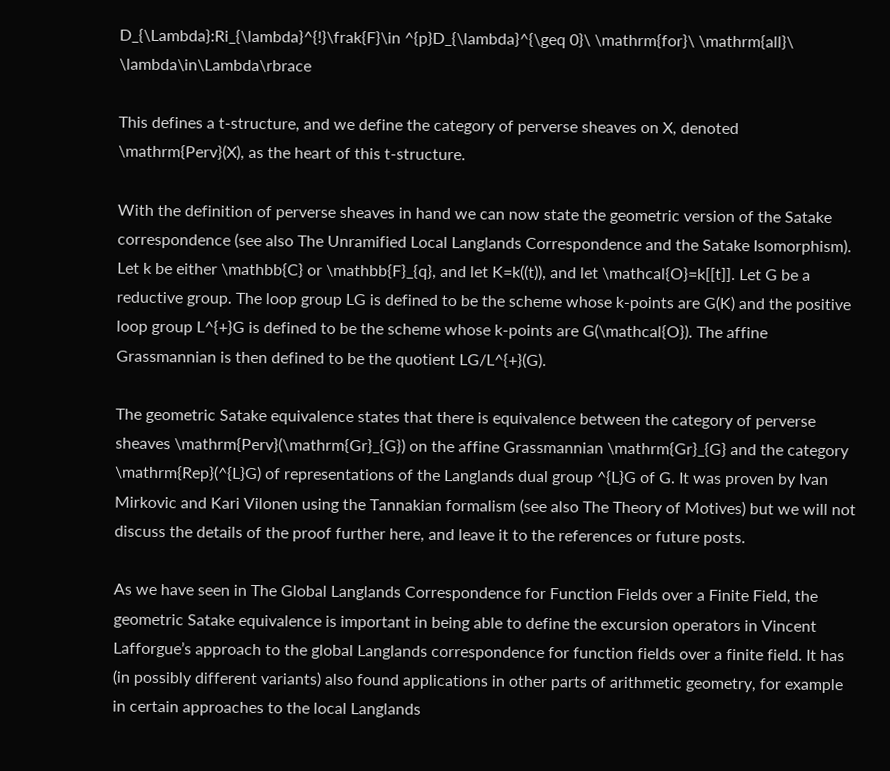D_{\Lambda}:Ri_{\lambda}^{!}\frak{F}\in ^{p}D_{\lambda}^{\geq 0}\ \mathrm{for}\ \mathrm{all}\ \lambda\in\Lambda\rbrace

This defines a t-structure, and we define the category of perverse sheaves on X, denoted \mathrm{Perv}(X), as the heart of this t-structure.

With the definition of perverse sheaves in hand we can now state the geometric version of the Satake correspondence (see also The Unramified Local Langlands Correspondence and the Satake Isomorphism). Let k be either \mathbb{C} or \mathbb{F}_{q}, and let K=k((t)), and let \mathcal{O}=k[[t]]. Let G be a reductive group. The loop group LG is defined to be the scheme whose k-points are G(K) and the positive loop group L^{+}G is defined to be the scheme whose k-points are G(\mathcal{O}). The affine Grassmannian is then defined to be the quotient LG/L^{+}(G).

The geometric Satake equivalence states that there is equivalence between the category of perverse sheaves \mathrm{Perv}(\mathrm{Gr}_{G}) on the affine Grassmannian \mathrm{Gr}_{G} and the category \mathrm{Rep}(^{L}G) of representations of the Langlands dual group ^{L}G of G. It was proven by Ivan Mirkovic and Kari Vilonen using the Tannakian formalism (see also The Theory of Motives) but we will not discuss the details of the proof further here, and leave it to the references or future posts.

As we have seen in The Global Langlands Correspondence for Function Fields over a Finite Field, the geometric Satake equivalence is important in being able to define the excursion operators in Vincent Lafforgue’s approach to the global Langlands correspondence for function fields over a finite field. It has (in possibly different variants) also found applications in other parts of arithmetic geometry, for example in certain approaches to the local Langlands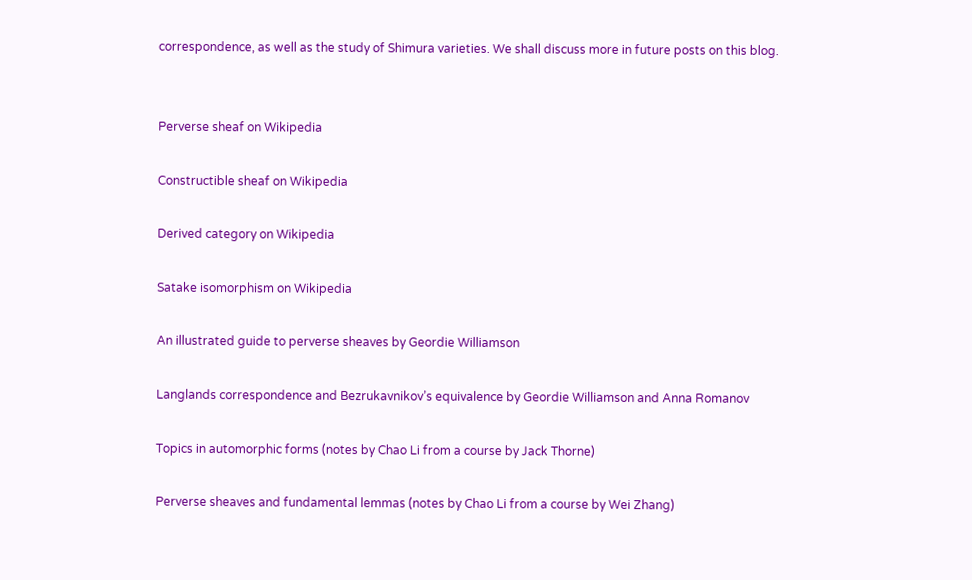correspondence, as well as the study of Shimura varieties. We shall discuss more in future posts on this blog.


Perverse sheaf on Wikipedia

Constructible sheaf on Wikipedia

Derived category on Wikipedia

Satake isomorphism on Wikipedia

An illustrated guide to perverse sheaves by Geordie Williamson

Langlands correspondence and Bezrukavnikov’s equivalence by Geordie Williamson and Anna Romanov

Topics in automorphic forms (notes by Chao Li from a course by Jack Thorne)

Perverse sheaves and fundamental lemmas (notes by Chao Li from a course by Wei Zhang)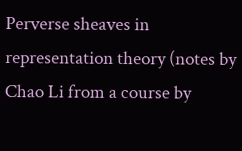Perverse sheaves in representation theory (notes by Chao Li from a course by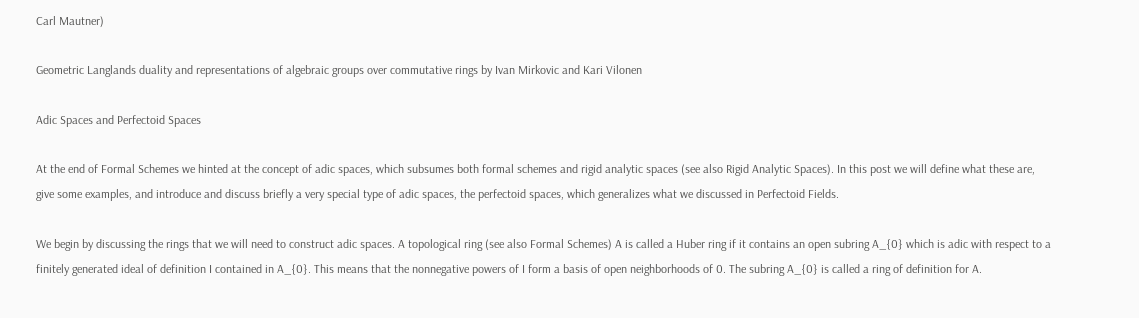Carl Mautner)

Geometric Langlands duality and representations of algebraic groups over commutative rings by Ivan Mirkovic and Kari Vilonen

Adic Spaces and Perfectoid Spaces

At the end of Formal Schemes we hinted at the concept of adic spaces, which subsumes both formal schemes and rigid analytic spaces (see also Rigid Analytic Spaces). In this post we will define what these are, give some examples, and introduce and discuss briefly a very special type of adic spaces, the perfectoid spaces, which generalizes what we discussed in Perfectoid Fields.

We begin by discussing the rings that we will need to construct adic spaces. A topological ring (see also Formal Schemes) A is called a Huber ring if it contains an open subring A_{0} which is adic with respect to a finitely generated ideal of definition I contained in A_{0}. This means that the nonnegative powers of I form a basis of open neighborhoods of 0. The subring A_{0} is called a ring of definition for A.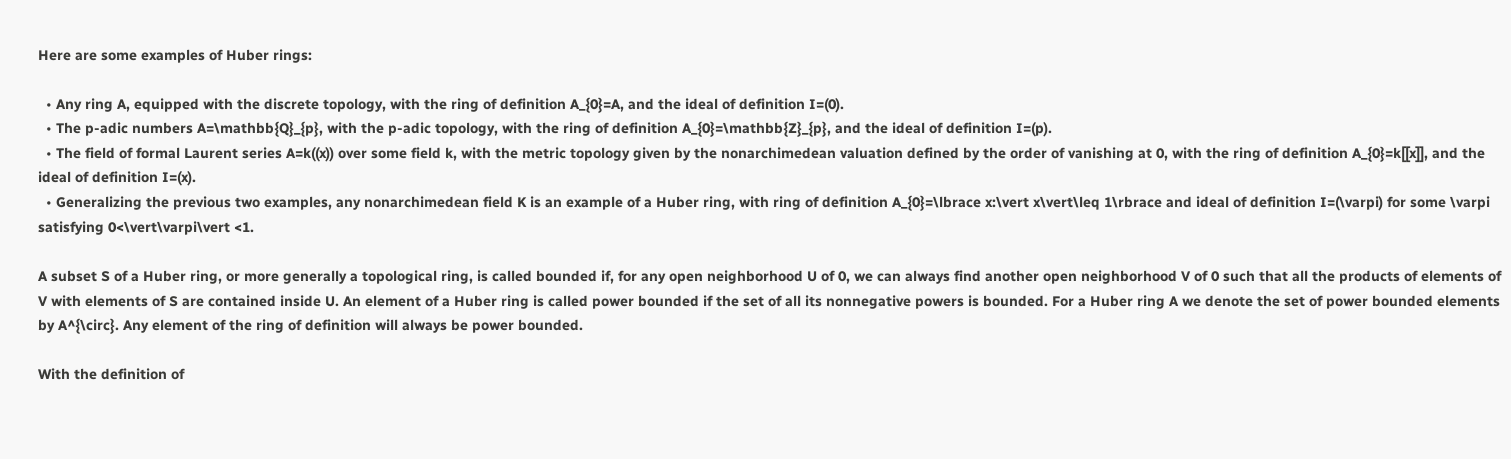Here are some examples of Huber rings:

  • Any ring A, equipped with the discrete topology, with the ring of definition A_{0}=A, and the ideal of definition I=(0).
  • The p-adic numbers A=\mathbb{Q}_{p}, with the p-adic topology, with the ring of definition A_{0}=\mathbb{Z}_{p}, and the ideal of definition I=(p).
  • The field of formal Laurent series A=k((x)) over some field k, with the metric topology given by the nonarchimedean valuation defined by the order of vanishing at 0, with the ring of definition A_{0}=k[[x]], and the ideal of definition I=(x).
  • Generalizing the previous two examples, any nonarchimedean field K is an example of a Huber ring, with ring of definition A_{0}=\lbrace x:\vert x\vert\leq 1\rbrace and ideal of definition I=(\varpi) for some \varpi satisfying 0<\vert\varpi\vert <1.

A subset S of a Huber ring, or more generally a topological ring, is called bounded if, for any open neighborhood U of 0, we can always find another open neighborhood V of 0 such that all the products of elements of V with elements of S are contained inside U. An element of a Huber ring is called power bounded if the set of all its nonnegative powers is bounded. For a Huber ring A we denote the set of power bounded elements by A^{\circ}. Any element of the ring of definition will always be power bounded.

With the definition of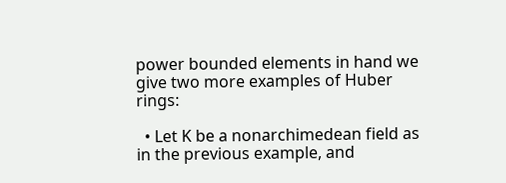power bounded elements in hand we give two more examples of Huber rings:

  • Let K be a nonarchimedean field as in the previous example, and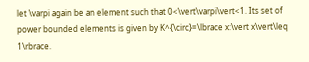let \varpi again be an element such that 0<\vert\varpi\vert<1. Its set of power bounded elements is given by K^{\circ}=\lbrace x:\vert x\vert\leq 1\rbrace.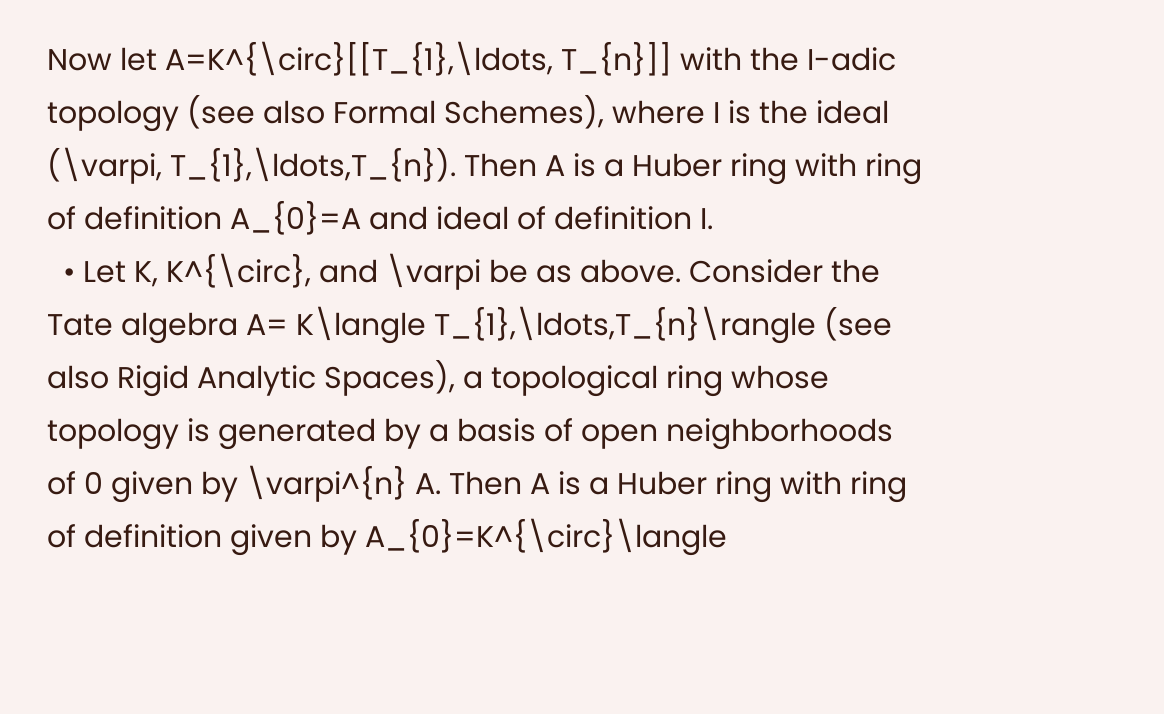Now let A=K^{\circ}[[T_{1},\ldots, T_{n}]] with the I-adic topology (see also Formal Schemes), where I is the ideal (\varpi, T_{1},\ldots,T_{n}). Then A is a Huber ring with ring of definition A_{0}=A and ideal of definition I.
  • Let K, K^{\circ}, and \varpi be as above. Consider the Tate algebra A= K\langle T_{1},\ldots,T_{n}\rangle (see also Rigid Analytic Spaces), a topological ring whose topology is generated by a basis of open neighborhoods of 0 given by \varpi^{n} A. Then A is a Huber ring with ring of definition given by A_{0}=K^{\circ}\langle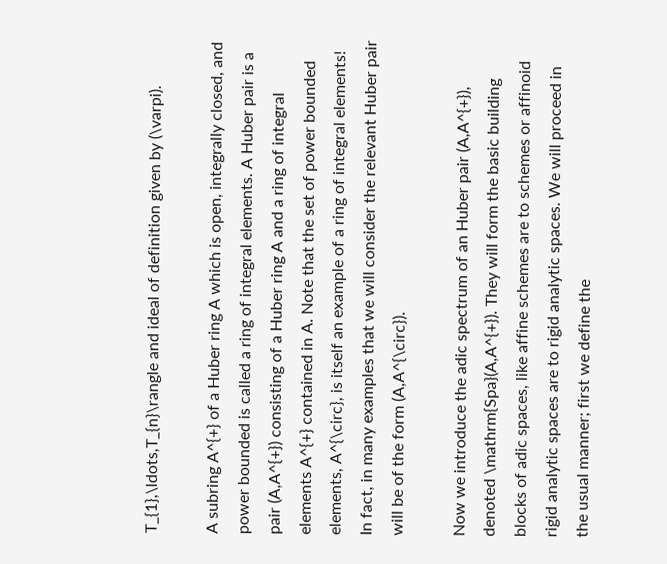T_{1},\ldots,T_{n}\rangle and ideal of definition given by (\varpi).

A subring A^{+} of a Huber ring A which is open, integrally closed, and power bounded is called a ring of integral elements. A Huber pair is a pair (A,A^{+}) consisting of a Huber ring A and a ring of integral elements A^{+} contained in A. Note that the set of power bounded elements, A^{\circ}, is itself an example of a ring of integral elements! In fact, in many examples that we will consider the relevant Huber pair will be of the form (A,A^{\circ}).

Now we introduce the adic spectrum of an Huber pair (A,A^{+}), denoted \mathrm{Spa}(A,A^{+}). They will form the basic building blocks of adic spaces, like affine schemes are to schemes or affinoid rigid analytic spaces are to rigid analytic spaces. We will proceed in the usual manner; first we define the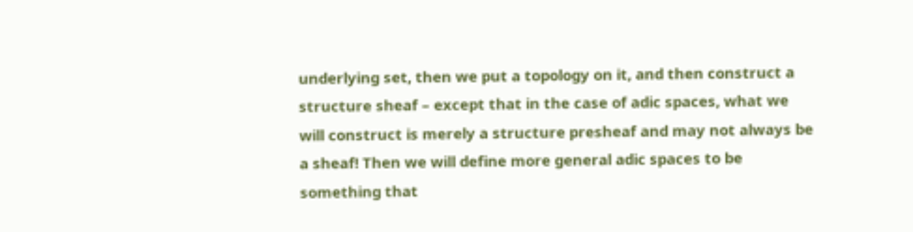underlying set, then we put a topology on it, and then construct a structure sheaf – except that in the case of adic spaces, what we will construct is merely a structure presheaf and may not always be a sheaf! Then we will define more general adic spaces to be something that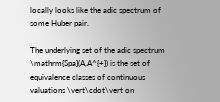locally looks like the adic spectrum of some Huber pair.

The underlying set of the adic spectrum \mathrm{Spa}(A,A^{+}) is the set of equivalence classes of continuous valuations \vert\cdot\vert on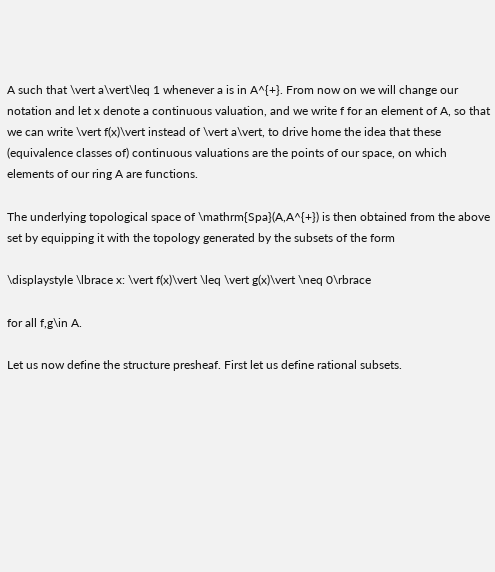A such that \vert a\vert\leq 1 whenever a is in A^{+}. From now on we will change our notation and let x denote a continuous valuation, and we write f for an element of A, so that we can write \vert f(x)\vert instead of \vert a\vert, to drive home the idea that these (equivalence classes of) continuous valuations are the points of our space, on which elements of our ring A are functions.

The underlying topological space of \mathrm{Spa}(A,A^{+}) is then obtained from the above set by equipping it with the topology generated by the subsets of the form

\displaystyle \lbrace x: \vert f(x)\vert \leq \vert g(x)\vert \neq 0\rbrace

for all f,g\in A.

Let us now define the structure presheaf. First let us define rational subsets.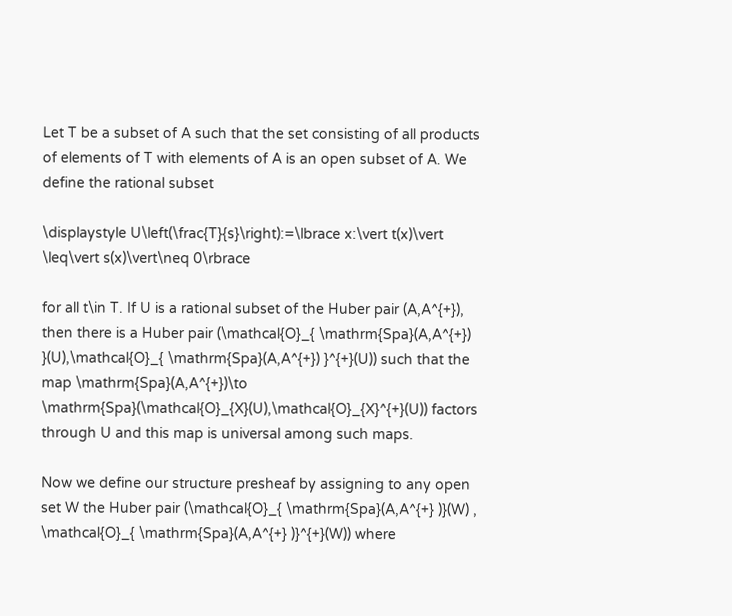Let T be a subset of A such that the set consisting of all products of elements of T with elements of A is an open subset of A. We define the rational subset

\displaystyle U\left(\frac{T}{s}\right):=\lbrace x:\vert t(x)\vert \leq\vert s(x)\vert\neq 0\rbrace

for all t\in T. If U is a rational subset of the Huber pair (A,A^{+}), then there is a Huber pair (\mathcal{O}_{ \mathrm{Spa}(A,A^{+}) }(U),\mathcal{O}_{ \mathrm{Spa}(A,A^{+}) }^{+}(U)) such that the map \mathrm{Spa}(A,A^{+})\to \mathrm{Spa}(\mathcal{O}_{X}(U),\mathcal{O}_{X}^{+}(U)) factors through U and this map is universal among such maps.

Now we define our structure presheaf by assigning to any open set W the Huber pair (\mathcal{O}_{ \mathrm{Spa}(A,A^{+} )}(W) , \mathcal{O}_{ \mathrm{Spa}(A,A^{+} )}^{+}(W)) where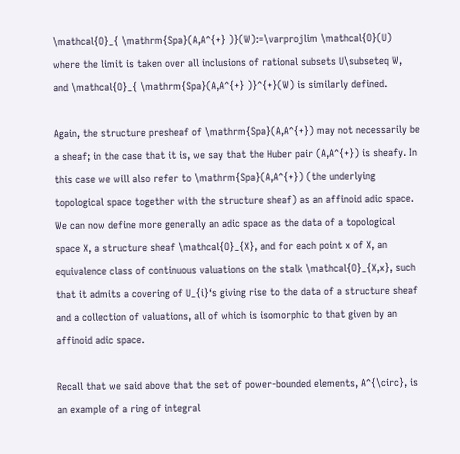\mathcal{O}_{ \mathrm{Spa}(A,A^{+} )}(W):=\varprojlim \mathcal{O}(U) where the limit is taken over all inclusions of rational subsets U\subseteq W, and \mathcal{O}_{ \mathrm{Spa}(A,A^{+} )}^{+}(W) is similarly defined.

Again, the structure presheaf of \mathrm{Spa}(A,A^{+}) may not necessarily be a sheaf; in the case that it is, we say that the Huber pair (A,A^{+}) is sheafy. In this case we will also refer to \mathrm{Spa}(A,A^{+}) (the underlying topological space together with the structure sheaf) as an affinoid adic space. We can now define more generally an adic space as the data of a topological space X, a structure sheaf \mathcal{O}_{X}, and for each point x of X, an equivalence class of continuous valuations on the stalk \mathcal{O}_{X,x}, such that it admits a covering of U_{i}‘s giving rise to the data of a structure sheaf and a collection of valuations, all of which is isomorphic to that given by an affinoid adic space.

Recall that we said above that the set of power-bounded elements, A^{\circ}, is an example of a ring of integral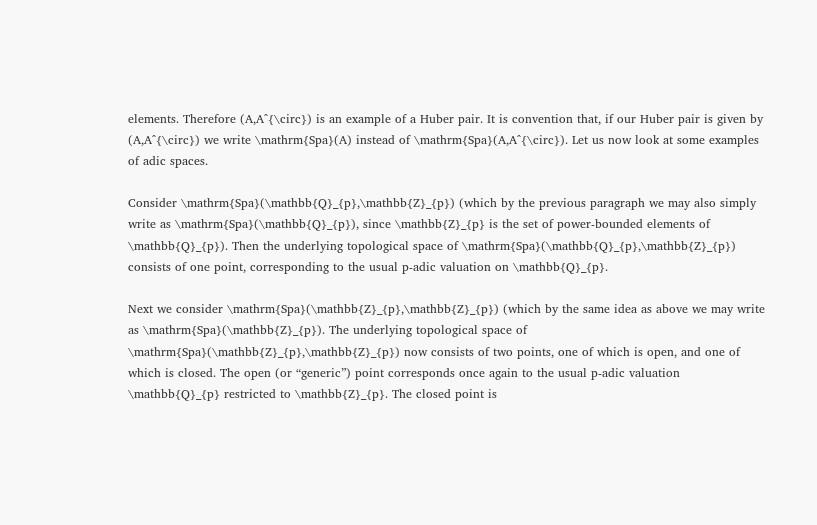elements. Therefore (A,A^{\circ}) is an example of a Huber pair. It is convention that, if our Huber pair is given by (A,A^{\circ}) we write \mathrm{Spa}(A) instead of \mathrm{Spa}(A,A^{\circ}). Let us now look at some examples of adic spaces.

Consider \mathrm{Spa}(\mathbb{Q}_{p},\mathbb{Z}_{p}) (which by the previous paragraph we may also simply write as \mathrm{Spa}(\mathbb{Q}_{p}), since \mathbb{Z}_{p} is the set of power-bounded elements of \mathbb{Q}_{p}). Then the underlying topological space of \mathrm{Spa}(\mathbb{Q}_{p},\mathbb{Z}_{p}) consists of one point, corresponding to the usual p-adic valuation on \mathbb{Q}_{p}.

Next we consider \mathrm{Spa}(\mathbb{Z}_{p},\mathbb{Z}_{p}) (which by the same idea as above we may write as \mathrm{Spa}(\mathbb{Z}_{p}). The underlying topological space of \mathrm{Spa}(\mathbb{Z}_{p},\mathbb{Z}_{p}) now consists of two points, one of which is open, and one of which is closed. The open (or “generic”) point corresponds once again to the usual p-adic valuation \mathbb{Q}_{p} restricted to \mathbb{Z}_{p}. The closed point is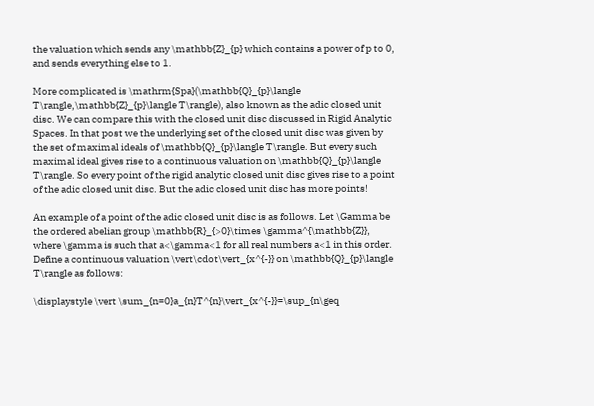the valuation which sends any \mathbb{Z}_{p} which contains a power of p to 0, and sends everything else to 1.

More complicated is \mathrm{Spa}(\mathbb{Q}_{p}\langle T\rangle,\mathbb{Z}_{p}\langle T\rangle), also known as the adic closed unit disc. We can compare this with the closed unit disc discussed in Rigid Analytic Spaces. In that post we the underlying set of the closed unit disc was given by the set of maximal ideals of \mathbb{Q}_{p}\langle T\rangle. But every such maximal ideal gives rise to a continuous valuation on \mathbb{Q}_{p}\langle T\rangle. So every point of the rigid analytic closed unit disc gives rise to a point of the adic closed unit disc. But the adic closed unit disc has more points!

An example of a point of the adic closed unit disc is as follows. Let \Gamma be the ordered abelian group \mathbb{R}_{>0}\times \gamma^{\mathbb{Z}}, where \gamma is such that a<\gamma<1 for all real numbers a<1 in this order. Define a continuous valuation \vert\cdot\vert_{x^{-}} on \mathbb{Q}_{p}\langle T\rangle as follows:

\displaystyle \vert \sum_{n=0}a_{n}T^{n}\vert_{x^{-}}=\sup_{n\geq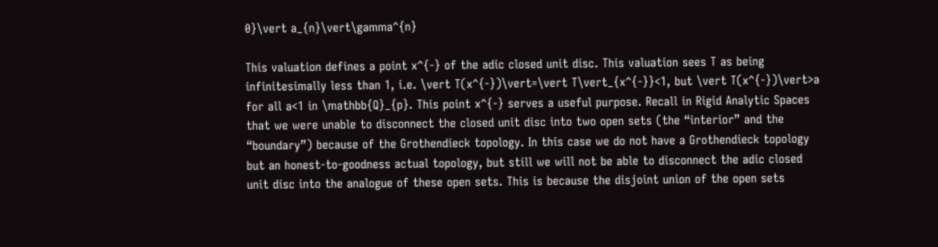0}\vert a_{n}\vert\gamma^{n}

This valuation defines a point x^{-} of the adic closed unit disc. This valuation sees T as being infinitesimally less than 1, i.e. \vert T(x^{-})\vert=\vert T\vert_{x^{-}}<1, but \vert T(x^{-})\vert>a for all a<1 in \mathbb{Q}_{p}. This point x^{-} serves a useful purpose. Recall in Rigid Analytic Spaces that we were unable to disconnect the closed unit disc into two open sets (the “interior” and the “boundary”) because of the Grothendieck topology. In this case we do not have a Grothendieck topology but an honest-to-goodness actual topology, but still we will not be able to disconnect the adic closed unit disc into the analogue of these open sets. This is because the disjoint union of the open sets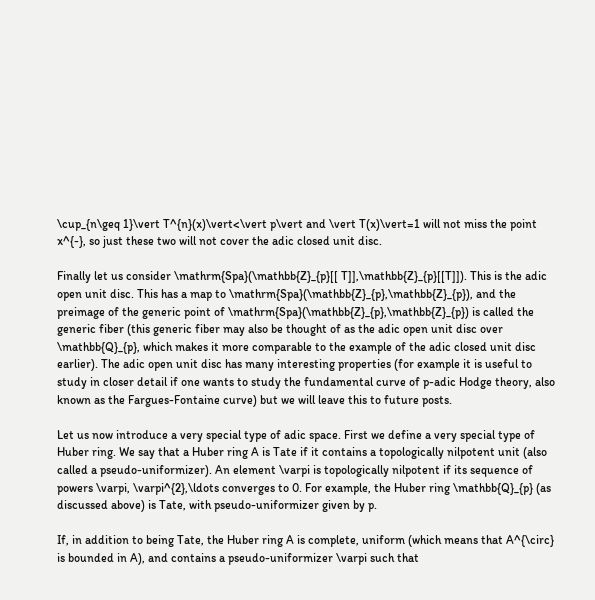\cup_{n\geq 1}\vert T^{n}(x)\vert<\vert p\vert and \vert T(x)\vert=1 will not miss the point x^{-}, so just these two will not cover the adic closed unit disc.

Finally let us consider \mathrm{Spa}(\mathbb{Z}_{p}[[ T]],\mathbb{Z}_{p}[[T]]). This is the adic open unit disc. This has a map to \mathrm{Spa}(\mathbb{Z}_{p},\mathbb{Z}_{p}), and the preimage of the generic point of \mathrm{Spa}(\mathbb{Z}_{p},\mathbb{Z}_{p}) is called the generic fiber (this generic fiber may also be thought of as the adic open unit disc over \mathbb{Q}_{p}, which makes it more comparable to the example of the adic closed unit disc earlier). The adic open unit disc has many interesting properties (for example it is useful to study in closer detail if one wants to study the fundamental curve of p-adic Hodge theory, also known as the Fargues-Fontaine curve) but we will leave this to future posts.

Let us now introduce a very special type of adic space. First we define a very special type of Huber ring. We say that a Huber ring A is Tate if it contains a topologically nilpotent unit (also called a pseudo-uniformizer). An element \varpi is topologically nilpotent if its sequence of powers \varpi, \varpi^{2},\ldots converges to 0. For example, the Huber ring \mathbb{Q}_{p} (as discussed above) is Tate, with pseudo-uniformizer given by p.

If, in addition to being Tate, the Huber ring A is complete, uniform (which means that A^{\circ} is bounded in A), and contains a pseudo-uniformizer \varpi such that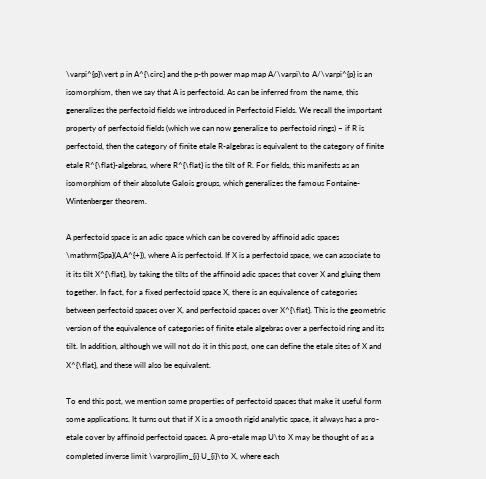\varpi^{p}\vert p in A^{\circ} and the p-th power map map A/\varpi\to A/\varpi^{p} is an isomorphism, then we say that A is perfectoid. As can be inferred from the name, this generalizes the perfectoid fields we introduced in Perfectoid Fields. We recall the important property of perfectoid fields (which we can now generalize to perfectoid rings) – if R is perfectoid, then the category of finite etale R-algebras is equivalent to the category of finite etale R^{\flat}-algebras, where R^{\flat} is the tilt of R. For fields, this manifests as an isomorphism of their absolute Galois groups, which generalizes the famous Fontaine-Wintenberger theorem.

A perfectoid space is an adic space which can be covered by affinoid adic spaces \mathrm{Spa}(A,A^{+}), where A is perfectoid. If X is a perfectoid space, we can associate to it its tilt X^{\flat}, by taking the tilts of the affinoid adic spaces that cover X and gluing them together. In fact, for a fixed perfectoid space X, there is an equivalence of categories between perfectoid spaces over X, and perfectoid spaces over X^{\flat}. This is the geometric version of the equivalence of categories of finite etale algebras over a perfectoid ring and its tilt. In addition, although we will not do it in this post, one can define the etale sites of X and X^{\flat}, and these will also be equivalent.

To end this post, we mention some properties of perfectoid spaces that make it useful form some applications. It turns out that if X is a smooth rigid analytic space, it always has a pro-etale cover by affinoid perfectoid spaces. A pro-etale map U\to X may be thought of as a completed inverse limit \varprojlim_{i} U_{i}\to X, where each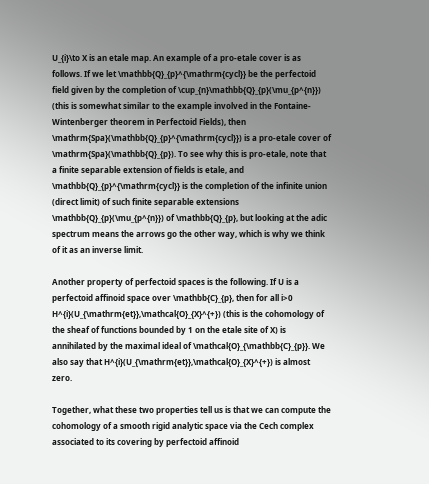U_{i}\to X is an etale map. An example of a pro-etale cover is as follows. If we let \mathbb{Q}_{p}^{\mathrm{cycl}} be the perfectoid field given by the completion of \cup_{n}\mathbb{Q}_{p}(\mu_{p^{n}}) (this is somewhat similar to the example involved in the Fontaine-Wintenberger theorem in Perfectoid Fields), then \mathrm{Spa}(\mathbb{Q}_{p}^{\mathrm{cycl}}) is a pro-etale cover of \mathrm{Spa}(\mathbb{Q}_{p}). To see why this is pro-etale, note that a finite separable extension of fields is etale, and \mathbb{Q}_{p}^{\mathrm{cycl}} is the completion of the infinite union (direct limit) of such finite separable extensions \mathbb{Q}_{p}(\mu_{p^{n}}) of \mathbb{Q}_{p}, but looking at the adic spectrum means the arrows go the other way, which is why we think of it as an inverse limit.

Another property of perfectoid spaces is the following. If U is a perfectoid affinoid space over \mathbb{C}_{p}, then for all i>0 H^{i}(U_{\mathrm{et}},\mathcal{O}_{X}^{+}) (this is the cohomology of the sheaf of functions bounded by 1 on the etale site of X) is annihilated by the maximal ideal of \mathcal{O}_{\mathbb{C}_{p}}. We also say that H^{i}(U_{\mathrm{et}},\mathcal{O}_{X}^{+}) is almost zero.

Together, what these two properties tell us is that we can compute the cohomology of a smooth rigid analytic space via the Cech complex associated to its covering by perfectoid affinoid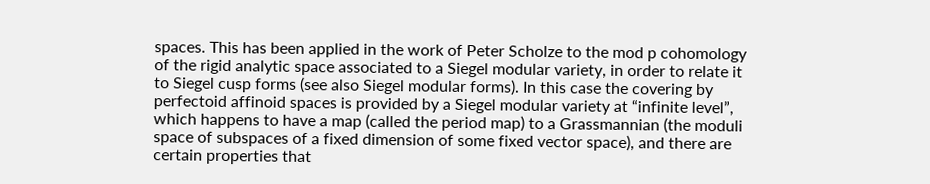spaces. This has been applied in the work of Peter Scholze to the mod p cohomology of the rigid analytic space associated to a Siegel modular variety, in order to relate it to Siegel cusp forms (see also Siegel modular forms). In this case the covering by perfectoid affinoid spaces is provided by a Siegel modular variety at “infinite level”, which happens to have a map (called the period map) to a Grassmannian (the moduli space of subspaces of a fixed dimension of some fixed vector space), and there are certain properties that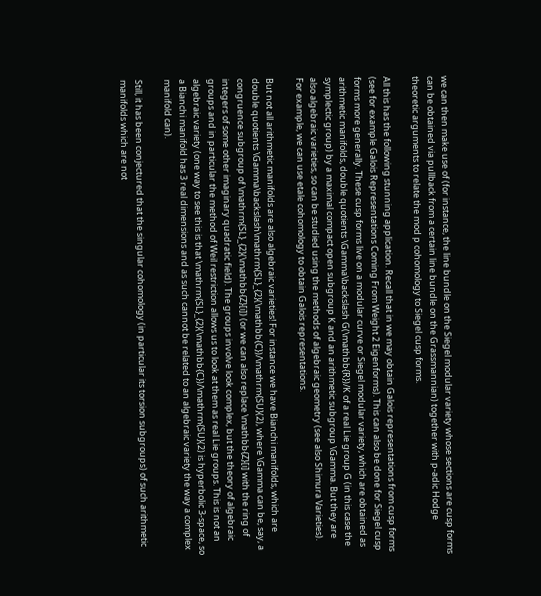we can then make use of (for instance, the line bundle on the Siegel modular variety whose sections are cusp forms can be obtained via pullback from a certain line bundle on the Grassmannian) together with p-adic Hodge theoretic arguments to relate the mod p cohomology to Siegel cusp forms.

All this has the following stunning application. Recall that in we may obtain Galois representations from cusp forms (see for example Galois Representations Coming From Weight 2 Eigenforms). This can also be done for Siegel cusp forms more generally. These cusp forms live on a modular curve or Siegel modular variety, which are obtained as arithmetic manifolds, double quotients \Gamma\backslash G(\mathbb{R})/K of a real Lie group G (in this case the symplectic group) by a maximal compact open subgroup K and an arithmetic subgroup \Gamma. But they are also algebraic varieties, so can be studied using the methods of algebraic geometry (see also Shimura Varieties). For example, we can use etale cohomology to obtain Galois representations.

But not all arithmetic manifolds are also algebraic varieties! For instance we have Bianchi manifolds, which are double quotients \Gamma\backslash\mathrm{SL}_{2}(\mathbb{C})/\mathrm{SU}(2), where \Gamma can be, say, a congruence subgroup of \mathrm{SL}_{2}(\mathbb{Z}[i]) (or we can also replace \mathbb{Z}[i] with the ring of integers of some other imaginary quadratic field). The groups involve look complex, but the theory of algebraic groups and in particular the method of Weil restriction allows us to look at them as real Lie groups. This is not an algebraic variety (one way to see this is that \mathrm{SL}_{2}(\mathbb{C})/\mathrm{SU}(2) is hyperbolic 3-space, so a Bianchi manifold has 3 real dimensions and as such cannot be related to an algebraic variety the way a complex manifold can).

Still, it has been conjectured that the singular cohomology (in particular its torsion subgroups) of such arithmetic manifolds which are not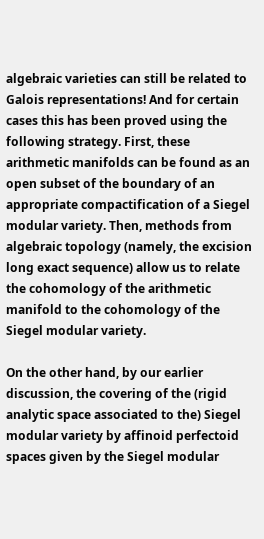algebraic varieties can still be related to Galois representations! And for certain cases this has been proved using the following strategy. First, these arithmetic manifolds can be found as an open subset of the boundary of an appropriate compactification of a Siegel modular variety. Then, methods from algebraic topology (namely, the excision long exact sequence) allow us to relate the cohomology of the arithmetic manifold to the cohomology of the Siegel modular variety.

On the other hand, by our earlier discussion, the covering of the (rigid analytic space associated to the) Siegel modular variety by affinoid perfectoid spaces given by the Siegel modular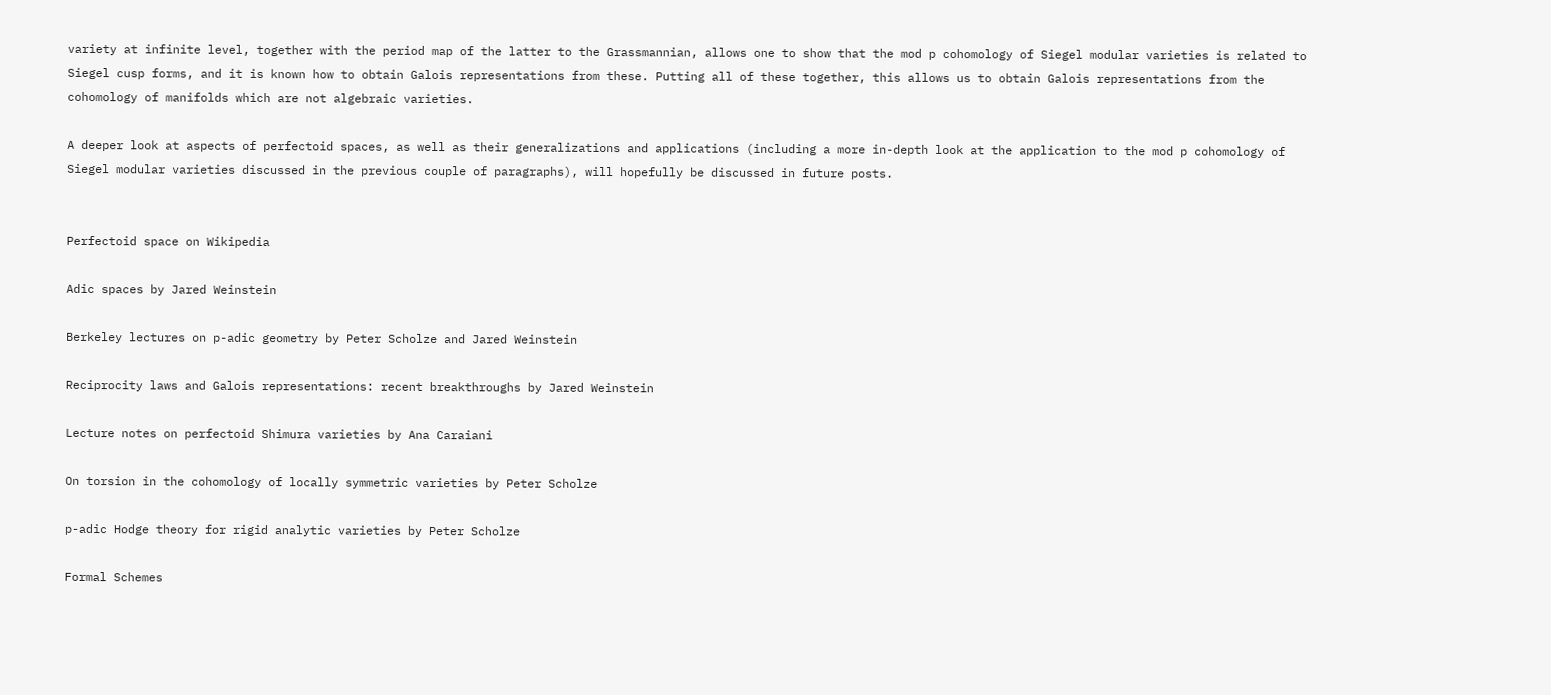variety at infinite level, together with the period map of the latter to the Grassmannian, allows one to show that the mod p cohomology of Siegel modular varieties is related to Siegel cusp forms, and it is known how to obtain Galois representations from these. Putting all of these together, this allows us to obtain Galois representations from the cohomology of manifolds which are not algebraic varieties.

A deeper look at aspects of perfectoid spaces, as well as their generalizations and applications (including a more in-depth look at the application to the mod p cohomology of Siegel modular varieties discussed in the previous couple of paragraphs), will hopefully be discussed in future posts.


Perfectoid space on Wikipedia

Adic spaces by Jared Weinstein

Berkeley lectures on p-adic geometry by Peter Scholze and Jared Weinstein

Reciprocity laws and Galois representations: recent breakthroughs by Jared Weinstein

Lecture notes on perfectoid Shimura varieties by Ana Caraiani

On torsion in the cohomology of locally symmetric varieties by Peter Scholze

p-adic Hodge theory for rigid analytic varieties by Peter Scholze

Formal Schemes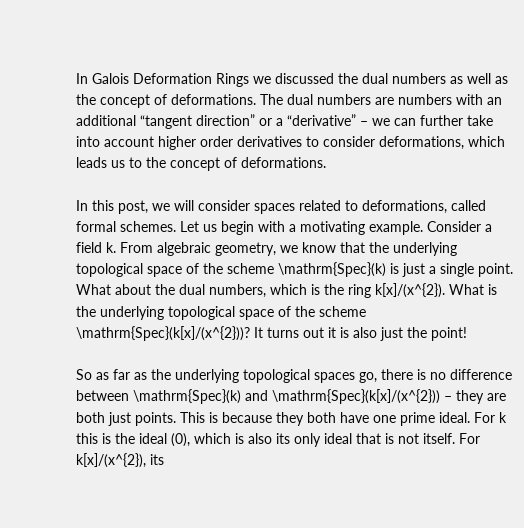In Galois Deformation Rings we discussed the dual numbers as well as the concept of deformations. The dual numbers are numbers with an additional “tangent direction” or a “derivative” – we can further take into account higher order derivatives to consider deformations, which leads us to the concept of deformations.

In this post, we will consider spaces related to deformations, called formal schemes. Let us begin with a motivating example. Consider a field k. From algebraic geometry, we know that the underlying topological space of the scheme \mathrm{Spec}(k) is just a single point. What about the dual numbers, which is the ring k[x]/(x^{2}). What is the underlying topological space of the scheme \mathrm{Spec}(k[x]/(x^{2}))? It turns out it is also just the point!

So as far as the underlying topological spaces go, there is no difference between \mathrm{Spec}(k) and \mathrm{Spec}(k[x]/(x^{2})) – they are both just points. This is because they both have one prime ideal. For k this is the ideal (0), which is also its only ideal that is not itself. For k[x]/(x^{2}), its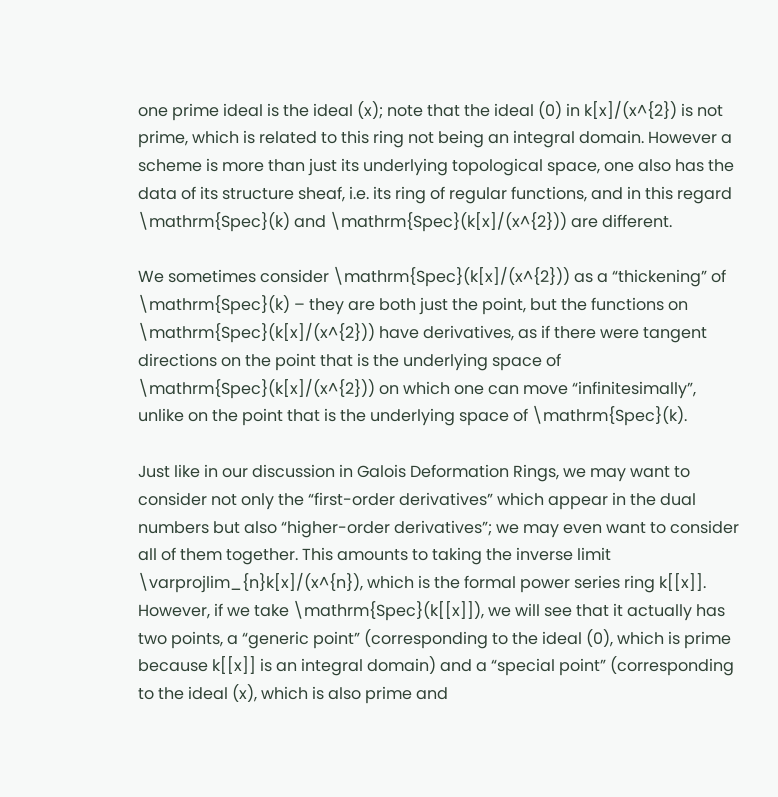one prime ideal is the ideal (x); note that the ideal (0) in k[x]/(x^{2}) is not prime, which is related to this ring not being an integral domain. However a scheme is more than just its underlying topological space, one also has the data of its structure sheaf, i.e. its ring of regular functions, and in this regard \mathrm{Spec}(k) and \mathrm{Spec}(k[x]/(x^{2})) are different.

We sometimes consider \mathrm{Spec}(k[x]/(x^{2})) as a “thickening” of \mathrm{Spec}(k) – they are both just the point, but the functions on \mathrm{Spec}(k[x]/(x^{2})) have derivatives, as if there were tangent directions on the point that is the underlying space of \mathrm{Spec}(k[x]/(x^{2})) on which one can move “infinitesimally”, unlike on the point that is the underlying space of \mathrm{Spec}(k).

Just like in our discussion in Galois Deformation Rings, we may want to consider not only the “first-order derivatives” which appear in the dual numbers but also “higher-order derivatives”; we may even want to consider all of them together. This amounts to taking the inverse limit \varprojlim_{n}k[x]/(x^{n}), which is the formal power series ring k[[x]]. However, if we take \mathrm{Spec}(k[[x]]), we will see that it actually has two points, a “generic point” (corresponding to the ideal (0), which is prime because k[[x]] is an integral domain) and a “special point” (corresponding to the ideal (x), which is also prime and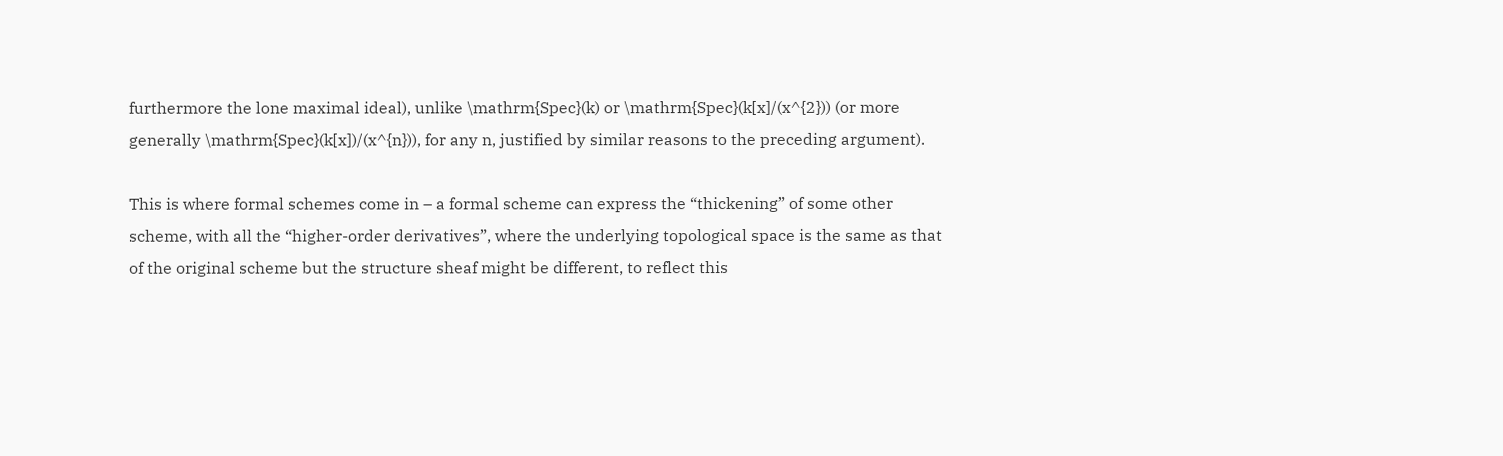furthermore the lone maximal ideal), unlike \mathrm{Spec}(k) or \mathrm{Spec}(k[x]/(x^{2})) (or more generally \mathrm{Spec}(k[x])/(x^{n})), for any n, justified by similar reasons to the preceding argument).

This is where formal schemes come in – a formal scheme can express the “thickening” of some other scheme, with all the “higher-order derivatives”, where the underlying topological space is the same as that of the original scheme but the structure sheaf might be different, to reflect this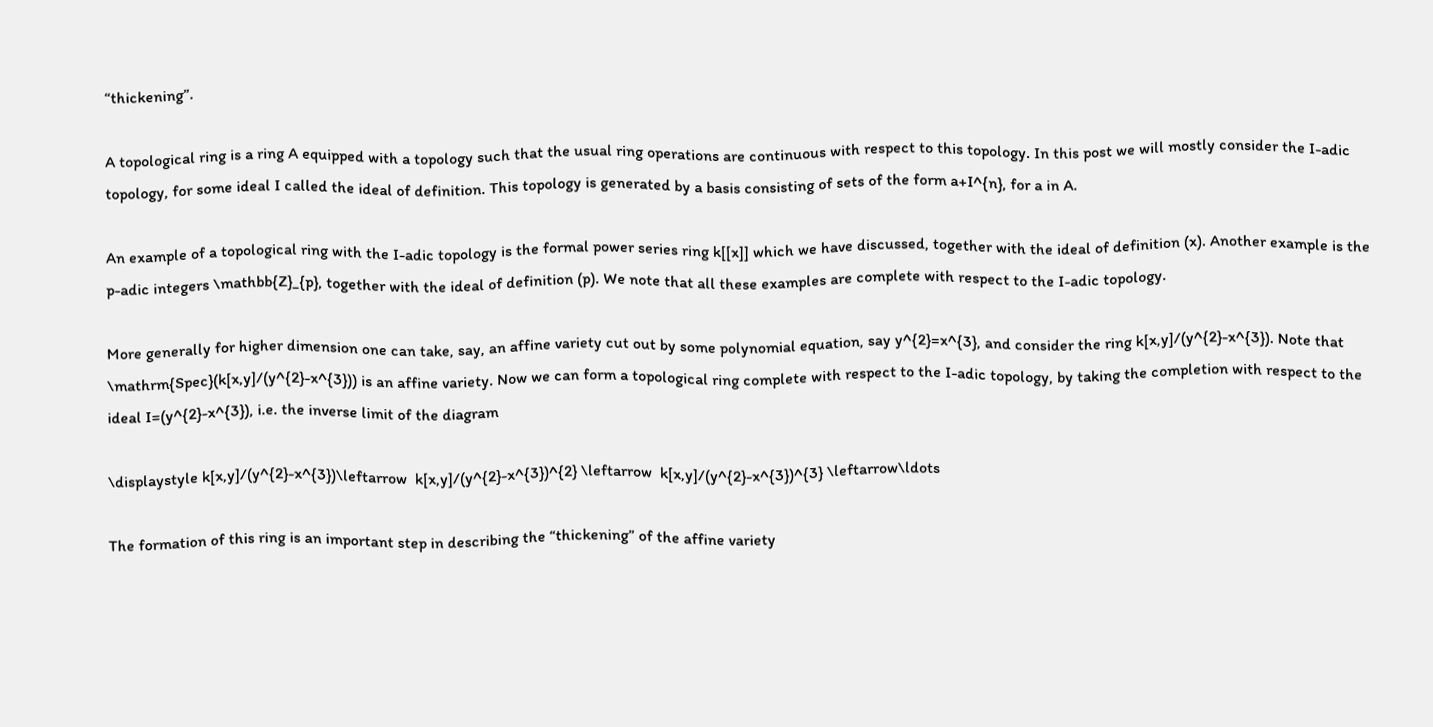“thickening”.

A topological ring is a ring A equipped with a topology such that the usual ring operations are continuous with respect to this topology. In this post we will mostly consider the I-adic topology, for some ideal I called the ideal of definition. This topology is generated by a basis consisting of sets of the form a+I^{n}, for a in A.

An example of a topological ring with the I-adic topology is the formal power series ring k[[x]] which we have discussed, together with the ideal of definition (x). Another example is the p-adic integers \mathbb{Z}_{p}, together with the ideal of definition (p). We note that all these examples are complete with respect to the I-adic topology.

More generally for higher dimension one can take, say, an affine variety cut out by some polynomial equation, say y^{2}=x^{3}, and consider the ring k[x,y]/(y^{2}-x^{3}). Note that \mathrm{Spec}(k[x,y]/(y^{2}-x^{3})) is an affine variety. Now we can form a topological ring complete with respect to the I-adic topology, by taking the completion with respect to the ideal I=(y^{2}-x^{3}), i.e. the inverse limit of the diagram

\displaystyle k[x,y]/(y^{2}-x^{3})\leftarrow  k[x,y]/(y^{2}-x^{3})^{2} \leftarrow  k[x,y]/(y^{2}-x^{3})^{3} \leftarrow\ldots

The formation of this ring is an important step in describing the “thickening” of the affine variety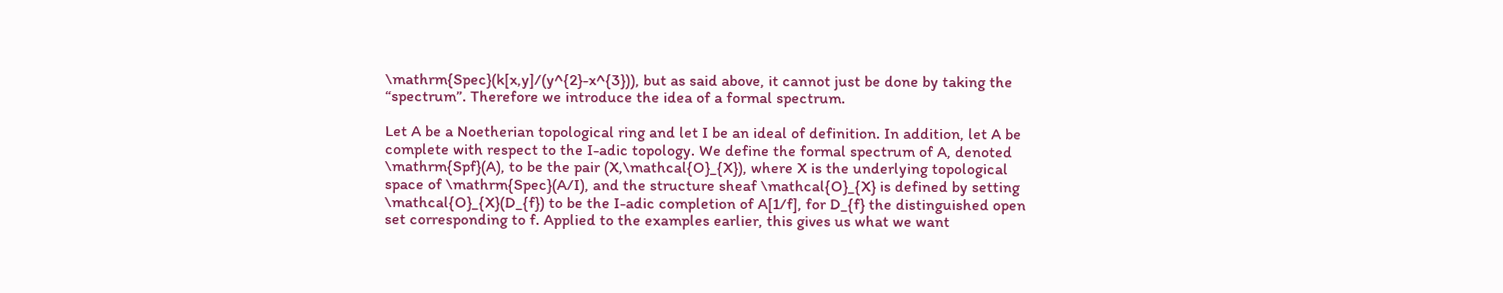\mathrm{Spec}(k[x,y]/(y^{2}-x^{3})), but as said above, it cannot just be done by taking the “spectrum”. Therefore we introduce the idea of a formal spectrum.

Let A be a Noetherian topological ring and let I be an ideal of definition. In addition, let A be complete with respect to the I-adic topology. We define the formal spectrum of A, denoted \mathrm{Spf}(A), to be the pair (X,\mathcal{O}_{X}), where X is the underlying topological space of \mathrm{Spec}(A/I), and the structure sheaf \mathcal{O}_{X} is defined by setting \mathcal{O}_{X}(D_{f}) to be the I-adic completion of A[1/f], for D_{f} the distinguished open set corresponding to f. Applied to the examples earlier, this gives us what we want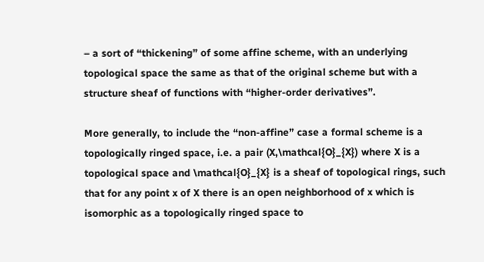– a sort of “thickening” of some affine scheme, with an underlying topological space the same as that of the original scheme but with a structure sheaf of functions with “higher-order derivatives”.

More generally, to include the “non-affine” case a formal scheme is a topologically ringed space, i.e. a pair (X,\mathcal{O}_{X}) where X is a topological space and \mathcal{O}_{X} is a sheaf of topological rings, such that for any point x of X there is an open neighborhood of x which is isomorphic as a topologically ringed space to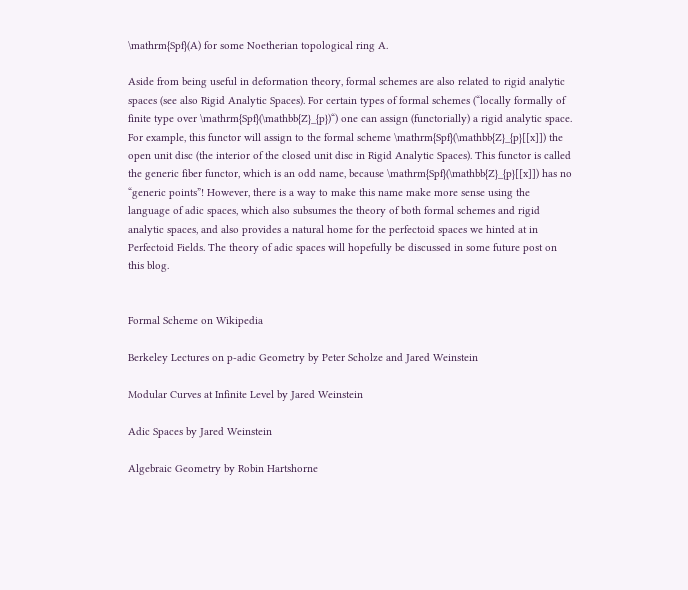\mathrm{Spf}(A) for some Noetherian topological ring A.

Aside from being useful in deformation theory, formal schemes are also related to rigid analytic spaces (see also Rigid Analytic Spaces). For certain types of formal schemes (“locally formally of finite type over \mathrm{Spf}(\mathbb{Z}_{p})“) one can assign (functorially) a rigid analytic space. For example, this functor will assign to the formal scheme \mathrm{Spf}(\mathbb{Z}_{p}[[x]]) the open unit disc (the interior of the closed unit disc in Rigid Analytic Spaces). This functor is called the generic fiber functor, which is an odd name, because \mathrm{Spf}(\mathbb{Z}_{p}[[x]]) has no “generic points”! However, there is a way to make this name make more sense using the language of adic spaces, which also subsumes the theory of both formal schemes and rigid analytic spaces, and also provides a natural home for the perfectoid spaces we hinted at in Perfectoid Fields. The theory of adic spaces will hopefully be discussed in some future post on this blog.


Formal Scheme on Wikipedia

Berkeley Lectures on p-adic Geometry by Peter Scholze and Jared Weinstein

Modular Curves at Infinite Level by Jared Weinstein

Adic Spaces by Jared Weinstein

Algebraic Geometry by Robin Hartshorne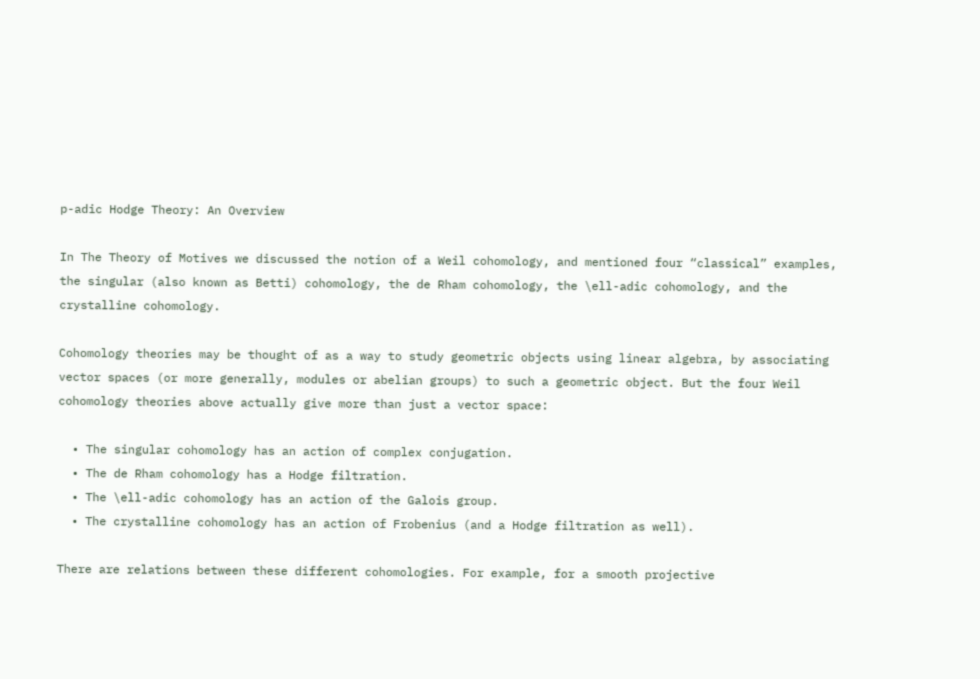p-adic Hodge Theory: An Overview

In The Theory of Motives we discussed the notion of a Weil cohomology, and mentioned four “classical” examples, the singular (also known as Betti) cohomology, the de Rham cohomology, the \ell-adic cohomology, and the crystalline cohomology.

Cohomology theories may be thought of as a way to study geometric objects using linear algebra, by associating vector spaces (or more generally, modules or abelian groups) to such a geometric object. But the four Weil cohomology theories above actually give more than just a vector space:

  • The singular cohomology has an action of complex conjugation.
  • The de Rham cohomology has a Hodge filtration.
  • The \ell-adic cohomology has an action of the Galois group.
  • The crystalline cohomology has an action of Frobenius (and a Hodge filtration as well).

There are relations between these different cohomologies. For example, for a smooth projective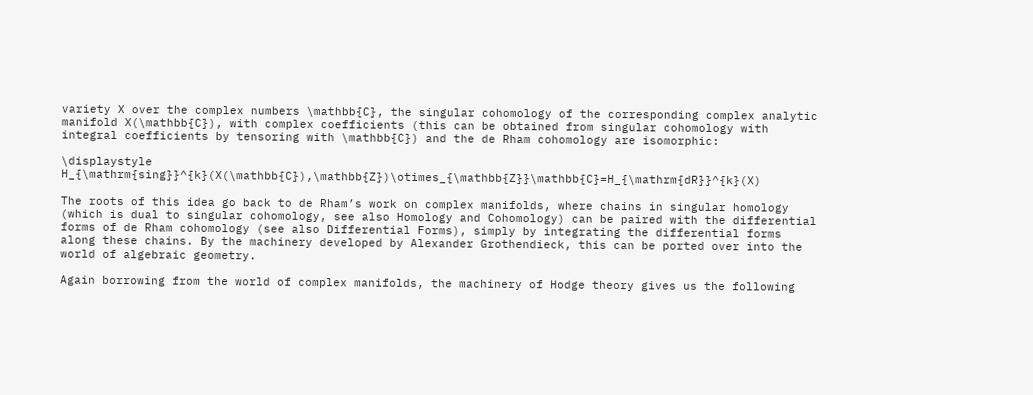variety X over the complex numbers \mathbb{C}, the singular cohomology of the corresponding complex analytic manifold X(\mathbb{C}), with complex coefficients (this can be obtained from singular cohomology with integral coefficients by tensoring with \mathbb{C}) and the de Rham cohomology are isomorphic:

\displaystyle H_{\mathrm{sing}}^{k}(X(\mathbb{C}),\mathbb{Z})\otimes_{\mathbb{Z}}\mathbb{C}=H_{\mathrm{dR}}^{k}(X)

The roots of this idea go back to de Rham’s work on complex manifolds, where chains in singular homology (which is dual to singular cohomology, see also Homology and Cohomology) can be paired with the differential forms of de Rham cohomology (see also Differential Forms), simply by integrating the differential forms along these chains. By the machinery developed by Alexander Grothendieck, this can be ported over into the world of algebraic geometry.

Again borrowing from the world of complex manifolds, the machinery of Hodge theory gives us the following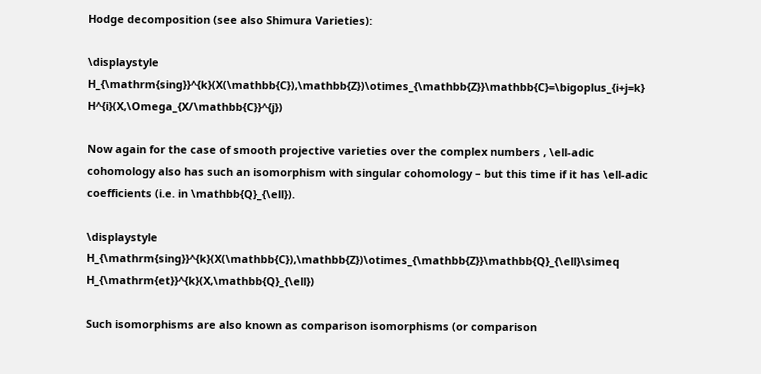Hodge decomposition (see also Shimura Varieties):

\displaystyle H_{\mathrm{sing}}^{k}(X(\mathbb{C}),\mathbb{Z})\otimes_{\mathbb{Z}}\mathbb{C}=\bigoplus_{i+j=k} H^{i}(X,\Omega_{X/\mathbb{C}}^{j})

Now again for the case of smooth projective varieties over the complex numbers , \ell-adic cohomology also has such an isomorphism with singular cohomology – but this time if it has \ell-adic coefficients (i.e. in \mathbb{Q}_{\ell}).

\displaystyle H_{\mathrm{sing}}^{k}(X(\mathbb{C}),\mathbb{Z})\otimes_{\mathbb{Z}}\mathbb{Q}_{\ell}\simeq H_{\mathrm{et}}^{k}(X,\mathbb{Q}_{\ell})

Such isomorphisms are also known as comparison isomorphisms (or comparison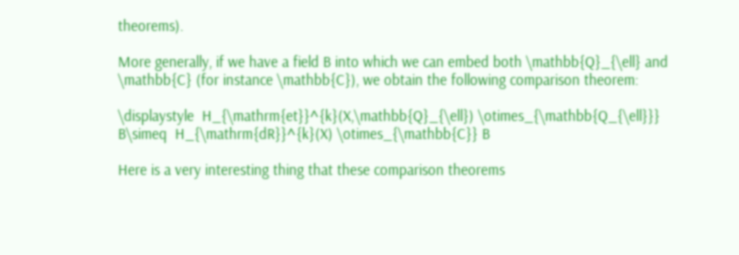theorems).

More generally, if we have a field B into which we can embed both \mathbb{Q}_{\ell} and \mathbb{C} (for instance \mathbb{C}), we obtain the following comparison theorem:

\displaystyle  H_{\mathrm{et}}^{k}(X,\mathbb{Q}_{\ell}) \otimes_{\mathbb{Q_{\ell}}} B\simeq  H_{\mathrm{dR}}^{k}(X) \otimes_{\mathbb{C}} B

Here is a very interesting thing that these comparison theorems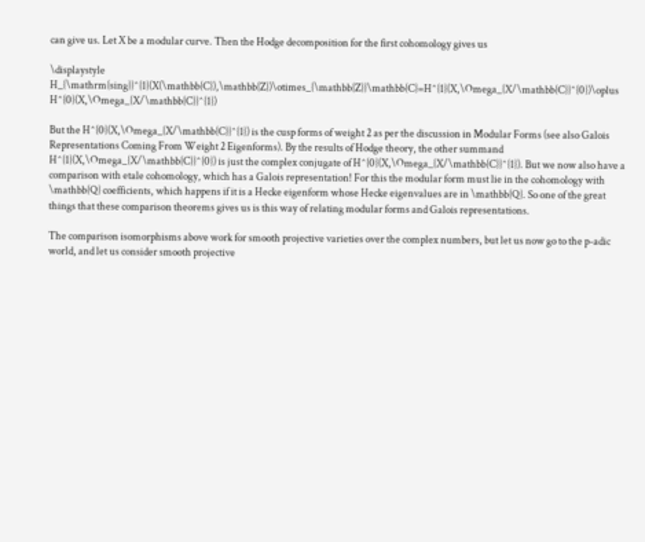can give us. Let X be a modular curve. Then the Hodge decomposition for the first cohomology gives us

\displaystyle H_{\mathrm{sing}}^{1}(X(\mathbb{C}),\mathbb{Z})\otimes_{\mathbb{Z}}\mathbb{C}=H^{1}(X,\Omega_{X/\mathbb{C}}^{0})\oplus H^{0}(X,\Omega_{X/\mathbb{C}}^{1})

But the H^{0}(X,\Omega_{X/\mathbb{C}}^{1}) is the cusp forms of weight 2 as per the discussion in Modular Forms (see also Galois Representations Coming From Weight 2 Eigenforms). By the results of Hodge theory, the other summand H^{1}(X,\Omega_{X/\mathbb{C}}^{0}) is just the complex conjugate of H^{0}(X,\Omega_{X/\mathbb{C}}^{1}). But we now also have a comparison with etale cohomology, which has a Galois representation! For this the modular form must lie in the cohomology with \mathbb{Q} coefficients, which happens if it is a Hecke eigenform whose Hecke eigenvalues are in \mathbb{Q}. So one of the great things that these comparison theorems gives us is this way of relating modular forms and Galois representations.

The comparison isomorphisms above work for smooth projective varieties over the complex numbers, but let us now go to the p-adic world, and let us consider smooth projective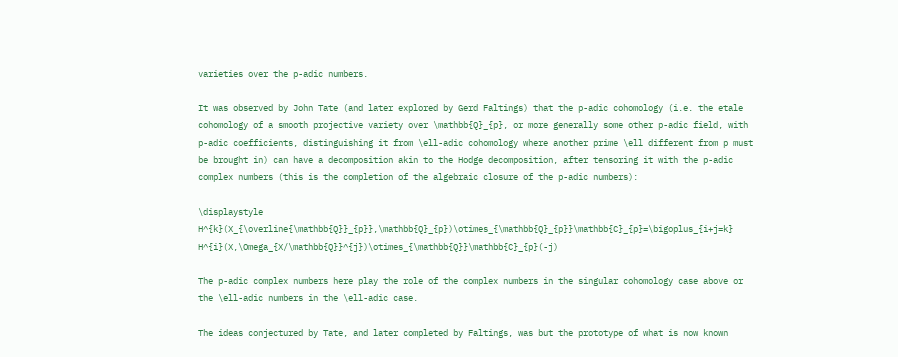varieties over the p-adic numbers.

It was observed by John Tate (and later explored by Gerd Faltings) that the p-adic cohomology (i.e. the etale cohomology of a smooth projective variety over \mathbb{Q}_{p}, or more generally some other p-adic field, with p-adic coefficients, distinguishing it from \ell-adic cohomology where another prime \ell different from p must be brought in) can have a decomposition akin to the Hodge decomposition, after tensoring it with the p-adic complex numbers (this is the completion of the algebraic closure of the p-adic numbers):

\displaystyle H^{k}(X_{\overline{\mathbb{Q}}_{p}},\mathbb{Q}_{p})\otimes_{\mathbb{Q}_{p}}\mathbb{C}_{p}=\bigoplus_{i+j=k} H^{i}(X,\Omega_{X/\mathbb{Q}}^{j})\otimes_{\mathbb{Q}}\mathbb{C}_{p}(-j)

The p-adic complex numbers here play the role of the complex numbers in the singular cohomology case above or the \ell-adic numbers in the \ell-adic case.

The ideas conjectured by Tate, and later completed by Faltings, was but the prototype of what is now known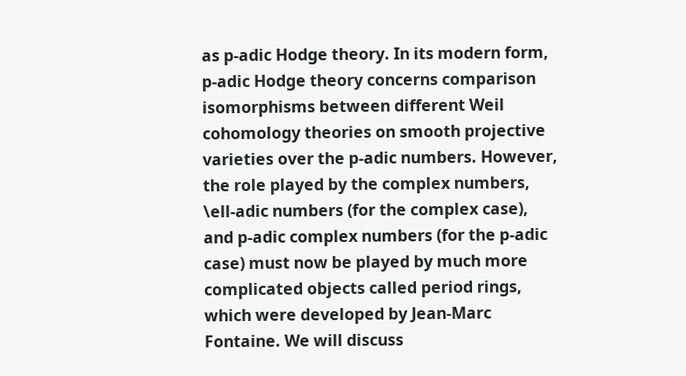as p-adic Hodge theory. In its modern form, p-adic Hodge theory concerns comparison isomorphisms between different Weil cohomology theories on smooth projective varieties over the p-adic numbers. However, the role played by the complex numbers, \ell-adic numbers (for the complex case), and p-adic complex numbers (for the p-adic case) must now be played by much more complicated objects called period rings, which were developed by Jean-Marc Fontaine. We will discuss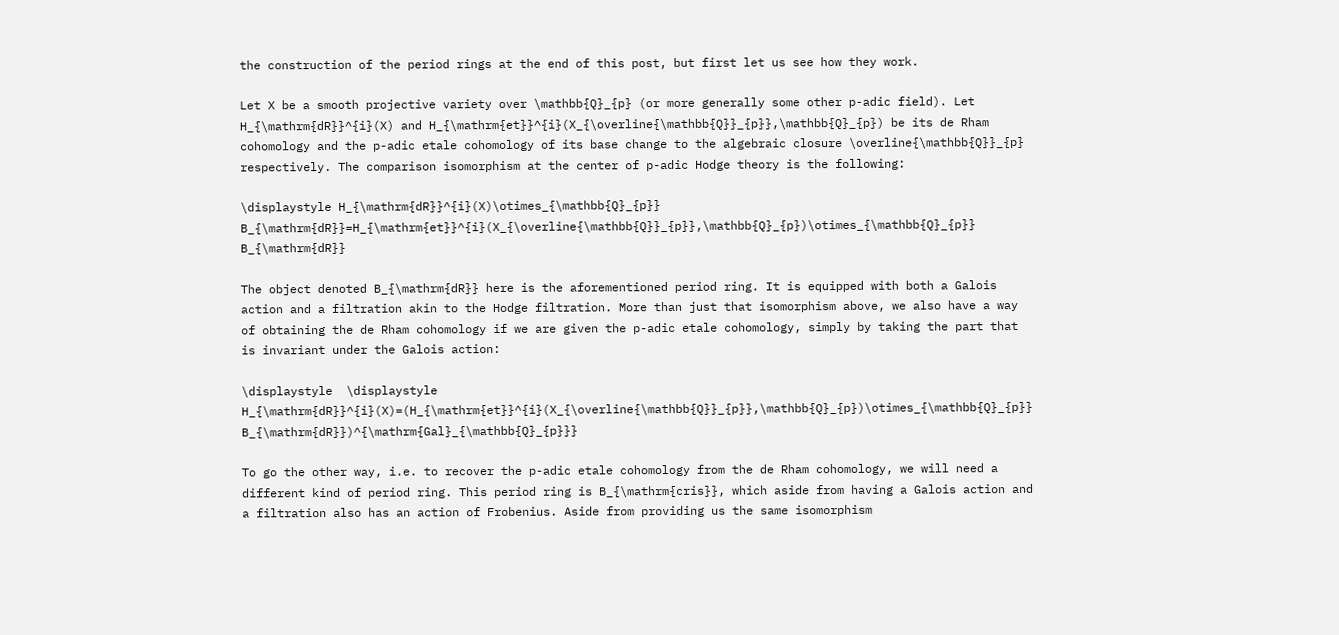the construction of the period rings at the end of this post, but first let us see how they work.

Let X be a smooth projective variety over \mathbb{Q}_{p} (or more generally some other p-adic field). Let H_{\mathrm{dR}}^{i}(X) and H_{\mathrm{et}}^{i}(X_{\overline{\mathbb{Q}}_{p}},\mathbb{Q}_{p}) be its de Rham cohomology and the p-adic etale cohomology of its base change to the algebraic closure \overline{\mathbb{Q}}_{p} respectively. The comparison isomorphism at the center of p-adic Hodge theory is the following:

\displaystyle H_{\mathrm{dR}}^{i}(X)\otimes_{\mathbb{Q}_{p}} B_{\mathrm{dR}}=H_{\mathrm{et}}^{i}(X_{\overline{\mathbb{Q}}_{p}},\mathbb{Q}_{p})\otimes_{\mathbb{Q}_{p}} B_{\mathrm{dR}}

The object denoted B_{\mathrm{dR}} here is the aforementioned period ring. It is equipped with both a Galois action and a filtration akin to the Hodge filtration. More than just that isomorphism above, we also have a way of obtaining the de Rham cohomology if we are given the p-adic etale cohomology, simply by taking the part that is invariant under the Galois action:

\displaystyle  \displaystyle H_{\mathrm{dR}}^{i}(X)=(H_{\mathrm{et}}^{i}(X_{\overline{\mathbb{Q}}_{p}},\mathbb{Q}_{p})\otimes_{\mathbb{Q}_{p}} B_{\mathrm{dR}})^{\mathrm{Gal}_{\mathbb{Q}_{p}}}

To go the other way, i.e. to recover the p-adic etale cohomology from the de Rham cohomology, we will need a different kind of period ring. This period ring is B_{\mathrm{cris}}, which aside from having a Galois action and a filtration also has an action of Frobenius. Aside from providing us the same isomorphism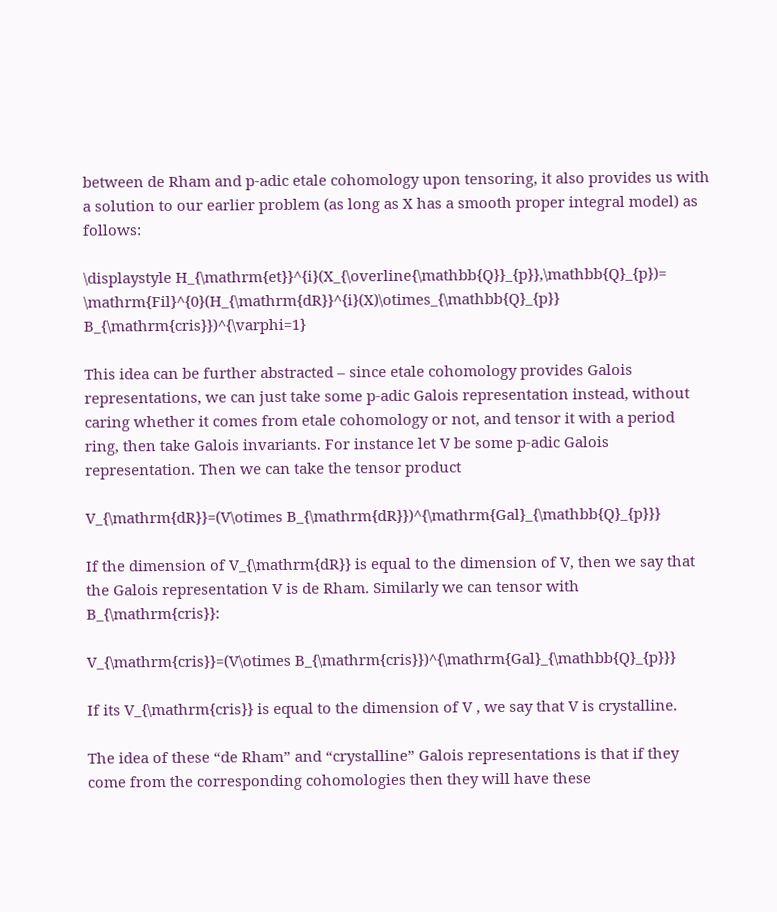between de Rham and p-adic etale cohomology upon tensoring, it also provides us with a solution to our earlier problem (as long as X has a smooth proper integral model) as follows:

\displaystyle H_{\mathrm{et}}^{i}(X_{\overline{\mathbb{Q}}_{p}},\mathbb{Q}_{p})= \mathrm{Fil}^{0}(H_{\mathrm{dR}}^{i}(X)\otimes_{\mathbb{Q}_{p}} B_{\mathrm{cris}})^{\varphi=1}

This idea can be further abstracted – since etale cohomology provides Galois representations, we can just take some p-adic Galois representation instead, without caring whether it comes from etale cohomology or not, and tensor it with a period ring, then take Galois invariants. For instance let V be some p-adic Galois representation. Then we can take the tensor product

V_{\mathrm{dR}}=(V\otimes B_{\mathrm{dR}})^{\mathrm{Gal}_{\mathbb{Q}_{p}}}

If the dimension of V_{\mathrm{dR}} is equal to the dimension of V, then we say that the Galois representation V is de Rham. Similarly we can tensor with B_{\mathrm{cris}}:

V_{\mathrm{cris}}=(V\otimes B_{\mathrm{cris}})^{\mathrm{Gal}_{\mathbb{Q}_{p}}}

If its V_{\mathrm{cris}} is equal to the dimension of V , we say that V is crystalline.

The idea of these “de Rham” and “crystalline” Galois representations is that if they come from the corresponding cohomologies then they will have these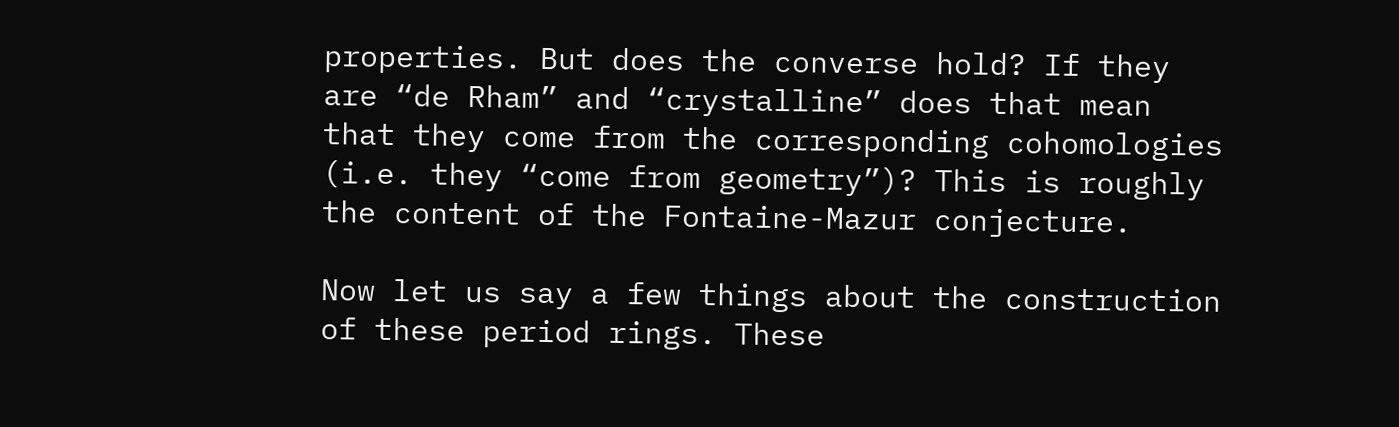properties. But does the converse hold? If they are “de Rham” and “crystalline” does that mean that they come from the corresponding cohomologies (i.e. they “come from geometry”)? This is roughly the content of the Fontaine-Mazur conjecture.

Now let us say a few things about the construction of these period rings. These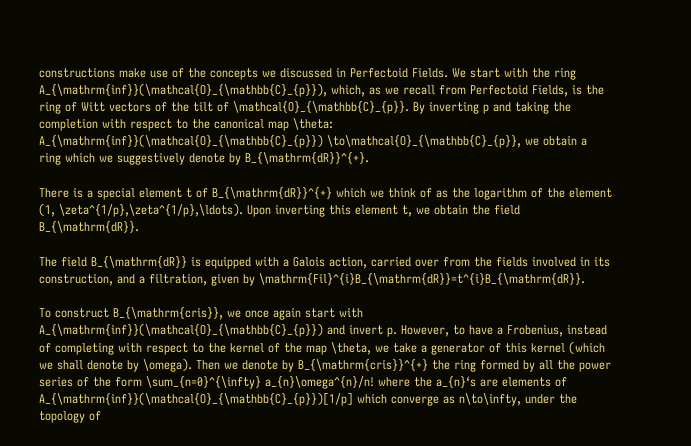constructions make use of the concepts we discussed in Perfectoid Fields. We start with the ring A_{\mathrm{inf}}(\mathcal{O}_{\mathbb{C}_{p}}), which, as we recall from Perfectoid Fields, is the ring of Witt vectors of the tilt of \mathcal{O}_{\mathbb{C}_{p}}. By inverting p and taking the completion with respect to the canonical map \theta:  A_{\mathrm{inf}}(\mathcal{O}_{\mathbb{C}_{p}}) \to\mathcal{O}_{\mathbb{C}_{p}}, we obtain a ring which we suggestively denote by B_{\mathrm{dR}}^{+}.

There is a special element t of B_{\mathrm{dR}}^{+} which we think of as the logarithm of the element (1, \zeta^{1/p},\zeta^{1/p},\ldots). Upon inverting this element t, we obtain the field B_{\mathrm{dR}}.

The field B_{\mathrm{dR}} is equipped with a Galois action, carried over from the fields involved in its construction, and a filtration, given by \mathrm{Fil}^{i}B_{\mathrm{dR}}=t^{i}B_{\mathrm{dR}}.

To construct B_{\mathrm{cris}}, we once again start with A_{\mathrm{inf}}(\mathcal{O}_{\mathbb{C}_{p}}) and invert p. However, to have a Frobenius, instead of completing with respect to the kernel of the map \theta, we take a generator of this kernel (which we shall denote by \omega). Then we denote by B_{\mathrm{cris}}^{+} the ring formed by all the power series of the form \sum_{n=0}^{\infty} a_{n}\omega^{n}/n! where the a_{n}‘s are elements of A_{\mathrm{inf}}(\mathcal{O}_{\mathbb{C}_{p}})[1/p] which converge as n\to\infty, under the topology of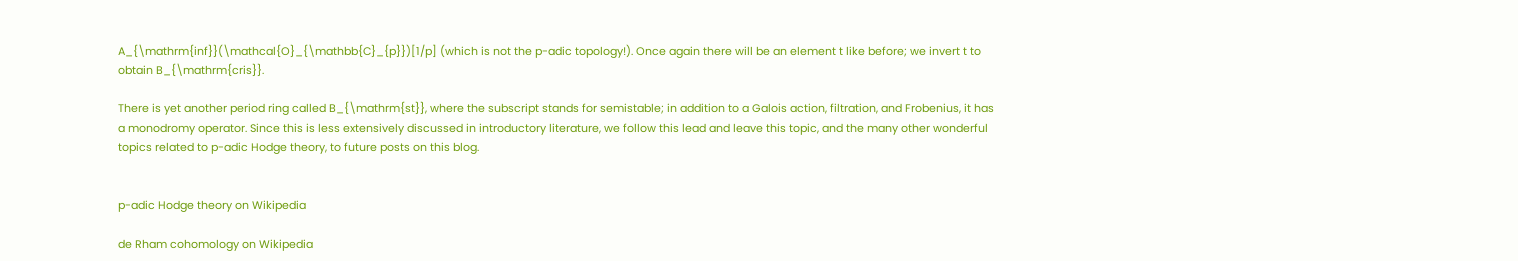A_{\mathrm{inf}}(\mathcal{O}_{\mathbb{C}_{p}})[1/p] (which is not the p-adic topology!). Once again there will be an element t like before; we invert t to obtain B_{\mathrm{cris}}.

There is yet another period ring called B_{\mathrm{st}}, where the subscript stands for semistable; in addition to a Galois action, filtration, and Frobenius, it has a monodromy operator. Since this is less extensively discussed in introductory literature, we follow this lead and leave this topic, and the many other wonderful topics related to p-adic Hodge theory, to future posts on this blog.


p-adic Hodge theory on Wikipedia

de Rham cohomology on Wikipedia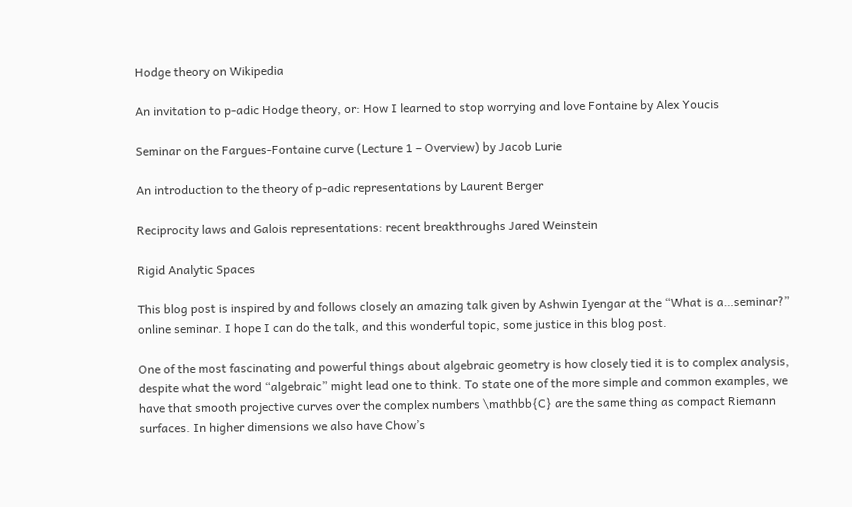Hodge theory on Wikipedia

An invitation to p-adic Hodge theory, or: How I learned to stop worrying and love Fontaine by Alex Youcis

Seminar on the Fargues-Fontaine curve (Lecture 1 – Overview) by Jacob Lurie

An introduction to the theory of p-adic representations by Laurent Berger

Reciprocity laws and Galois representations: recent breakthroughs Jared Weinstein

Rigid Analytic Spaces

This blog post is inspired by and follows closely an amazing talk given by Ashwin Iyengar at the “What is a…seminar?” online seminar. I hope I can do the talk, and this wonderful topic, some justice in this blog post.

One of the most fascinating and powerful things about algebraic geometry is how closely tied it is to complex analysis, despite what the word “algebraic” might lead one to think. To state one of the more simple and common examples, we have that smooth projective curves over the complex numbers \mathbb{C} are the same thing as compact Riemann surfaces. In higher dimensions we also have Chow’s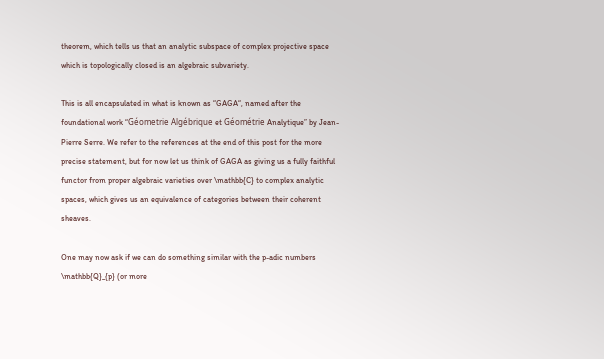theorem, which tells us that an analytic subspace of complex projective space which is topologically closed is an algebraic subvariety.

This is all encapsulated in what is known as “GAGA“, named after the foundational work “Géometrie Algébrique et Géométrie Analytique” by Jean-Pierre Serre. We refer to the references at the end of this post for the more precise statement, but for now let us think of GAGA as giving us a fully faithful functor from proper algebraic varieties over \mathbb{C} to complex analytic spaces, which gives us an equivalence of categories between their coherent sheaves.

One may now ask if we can do something similar with the p-adic numbers \mathbb{Q}_{p} (or more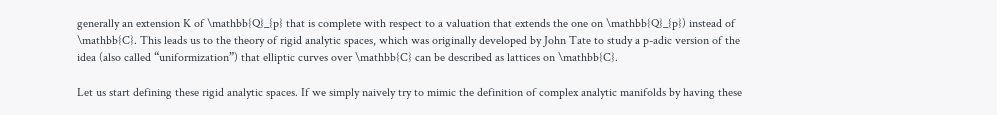generally an extension K of \mathbb{Q}_{p} that is complete with respect to a valuation that extends the one on \mathbb{Q}_{p}) instead of \mathbb{C}. This leads us to the theory of rigid analytic spaces, which was originally developed by John Tate to study a p-adic version of the idea (also called “uniformization”) that elliptic curves over \mathbb{C} can be described as lattices on \mathbb{C}.

Let us start defining these rigid analytic spaces. If we simply naively try to mimic the definition of complex analytic manifolds by having these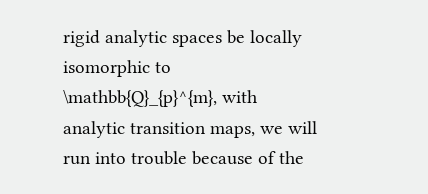rigid analytic spaces be locally isomorphic to \mathbb{Q}_{p}^{m}, with analytic transition maps, we will run into trouble because of the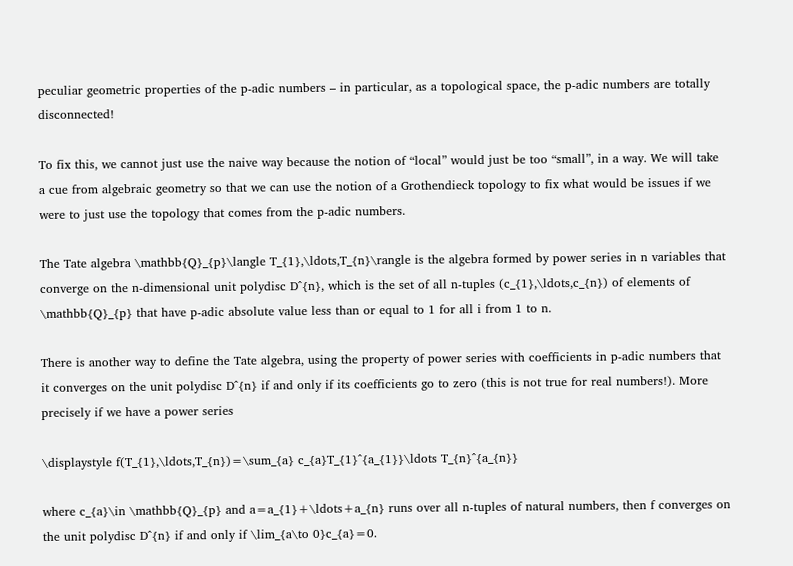peculiar geometric properties of the p-adic numbers – in particular, as a topological space, the p-adic numbers are totally disconnected!

To fix this, we cannot just use the naive way because the notion of “local” would just be too “small”, in a way. We will take a cue from algebraic geometry so that we can use the notion of a Grothendieck topology to fix what would be issues if we were to just use the topology that comes from the p-adic numbers.

The Tate algebra \mathbb{Q}_{p}\langle T_{1},\ldots,T_{n}\rangle is the algebra formed by power series in n variables that converge on the n-dimensional unit polydisc D^{n}, which is the set of all n-tuples (c_{1},\ldots,c_{n}) of elements of \mathbb{Q}_{p} that have p-adic absolute value less than or equal to 1 for all i from 1 to n.

There is another way to define the Tate algebra, using the property of power series with coefficients in p-adic numbers that it converges on the unit polydisc D^{n} if and only if its coefficients go to zero (this is not true for real numbers!). More precisely if we have a power series

\displaystyle f(T_{1},\ldots,T_{n})=\sum_{a} c_{a}T_{1}^{a_{1}}\ldots T_{n}^{a_{n}}

where c_{a}\in \mathbb{Q}_{p} and a=a_{1}+\ldots+a_{n} runs over all n-tuples of natural numbers, then f converges on the unit polydisc D^{n} if and only if \lim_{a\to 0}c_{a}=0.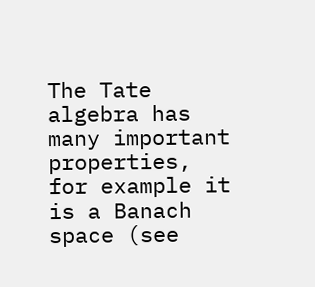The Tate algebra has many important properties, for example it is a Banach space (see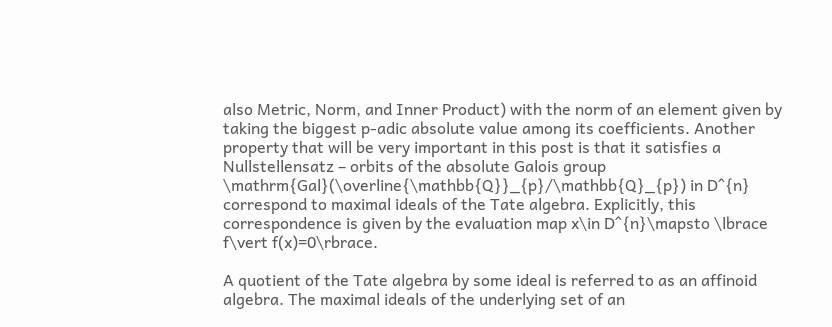also Metric, Norm, and Inner Product) with the norm of an element given by taking the biggest p-adic absolute value among its coefficients. Another property that will be very important in this post is that it satisfies a Nullstellensatz – orbits of the absolute Galois group \mathrm{Gal}(\overline{\mathbb{Q}}_{p}/\mathbb{Q}_{p}) in D^{n} correspond to maximal ideals of the Tate algebra. Explicitly, this correspondence is given by the evaluation map x\in D^{n}\mapsto \lbrace f\vert f(x)=0\rbrace.

A quotient of the Tate algebra by some ideal is referred to as an affinoid algebra. The maximal ideals of the underlying set of an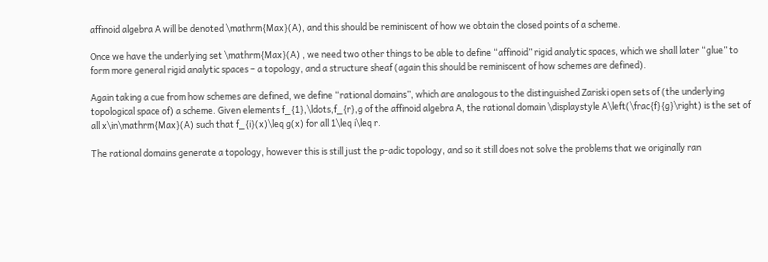affinoid algebra A will be denoted \mathrm{Max}(A), and this should be reminiscent of how we obtain the closed points of a scheme.

Once we have the underlying set \mathrm{Max}(A) , we need two other things to be able to define “affinoid” rigid analytic spaces, which we shall later “glue” to form more general rigid analytic spaces – a topology, and a structure sheaf (again this should be reminiscent of how schemes are defined).

Again taking a cue from how schemes are defined, we define “rational domains”, which are analogous to the distinguished Zariski open sets of (the underlying topological space of) a scheme. Given elements f_{1},\ldots,f_{r},g of the affinoid algebra A, the rational domain \displaystyle A\left(\frac{f}{g}\right) is the set of all x\in\mathrm{Max}(A) such that f_{i}(x)\leq g(x) for all 1\leq i\leq r.

The rational domains generate a topology, however this is still just the p-adic topology, and so it still does not solve the problems that we originally ran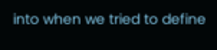into when we tried to define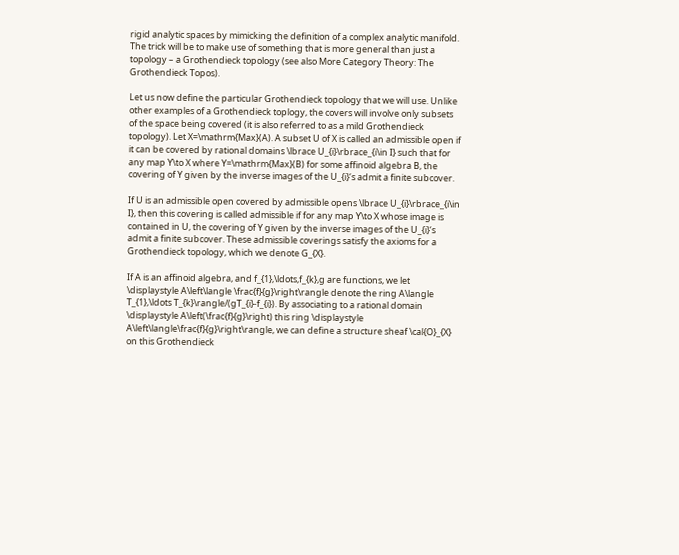rigid analytic spaces by mimicking the definition of a complex analytic manifold. The trick will be to make use of something that is more general than just a topology – a Grothendieck topology (see also More Category Theory: The Grothendieck Topos).

Let us now define the particular Grothendieck topology that we will use. Unlike other examples of a Grothendieck toplogy, the covers will involve only subsets of the space being covered (it is also referred to as a mild Grothendieck topology). Let X=\mathrm{Max}(A). A subset U of X is called an admissible open if it can be covered by rational domains \lbrace U_{i}\rbrace_{i\in I} such that for any map Y\to X where Y=\mathrm{Max}(B) for some affinoid algebra B, the covering of Y given by the inverse images of the U_{i}‘s admit a finite subcover.

If U is an admissible open covered by admissible opens \lbrace U_{i}\rbrace_{i\in I}, then this covering is called admissible if for any map Y\to X whose image is contained in U, the covering of Y given by the inverse images of the U_{i}‘s admit a finite subcover. These admissible coverings satisfy the axioms for a Grothendieck topology, which we denote G_{X}.

If A is an affinoid algebra, and f_{1},\ldots,f_{k},g are functions, we let \displaystyle A\left\langle \frac{f}{g}\right\rangle denote the ring A\langle T_{1},\ldots T_{k}\rangle/(gT_{i}-f_{i}). By associating to a rational domain \displaystyle A\left(\frac{f}{g}\right) this ring \displaystyle A\left\langle\frac{f}{g}\right\rangle, we can define a structure sheaf \cal{O}_{X} on this Grothendieck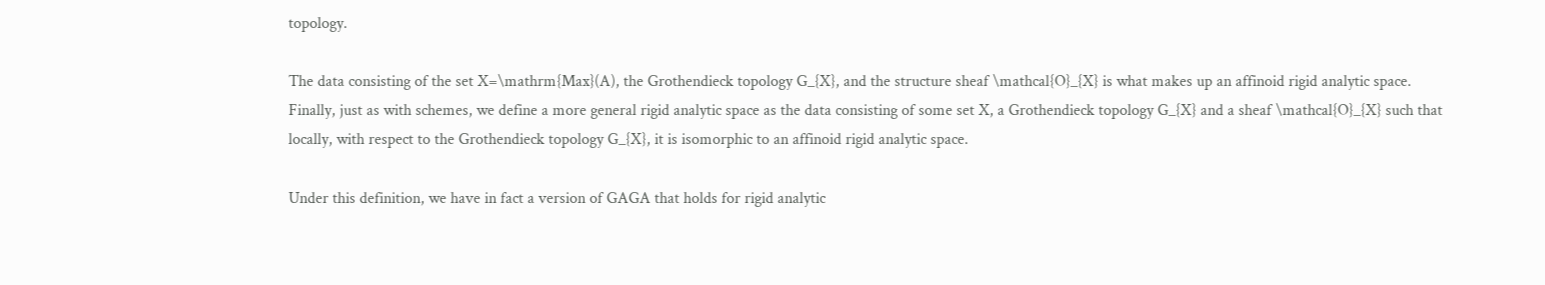topology.

The data consisting of the set X=\mathrm{Max}(A), the Grothendieck topology G_{X}, and the structure sheaf \mathcal{O}_{X} is what makes up an affinoid rigid analytic space. Finally, just as with schemes, we define a more general rigid analytic space as the data consisting of some set X, a Grothendieck topology G_{X} and a sheaf \mathcal{O}_{X} such that locally, with respect to the Grothendieck topology G_{X}, it is isomorphic to an affinoid rigid analytic space.

Under this definition, we have in fact a version of GAGA that holds for rigid analytic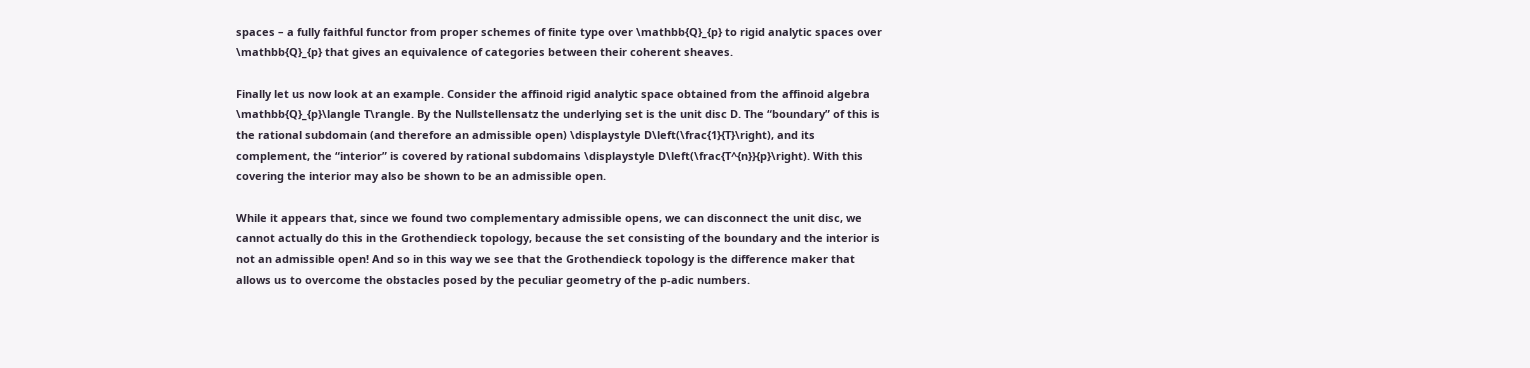spaces – a fully faithful functor from proper schemes of finite type over \mathbb{Q}_{p} to rigid analytic spaces over \mathbb{Q}_{p} that gives an equivalence of categories between their coherent sheaves.

Finally let us now look at an example. Consider the affinoid rigid analytic space obtained from the affinoid algebra \mathbb{Q}_{p}\langle T\rangle. By the Nullstellensatz the underlying set is the unit disc D. The “boundary” of this is the rational subdomain (and therefore an admissible open) \displaystyle D\left(\frac{1}{T}\right), and its complement, the “interior” is covered by rational subdomains \displaystyle D\left(\frac{T^{n}}{p}\right). With this covering the interior may also be shown to be an admissible open.

While it appears that, since we found two complementary admissible opens, we can disconnect the unit disc, we cannot actually do this in the Grothendieck topology, because the set consisting of the boundary and the interior is not an admissible open! And so in this way we see that the Grothendieck topology is the difference maker that allows us to overcome the obstacles posed by the peculiar geometry of the p-adic numbers.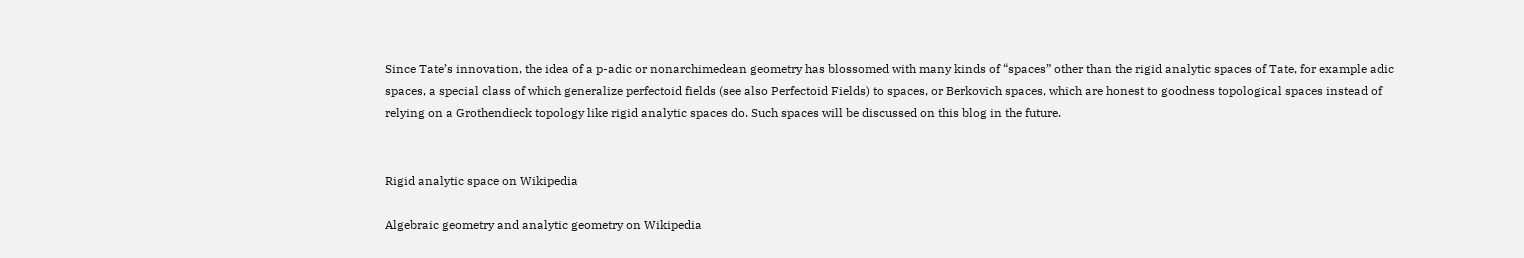Since Tate’s innovation, the idea of a p-adic or nonarchimedean geometry has blossomed with many kinds of “spaces” other than the rigid analytic spaces of Tate, for example adic spaces, a special class of which generalize perfectoid fields (see also Perfectoid Fields) to spaces, or Berkovich spaces, which are honest to goodness topological spaces instead of relying on a Grothendieck topology like rigid analytic spaces do. Such spaces will be discussed on this blog in the future.


Rigid analytic space on Wikipedia

Algebraic geometry and analytic geometry on Wikipedia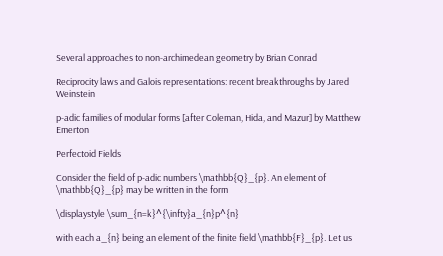Several approaches to non-archimedean geometry by Brian Conrad

Reciprocity laws and Galois representations: recent breakthroughs by Jared Weinstein

p-adic families of modular forms [after Coleman, Hida, and Mazur] by Matthew Emerton

Perfectoid Fields

Consider the field of p-adic numbers \mathbb{Q}_{p}. An element of \mathbb{Q}_{p} may be written in the form

\displaystyle \sum_{n=k}^{\infty}a_{n}p^{n}

with each a_{n} being an element of the finite field \mathbb{F}_{p}. Let us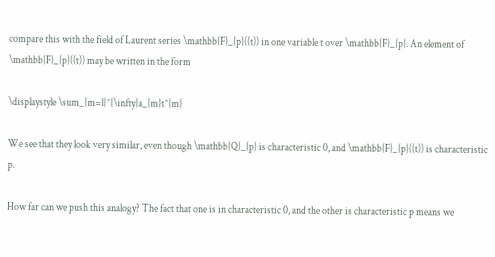compare this with the field of Laurent series \mathbb{F}_{p}((t)) in one variable t over \mathbb{F}_{p}. An element of \mathbb{F}_{p}((t)) may be written in the form

\displaystyle \sum_{m=l}^{\infty}a_{m}t^{m}

We see that they look very similar, even though \mathbb{Q}_{p} is characteristic 0, and \mathbb{F}_{p}((t)) is characteristic p.

How far can we push this analogy? The fact that one is in characteristic 0, and the other is characteristic p means we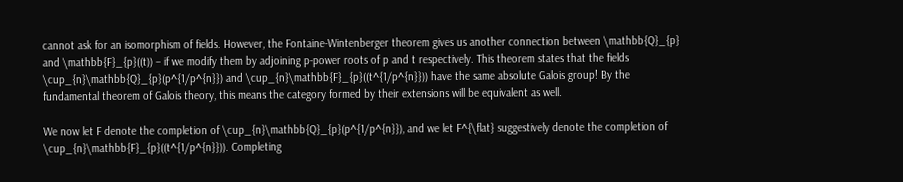cannot ask for an isomorphism of fields. However, the Fontaine-Wintenberger theorem gives us another connection between \mathbb{Q}_{p} and \mathbb{F}_{p}((t)) – if we modify them by adjoining p-power roots of p and t respectively. This theorem states that the fields \cup_{n}\mathbb{Q}_{p}(p^{1/p^{n}}) and \cup_{n}\mathbb{F}_{p}((t^{1/p^{n}})) have the same absolute Galois group! By the fundamental theorem of Galois theory, this means the category formed by their extensions will be equivalent as well.

We now let F denote the completion of \cup_{n}\mathbb{Q}_{p}(p^{1/p^{n}}), and we let F^{\flat} suggestively denote the completion of \cup_{n}\mathbb{F}_{p}((t^{1/p^{n}})). Completing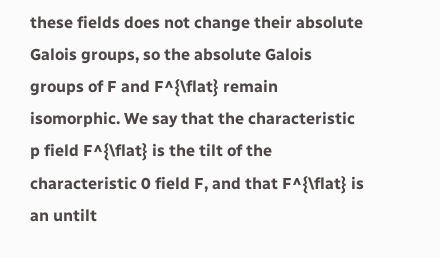these fields does not change their absolute Galois groups, so the absolute Galois groups of F and F^{\flat} remain isomorphic. We say that the characteristic p field F^{\flat} is the tilt of the characteristic 0 field F, and that F^{\flat} is an untilt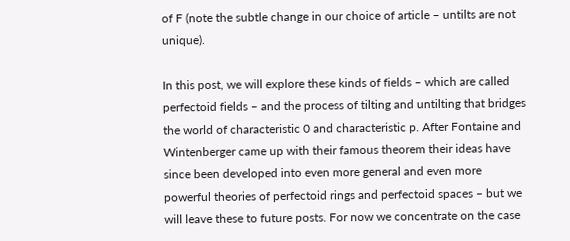of F (note the subtle change in our choice of article – untilts are not unique).

In this post, we will explore these kinds of fields – which are called perfectoid fields – and the process of tilting and untilting that bridges the world of characteristic 0 and characteristic p. After Fontaine and Wintenberger came up with their famous theorem their ideas have since been developed into even more general and even more powerful theories of perfectoid rings and perfectoid spaces – but we will leave these to future posts. For now we concentrate on the case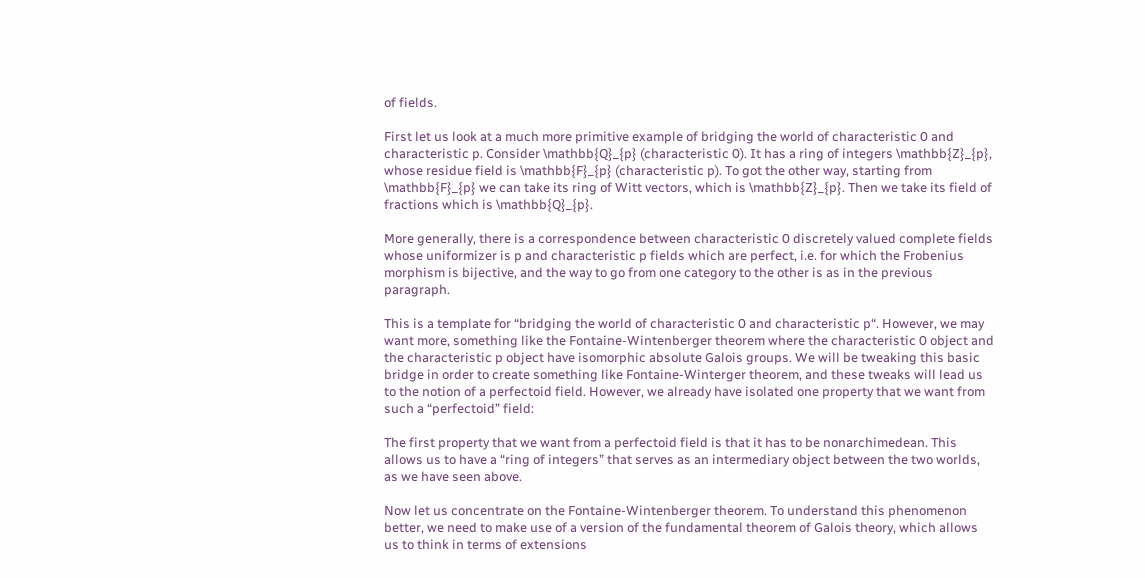of fields.

First let us look at a much more primitive example of bridging the world of characteristic 0 and characteristic p. Consider \mathbb{Q}_{p} (characteristic 0). It has a ring of integers \mathbb{Z}_{p}, whose residue field is \mathbb{F}_{p} (characteristic p). To got the other way, starting from \mathbb{F}_{p} we can take its ring of Witt vectors, which is \mathbb{Z}_{p}. Then we take its field of fractions which is \mathbb{Q}_{p}.

More generally, there is a correspondence between characteristic 0 discretely valued complete fields whose uniformizer is p and characteristic p fields which are perfect, i.e. for which the Frobenius morphism is bijective, and the way to go from one category to the other is as in the previous paragraph.

This is a template for “bridging the world of characteristic 0 and characteristic p“. However, we may want more, something like the Fontaine-Wintenberger theorem where the characteristic 0 object and the characteristic p object have isomorphic absolute Galois groups. We will be tweaking this basic bridge in order to create something like Fontaine-Winterger theorem, and these tweaks will lead us to the notion of a perfectoid field. However, we already have isolated one property that we want from such a “perfectoid” field:

The first property that we want from a perfectoid field is that it has to be nonarchimedean. This allows us to have a “ring of integers” that serves as an intermediary object between the two worlds, as we have seen above.

Now let us concentrate on the Fontaine-Wintenberger theorem. To understand this phenomenon better, we need to make use of a version of the fundamental theorem of Galois theory, which allows us to think in terms of extensions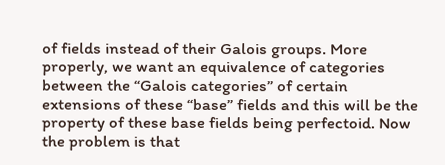of fields instead of their Galois groups. More properly, we want an equivalence of categories between the “Galois categories” of certain extensions of these “base” fields and this will be the property of these base fields being perfectoid. Now the problem is that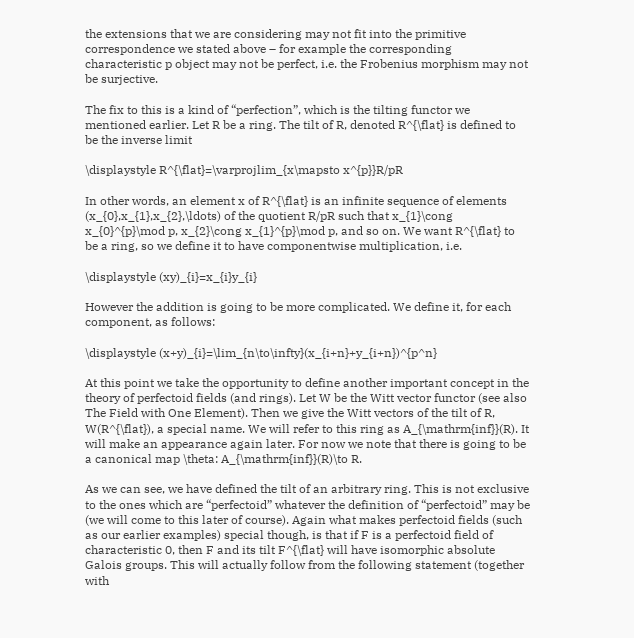the extensions that we are considering may not fit into the primitive correspondence we stated above – for example the corresponding characteristic p object may not be perfect, i.e. the Frobenius morphism may not be surjective.

The fix to this is a kind of “perfection”, which is the tilting functor we mentioned earlier. Let R be a ring. The tilt of R, denoted R^{\flat} is defined to be the inverse limit

\displaystyle R^{\flat}=\varprojlim_{x\mapsto x^{p}}R/pR

In other words, an element x of R^{\flat} is an infinite sequence of elements (x_{0},x_{1},x_{2},\ldots) of the quotient R/pR such that x_{1}\cong x_{0}^{p}\mod p, x_{2}\cong x_{1}^{p}\mod p, and so on. We want R^{\flat} to be a ring, so we define it to have componentwise multiplication, i.e.

\displaystyle (xy)_{i}=x_{i}y_{i}

However the addition is going to be more complicated. We define it, for each component, as follows:

\displaystyle (x+y)_{i}=\lim_{n\to\infty}(x_{i+n}+y_{i+n})^{p^n}

At this point we take the opportunity to define another important concept in the theory of perfectoid fields (and rings). Let W be the Witt vector functor (see also The Field with One Element). Then we give the Witt vectors of the tilt of R, W(R^{\flat}), a special name. We will refer to this ring as A_{\mathrm{inf}}(R). It will make an appearance again later. For now we note that there is going to be a canonical map \theta: A_{\mathrm{inf}}(R)\to R.

As we can see, we have defined the tilt of an arbitrary ring. This is not exclusive to the ones which are “perfectoid” whatever the definition of “perfectoid” may be (we will come to this later of course). Again what makes perfectoid fields (such as our earlier examples) special though, is that if F is a perfectoid field of characteristic 0, then F and its tilt F^{\flat} will have isomorphic absolute Galois groups. This will actually follow from the following statement (together with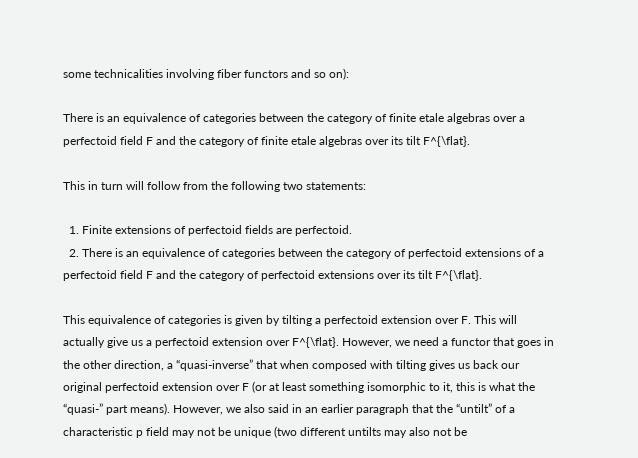some technicalities involving fiber functors and so on):

There is an equivalence of categories between the category of finite etale algebras over a perfectoid field F and the category of finite etale algebras over its tilt F^{\flat}.

This in turn will follow from the following two statements:

  1. Finite extensions of perfectoid fields are perfectoid.
  2. There is an equivalence of categories between the category of perfectoid extensions of a perfectoid field F and the category of perfectoid extensions over its tilt F^{\flat}.

This equivalence of categories is given by tilting a perfectoid extension over F. This will actually give us a perfectoid extension over F^{\flat}. However, we need a functor that goes in the other direction, a “quasi-inverse” that when composed with tilting gives us back our original perfectoid extension over F (or at least something isomorphic to it, this is what the “quasi-” part means). However, we also said in an earlier paragraph that the “untilt” of a characteristic p field may not be unique (two different untilts may also not be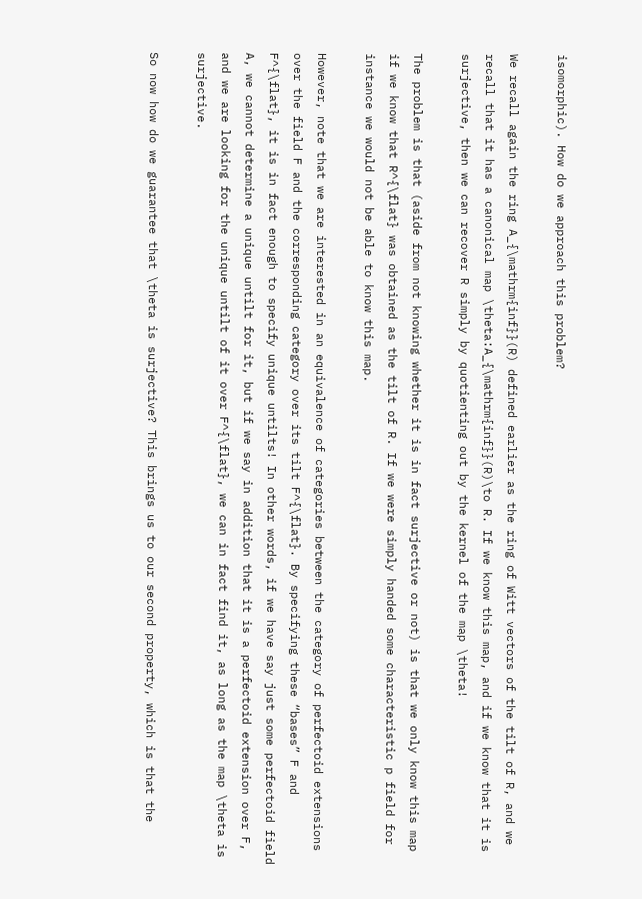isomorphic). How do we approach this problem?

We recall again the ring A_{\mathrm{inf}}(R) defined earlier as the ring of Witt vectors of the tilt of R, and we recall that it has a canonical map \theta:A_{\mathrm{inf}}(R)\to R. If we know this map, and if we know that it is surjective, then we can recover R simply by quotienting out by the kernel of the map \theta!

The problem is that (aside from not knowing whether it is in fact surjective or not) is that we only know this map if we know that R^{\flat} was obtained as the tilt of R. If we were simply handed some characteristic p field for instance we would not be able to know this map.

However, note that we are interested in an equivalence of categories between the category of perfectoid extensions over the field F and the corresponding category over its tilt F^{\flat}. By specifying these “bases” F and F^{\flat}, it is in fact enough to specify unique untilts! In other words, if we have say just some perfectoid field A, we cannot determine a unique untilt for it, but if we say in addition that it is a perfectoid extension over F, and we are looking for the unique untilt of it over F^{\flat}, we can in fact find it, as long as the map \theta is surjective.

So now how do we guarantee that \theta is surjective? This brings us to our second property, which is that the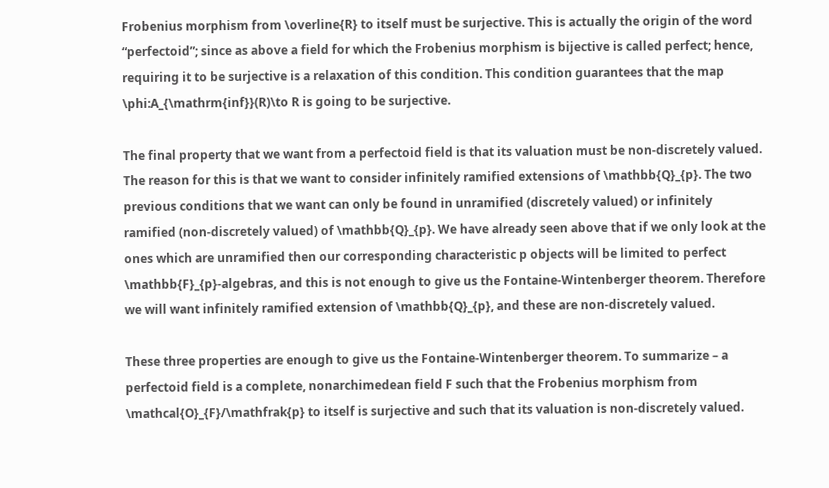Frobenius morphism from \overline{R} to itself must be surjective. This is actually the origin of the word “perfectoid”; since as above a field for which the Frobenius morphism is bijective is called perfect; hence, requiring it to be surjective is a relaxation of this condition. This condition guarantees that the map \phi:A_{\mathrm{inf}}(R)\to R is going to be surjective.

The final property that we want from a perfectoid field is that its valuation must be non-discretely valued. The reason for this is that we want to consider infinitely ramified extensions of \mathbb{Q}_{p}. The two previous conditions that we want can only be found in unramified (discretely valued) or infinitely ramified (non-discretely valued) of \mathbb{Q}_{p}. We have already seen above that if we only look at the ones which are unramified then our corresponding characteristic p objects will be limited to perfect \mathbb{F}_{p}-algebras, and this is not enough to give us the Fontaine-Wintenberger theorem. Therefore we will want infinitely ramified extension of \mathbb{Q}_{p}, and these are non-discretely valued.

These three properties are enough to give us the Fontaine-Wintenberger theorem. To summarize – a perfectoid field is a complete, nonarchimedean field F such that the Frobenius morphism from \mathcal{O}_{F}/\mathfrak{p} to itself is surjective and such that its valuation is non-discretely valued.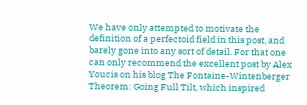We have only attempted to motivate the definition of a perfectoid field in this post, and barely gone into any sort of detail. For that one can only recommend the excellent post by Alex Youcis on his blog The Fontaine-Wintenberger Theorem: Going Full Tilt, which inspired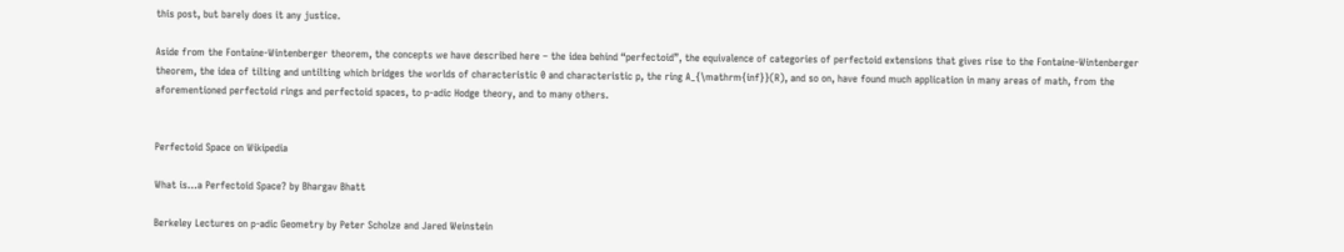this post, but barely does it any justice.

Aside from the Fontaine-Wintenberger theorem, the concepts we have described here – the idea behind “perfectoid”, the equivalence of categories of perfectoid extensions that gives rise to the Fontaine-Wintenberger theorem, the idea of tilting and untilting which bridges the worlds of characteristic 0 and characteristic p, the ring A_{\mathrm{inf}}(R), and so on, have found much application in many areas of math, from the aforementioned perfectoid rings and perfectoid spaces, to p-adic Hodge theory, and to many others.


Perfectoid Space on Wikipedia

What is…a Perfectoid Space? by Bhargav Bhatt

Berkeley Lectures on p-adic Geometry by Peter Scholze and Jared Weinstein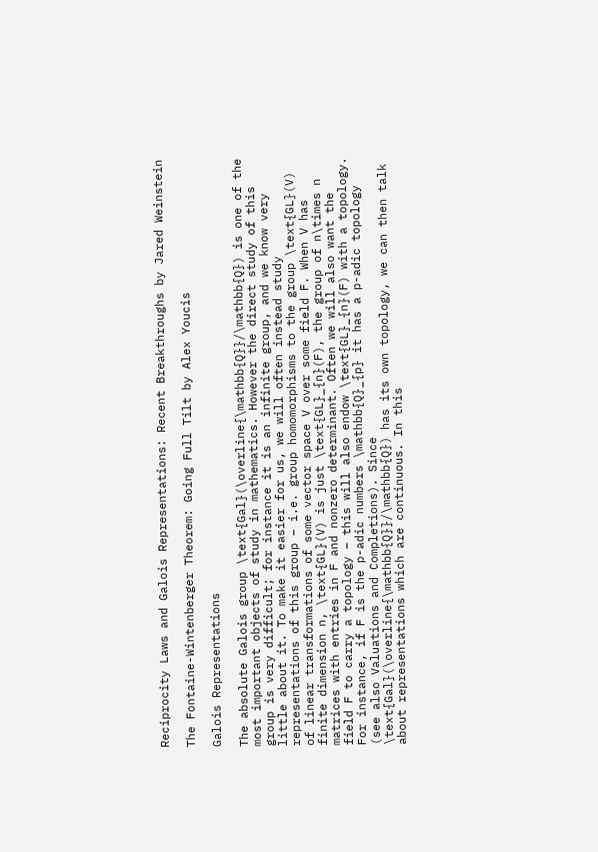Reciprocity Laws and Galois Representations: Recent Breakthroughs by Jared Weinstein

The Fontaine-Wintenberger Theorem: Going Full Tilt by Alex Youcis

Galois Representations

The absolute Galois group \text{Gal}(\overline{\mathbb{Q}}/\mathbb{Q}) is one of the most important objects of study in mathematics. However the direct study of this group is very difficult; for instance it is an infinite group, and we know very little about it. To make it easier for us, we will often instead study representations of this group – i.e. group homomorphisms to the group \text{GL}(V) of linear transformations of some vector space V over some field F. When V has finite dimension n, \text{GL}(V) is just \text{GL}_{n}(F), the group of n\times n matrices with entries in F and nonzero determinant. Often we will also want the field F to carry a topology – this will also endow \text{GL}_{n}(F) with a topology. For instance, if F is the p-adic numbers \mathbb{Q}_{p} it has a p-adic topology (see also Valuations and Completions). Since \text{Gal}(\overline{\mathbb{Q}}/\mathbb{Q}) has its own topology, we can then talk about representations which are continuous. In this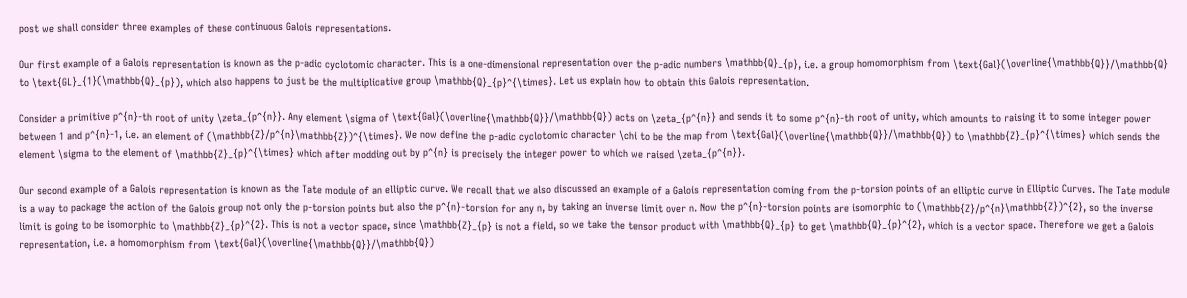post we shall consider three examples of these continuous Galois representations.

Our first example of a Galois representation is known as the p-adic cyclotomic character. This is a one-dimensional representation over the p-adic numbers \mathbb{Q}_{p}, i.e. a group homomorphism from \text{Gal}(\overline{\mathbb{Q}}/\mathbb{Q} to \text{GL}_{1}(\mathbb{Q}_{p}), which also happens to just be the multiplicative group \mathbb{Q}_{p}^{\times}. Let us explain how to obtain this Galois representation.

Consider a primitive p^{n}-th root of unity \zeta_{p^{n}}. Any element \sigma of \text{Gal}(\overline{\mathbb{Q}}/\mathbb{Q}) acts on \zeta_{p^{n}} and sends it to some p^{n}-th root of unity, which amounts to raising it to some integer power between 1 and p^{n}-1, i.e. an element of (\mathbb{Z}/p^{n}\mathbb{Z})^{\times}. We now define the p-adic cyclotomic character \chi to be the map from \text{Gal}(\overline{\mathbb{Q}}/\mathbb{Q}) to \mathbb{Z}_{p}^{\times} which sends the element \sigma to the element of \mathbb{Z}_{p}^{\times} which after modding out by p^{n} is precisely the integer power to which we raised \zeta_{p^{n}}.

Our second example of a Galois representation is known as the Tate module of an elliptic curve. We recall that we also discussed an example of a Galois representation coming from the p-torsion points of an elliptic curve in Elliptic Curves. The Tate module is a way to package the action of the Galois group not only the p-torsion points but also the p^{n}-torsion for any n, by taking an inverse limit over n. Now the p^{n}-torsion points are isomorphic to (\mathbb{Z}/p^{n}\mathbb{Z})^{2}, so the inverse limit is going to be isomorphic to \mathbb{Z}_{p}^{2}. This is not a vector space, since \mathbb{Z}_{p} is not a field, so we take the tensor product with \mathbb{Q}_{p} to get \mathbb{Q}_{p}^{2}, which is a vector space. Therefore we get a Galois representation, i.e. a homomorphism from \text{Gal}(\overline{\mathbb{Q}}/\mathbb{Q})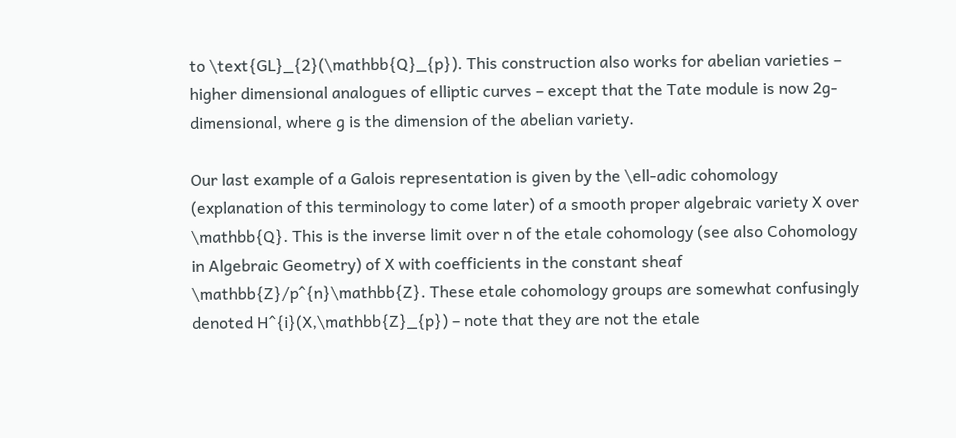to \text{GL}_{2}(\mathbb{Q}_{p}). This construction also works for abelian varieties – higher dimensional analogues of elliptic curves – except that the Tate module is now 2g-dimensional, where g is the dimension of the abelian variety.

Our last example of a Galois representation is given by the \ell-adic cohomology (explanation of this terminology to come later) of a smooth proper algebraic variety X over \mathbb{Q}. This is the inverse limit over n of the etale cohomology (see also Cohomology in Algebraic Geometry) of X with coefficients in the constant sheaf \mathbb{Z}/p^{n}\mathbb{Z}. These etale cohomology groups are somewhat confusingly denoted H^{i}(X,\mathbb{Z}_{p}) – note that they are not the etale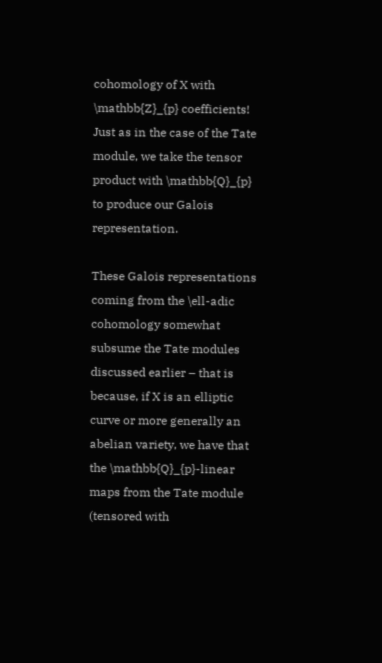cohomology of X with \mathbb{Z}_{p} coefficients! Just as in the case of the Tate module, we take the tensor product with \mathbb{Q}_{p} to produce our Galois representation.

These Galois representations coming from the \ell-adic cohomology somewhat subsume the Tate modules discussed earlier – that is because, if X is an elliptic curve or more generally an abelian variety, we have that the \mathbb{Q}_{p}-linear maps from the Tate module (tensored with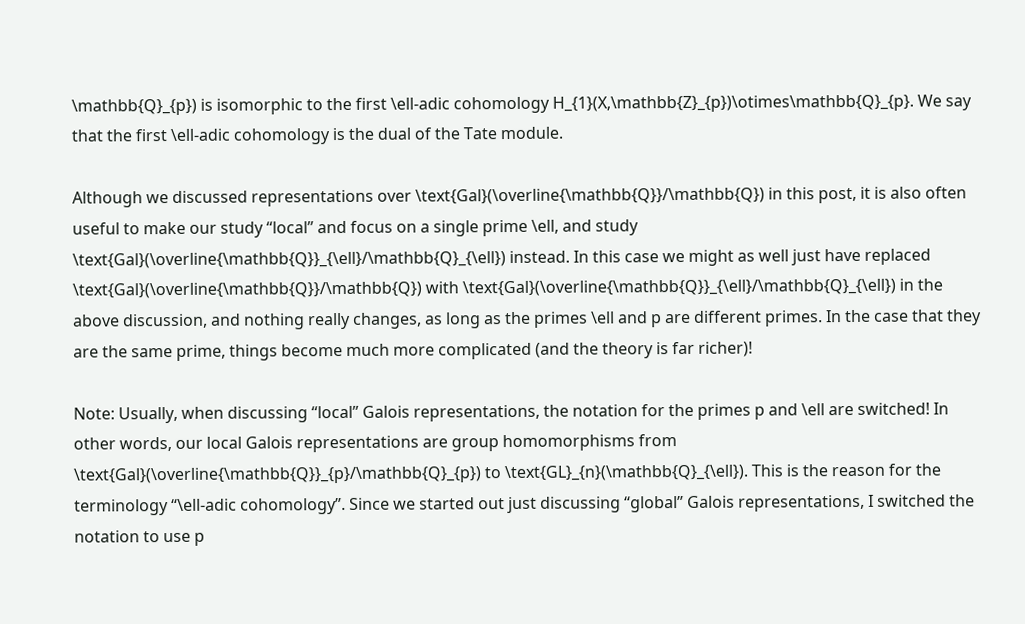\mathbb{Q}_{p}) is isomorphic to the first \ell-adic cohomology H_{1}(X,\mathbb{Z}_{p})\otimes\mathbb{Q}_{p}. We say that the first \ell-adic cohomology is the dual of the Tate module.

Although we discussed representations over \text{Gal}(\overline{\mathbb{Q}}/\mathbb{Q}) in this post, it is also often useful to make our study “local” and focus on a single prime \ell, and study \text{Gal}(\overline{\mathbb{Q}}_{\ell}/\mathbb{Q}_{\ell}) instead. In this case we might as well just have replaced \text{Gal}(\overline{\mathbb{Q}}/\mathbb{Q}) with \text{Gal}(\overline{\mathbb{Q}}_{\ell}/\mathbb{Q}_{\ell}) in the above discussion, and nothing really changes, as long as the primes \ell and p are different primes. In the case that they are the same prime, things become much more complicated (and the theory is far richer)!

Note: Usually, when discussing “local” Galois representations, the notation for the primes p and \ell are switched! In other words, our local Galois representations are group homomorphisms from \text{Gal}(\overline{\mathbb{Q}}_{p}/\mathbb{Q}_{p}) to \text{GL}_{n}(\mathbb{Q}_{\ell}). This is the reason for the terminology “\ell-adic cohomology”. Since we started out just discussing “global” Galois representations, I switched the notation to use p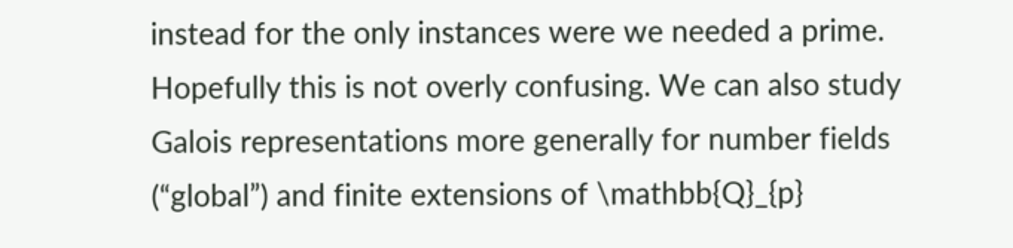instead for the only instances were we needed a prime. Hopefully this is not overly confusing. We can also study Galois representations more generally for number fields (“global”) and finite extensions of \mathbb{Q}_{p}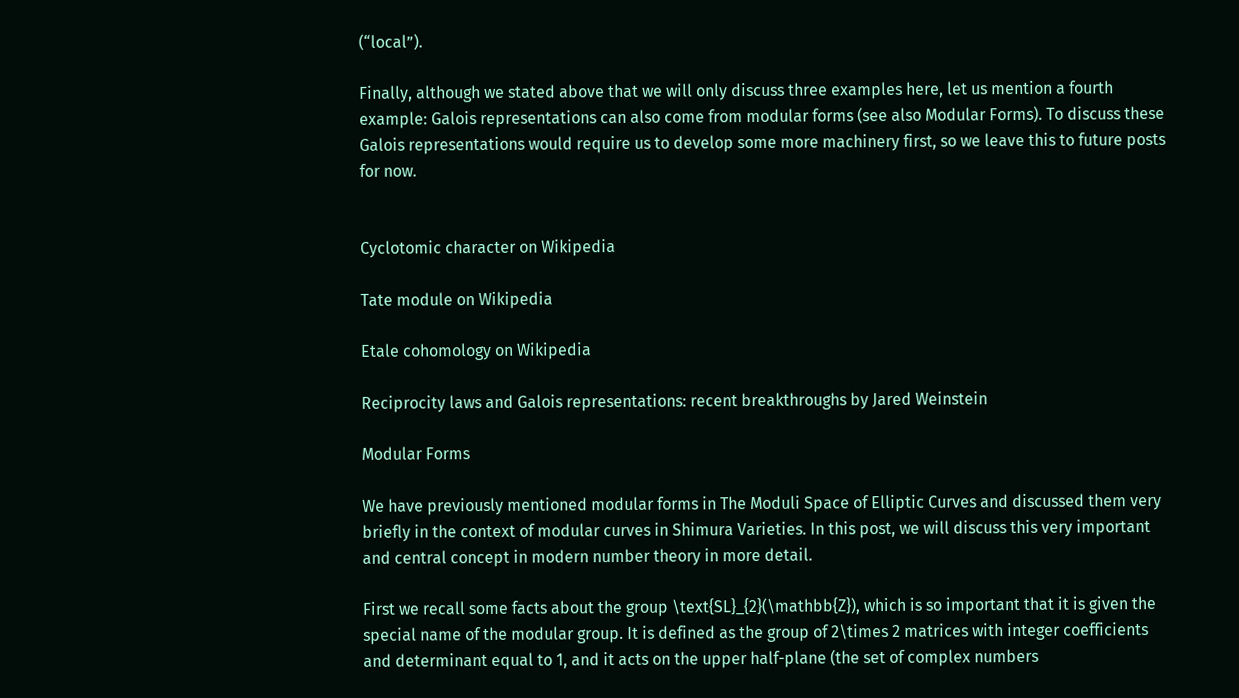(“local”).

Finally, although we stated above that we will only discuss three examples here, let us mention a fourth example: Galois representations can also come from modular forms (see also Modular Forms). To discuss these Galois representations would require us to develop some more machinery first, so we leave this to future posts for now.


Cyclotomic character on Wikipedia

Tate module on Wikipedia

Etale cohomology on Wikipedia

Reciprocity laws and Galois representations: recent breakthroughs by Jared Weinstein

Modular Forms

We have previously mentioned modular forms in The Moduli Space of Elliptic Curves and discussed them very briefly in the context of modular curves in Shimura Varieties. In this post, we will discuss this very important and central concept in modern number theory in more detail.

First we recall some facts about the group \text{SL}_{2}(\mathbb{Z}), which is so important that it is given the special name of the modular group. It is defined as the group of 2\times 2 matrices with integer coefficients and determinant equal to 1, and it acts on the upper half-plane (the set of complex numbers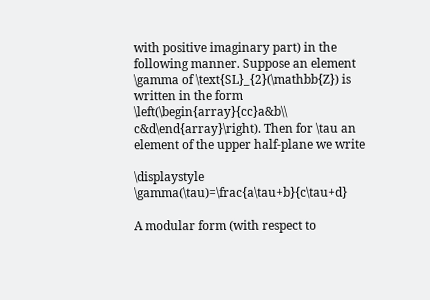with positive imaginary part) in the following manner. Suppose an element \gamma of \text{SL}_{2}(\mathbb{Z}) is written in the form \left(\begin{array}{cc}a&b\\ c&d\end{array}\right). Then for \tau an element of the upper half-plane we write

\displaystyle \gamma(\tau)=\frac{a\tau+b}{c\tau+d}

A modular form (with respect to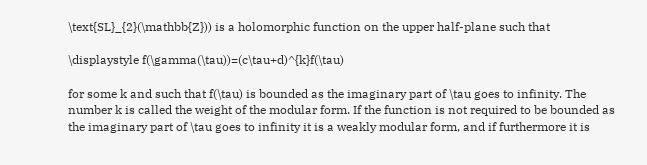\text{SL}_{2}(\mathbb{Z})) is a holomorphic function on the upper half-plane such that

\displaystyle f(\gamma(\tau))=(c\tau+d)^{k}f(\tau)

for some k and such that f(\tau) is bounded as the imaginary part of \tau goes to infinity. The number k is called the weight of the modular form. If the function is not required to be bounded as the imaginary part of \tau goes to infinity it is a weakly modular form, and if furthermore it is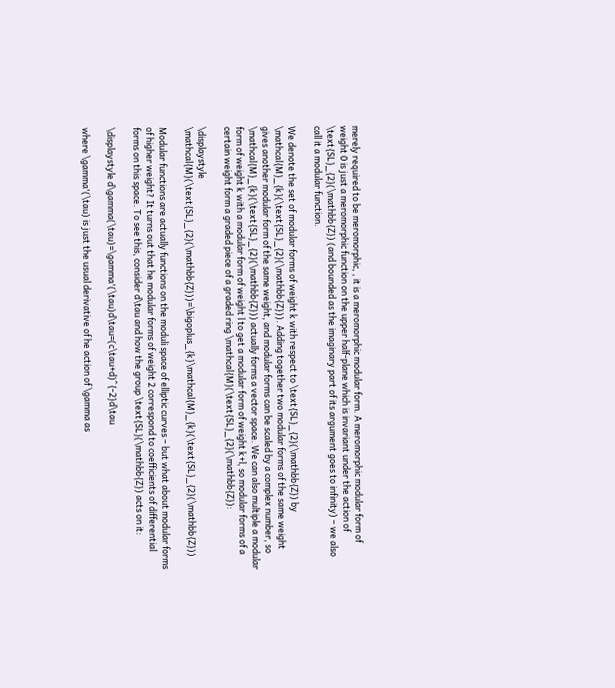merely required to be meromorphic, , it is a meromorphic modular form. A meromorphic modular form of weight 0 is just a meromorphic function on the upper half-plane which is invariant under the action of \text{SL}_{2}(\mathbb{Z}) (and bounded as the imaginary part of its argument goes to infinity) – we also call it a modular function.

We denote the set of modular forms of weight k with respect to \text{SL}_{2}(\mathbb{Z}) by \mathcal{M}_{k}(\text{SL}_{2}(\mathbb{Z})). Adding together two modular forms of the same weight gives another modular form of the same weight, and modular forms can be scaled by a complex number, so \mathcal{M}_{k}(\text{SL}_{2}(\mathbb{Z})) actually forms a vector space. We can also multiple a modular form of weight k with a modular form of weight l to get a modular form of weight k+l, so modular forms of a certain weight form a graded piece of a graded ring \mathcal{M}(\text{SL}_{2}(\mathbb{Z}):

\displaystyle \mathcal{M}(\text{SL}_{2}(\mathbb{Z}))=\bigoplus_{k}\mathcal{M}_{k}(\text{SL}_{2}(\mathbb{Z}))

Modular functions are actually functions on the moduli space of elliptic curves – but what about modular forms of higher weight? It turns out that he modular forms of weight 2 correspond to coefficients of differential forms on this space. To see this, consider d\tau and how the group \text{SL}(\mathbb{Z}) acts on it:

\displaystyle d\gamma(\tau)=\gamma'(\tau)d\tau=(c\tau+d)^{-2}d\tau

where \gamma'(\tau) is just the usual derivative of he action of \gamma as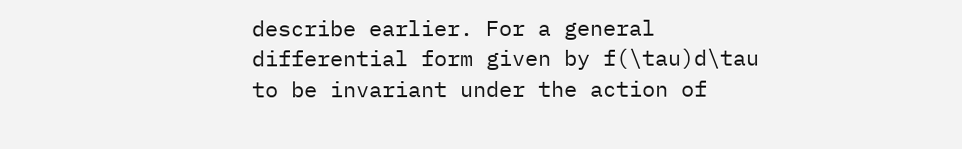describe earlier. For a general differential form given by f(\tau)d\tau to be invariant under the action of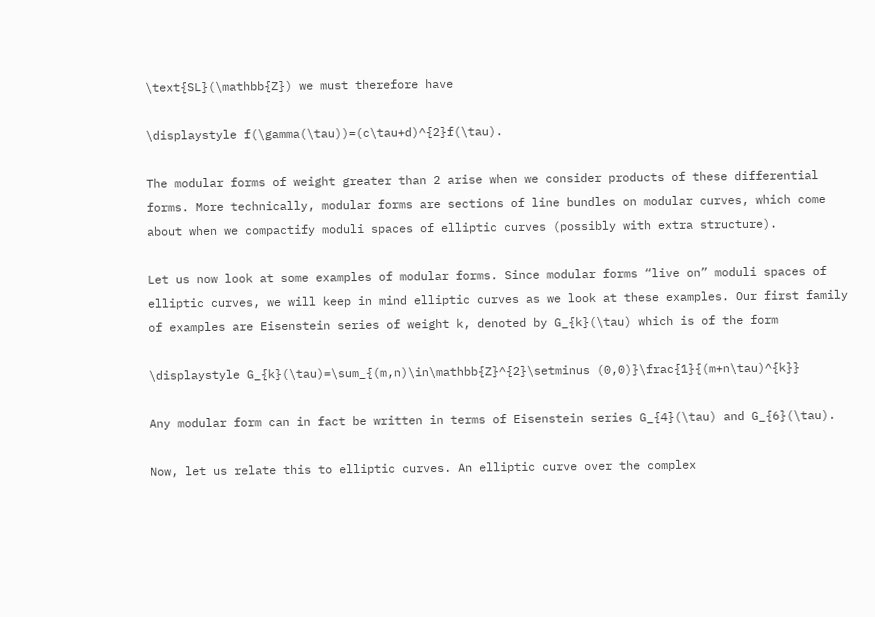\text{SL}(\mathbb{Z}) we must therefore have

\displaystyle f(\gamma(\tau))=(c\tau+d)^{2}f(\tau).

The modular forms of weight greater than 2 arise when we consider products of these differential forms. More technically, modular forms are sections of line bundles on modular curves, which come about when we compactify moduli spaces of elliptic curves (possibly with extra structure).

Let us now look at some examples of modular forms. Since modular forms “live on” moduli spaces of elliptic curves, we will keep in mind elliptic curves as we look at these examples. Our first family of examples are Eisenstein series of weight k, denoted by G_{k}(\tau) which is of the form

\displaystyle G_{k}(\tau)=\sum_{(m,n)\in\mathbb{Z}^{2}\setminus (0,0)}\frac{1}{(m+n\tau)^{k}}

Any modular form can in fact be written in terms of Eisenstein series G_{4}(\tau) and G_{6}(\tau).

Now, let us relate this to elliptic curves. An elliptic curve over the complex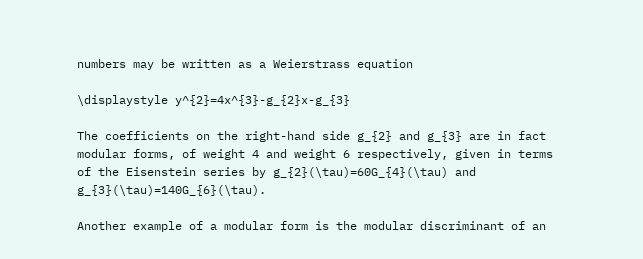numbers may be written as a Weierstrass equation

\displaystyle y^{2}=4x^{3}-g_{2}x-g_{3}

The coefficients on the right-hand side g_{2} and g_{3} are in fact modular forms, of weight 4 and weight 6 respectively, given in terms of the Eisenstein series by g_{2}(\tau)=60G_{4}(\tau) and g_{3}(\tau)=140G_{6}(\tau).

Another example of a modular form is the modular discriminant of an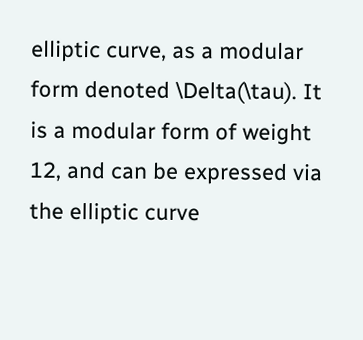elliptic curve, as a modular form denoted \Delta(\tau). It is a modular form of weight 12, and can be expressed via the elliptic curve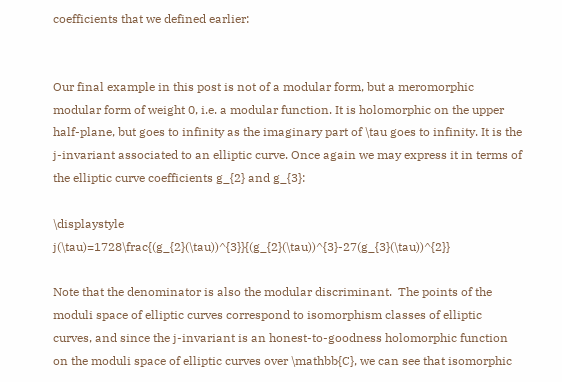coefficients that we defined earlier:


Our final example in this post is not of a modular form, but a meromorphic modular form of weight 0, i.e. a modular function. It is holomorphic on the upper half-plane, but goes to infinity as the imaginary part of \tau goes to infinity. It is the j-invariant associated to an elliptic curve. Once again we may express it in terms of the elliptic curve coefficients g_{2} and g_{3}:

\displaystyle j(\tau)=1728\frac{(g_{2}(\tau))^{3}}{(g_{2}(\tau))^{3}-27(g_{3}(\tau))^{2}}

Note that the denominator is also the modular discriminant.  The points of the moduli space of elliptic curves correspond to isomorphism classes of elliptic curves, and since the j-invariant is an honest-to-goodness holomorphic function on the moduli space of elliptic curves over \mathbb{C}, we can see that isomorphic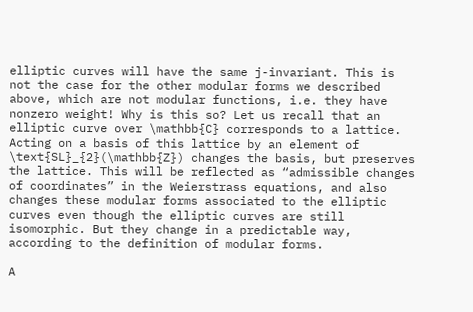elliptic curves will have the same j-invariant. This is not the case for the other modular forms we described above, which are not modular functions, i.e. they have nonzero weight! Why is this so? Let us recall that an elliptic curve over \mathbb{C} corresponds to a lattice. Acting on a basis of this lattice by an element of \text{SL}_{2}(\mathbb{Z}) changes the basis, but preserves the lattice. This will be reflected as “admissible changes of coordinates” in the Weierstrass equations, and also changes these modular forms associated to the elliptic curves even though the elliptic curves are still isomorphic. But they change in a predictable way, according to the definition of modular forms.

A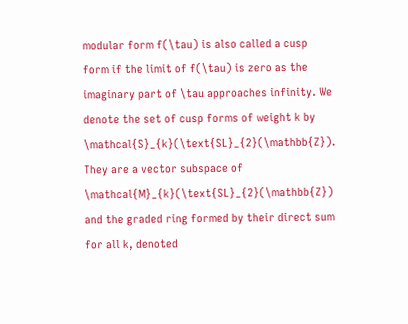modular form f(\tau) is also called a cusp form if the limit of f(\tau) is zero as the imaginary part of \tau approaches infinity. We denote the set of cusp forms of weight k by \mathcal{S}_{k}(\text{SL}_{2}(\mathbb{Z}). They are a vector subspace of \mathcal{M}_{k}(\text{SL}_{2}(\mathbb{Z}) and the graded ring formed by their direct sum for all k, denoted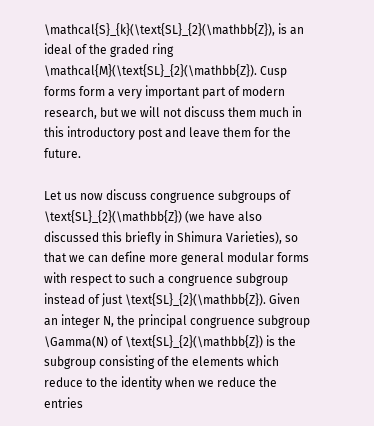\mathcal{S}_{k}(\text{SL}_{2}(\mathbb{Z}), is an ideal of the graded ring \mathcal{M}(\text{SL}_{2}(\mathbb{Z}). Cusp forms form a very important part of modern research, but we will not discuss them much in this introductory post and leave them for the future.

Let us now discuss congruence subgroups of \text{SL}_{2}(\mathbb{Z}) (we have also discussed this briefly in Shimura Varieties), so that we can define more general modular forms with respect to such a congruence subgroup instead of just \text{SL}_{2}(\mathbb{Z}). Given an integer N, the principal congruence subgroup \Gamma(N) of \text{SL}_{2}(\mathbb{Z}) is the subgroup consisting of the elements which reduce to the identity when we reduce the entries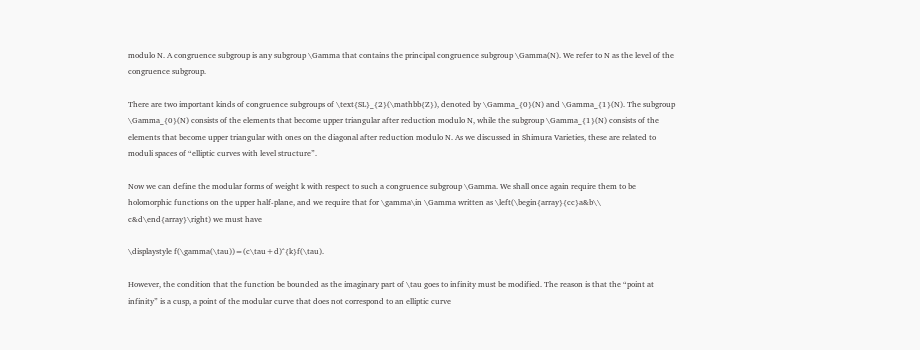modulo N. A congruence subgroup is any subgroup \Gamma that contains the principal congruence subgroup \Gamma(N). We refer to N as the level of the congruence subgroup.

There are two important kinds of congruence subgroups of \text{SL}_{2}(\mathbb{Z}), denoted by \Gamma_{0}(N) and \Gamma_{1}(N). The subgroup \Gamma_{0}(N) consists of the elements that become upper triangular after reduction modulo N, while the subgroup \Gamma_{1}(N) consists of the elements that become upper triangular with ones on the diagonal after reduction modulo N. As we discussed in Shimura Varieties, these are related to moduli spaces of “elliptic curves with level structure”.

Now we can define the modular forms of weight k with respect to such a congruence subgroup \Gamma. We shall once again require them to be holomorphic functions on the upper half-plane, and we require that for \gamma\in \Gamma written as \left(\begin{array}{cc}a&b\\ c&d\end{array}\right) we must have

\displaystyle f(\gamma(\tau))=(c\tau+d)^{k}f(\tau).

However, the condition that the function be bounded as the imaginary part of \tau goes to infinity must be modified. The reason is that the “point at infinity” is a cusp, a point of the modular curve that does not correspond to an elliptic curve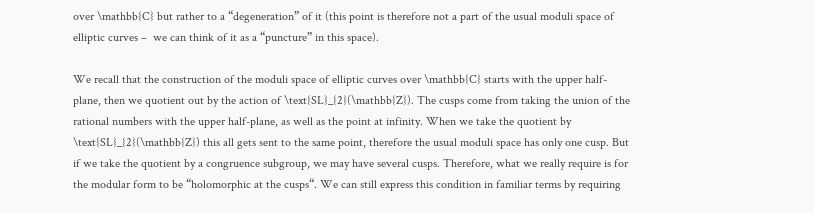over \mathbb{C} but rather to a “degeneration” of it (this point is therefore not a part of the usual moduli space of elliptic curves –  we can think of it as a “puncture” in this space).

We recall that the construction of the moduli space of elliptic curves over \mathbb{C} starts with the upper half-plane, then we quotient out by the action of \text{SL}_{2}(\mathbb{Z}). The cusps come from taking the union of the rational numbers with the upper half-plane, as well as the point at infinity. When we take the quotient by \text{SL}_{2}(\mathbb{Z}) this all gets sent to the same point, therefore the usual moduli space has only one cusp. But if we take the quotient by a congruence subgroup, we may have several cusps. Therefore, what we really require is for the modular form to be “holomorphic at the cusps“. We can still express this condition in familiar terms by requiring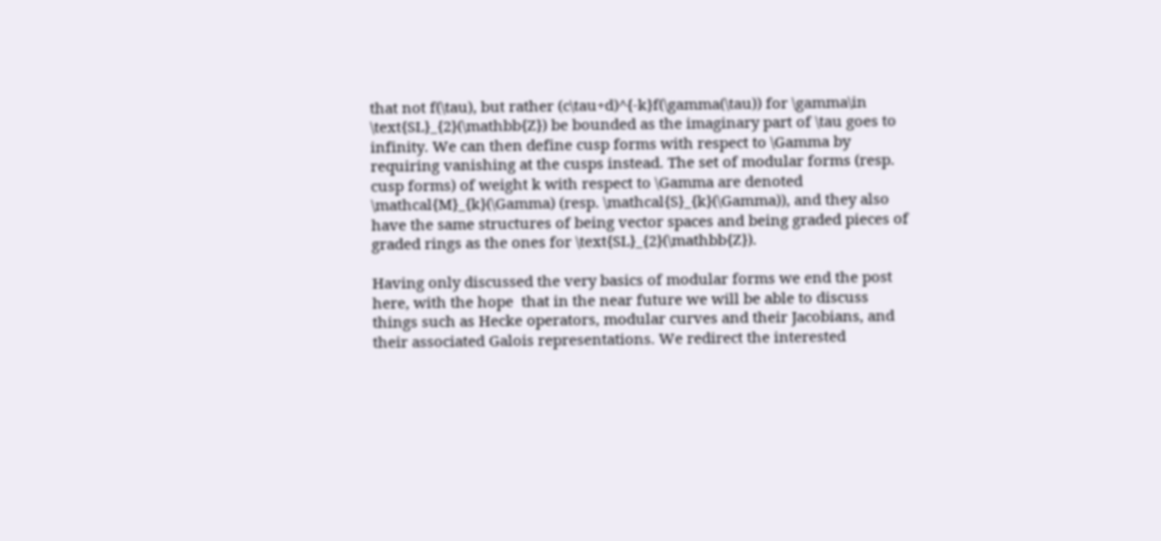that not f(\tau), but rather (c\tau+d)^{-k}f(\gamma(\tau)) for \gamma\in \text{SL}_{2}(\mathbb{Z}) be bounded as the imaginary part of \tau goes to infinity. We can then define cusp forms with respect to \Gamma by requiring vanishing at the cusps instead. The set of modular forms (resp. cusp forms) of weight k with respect to \Gamma are denoted \mathcal{M}_{k}(\Gamma) (resp. \mathcal{S}_{k}(\Gamma)), and they also have the same structures of being vector spaces and being graded pieces of graded rings as the ones for \text{SL}_{2}(\mathbb{Z}).

Having only discussed the very basics of modular forms we end the post here, with the hope  that in the near future we will be able to discuss things such as Hecke operators, modular curves and their Jacobians, and their associated Galois representations. We redirect the interested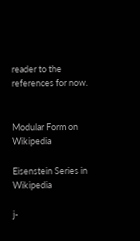reader to the references for now.


Modular Form on Wikipedia

Eisenstein Series in Wikipedia

j-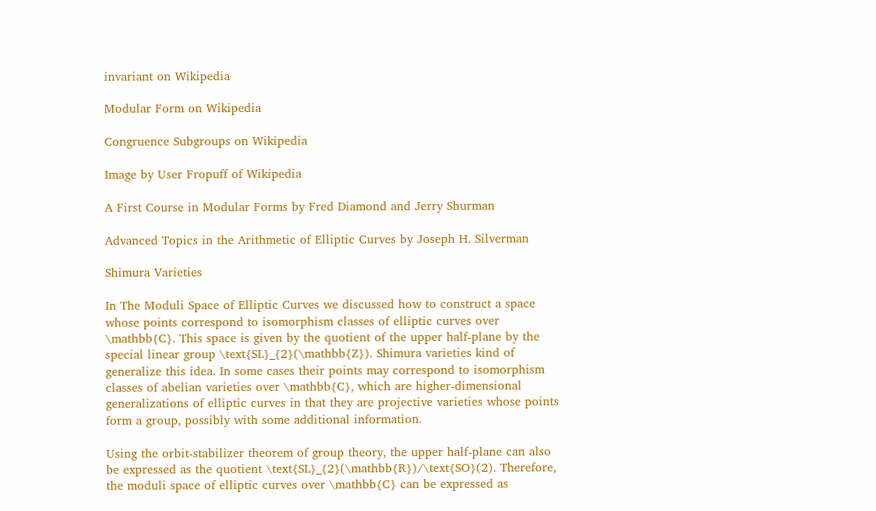invariant on Wikipedia

Modular Form on Wikipedia

Congruence Subgroups on Wikipedia

Image by User Fropuff of Wikipedia

A First Course in Modular Forms by Fred Diamond and Jerry Shurman

Advanced Topics in the Arithmetic of Elliptic Curves by Joseph H. Silverman

Shimura Varieties

In The Moduli Space of Elliptic Curves we discussed how to construct a space whose points correspond to isomorphism classes of elliptic curves over \mathbb{C}. This space is given by the quotient of the upper half-plane by the special linear group \text{SL}_{2}(\mathbb{Z}). Shimura varieties kind of generalize this idea. In some cases their points may correspond to isomorphism classes of abelian varieties over \mathbb{C}, which are higher-dimensional generalizations of elliptic curves in that they are projective varieties whose points form a group, possibly with some additional information.

Using the orbit-stabilizer theorem of group theory, the upper half-plane can also be expressed as the quotient \text{SL}_{2}(\mathbb{R})/\text{SO}(2). Therefore, the moduli space of elliptic curves over \mathbb{C} can be expressed as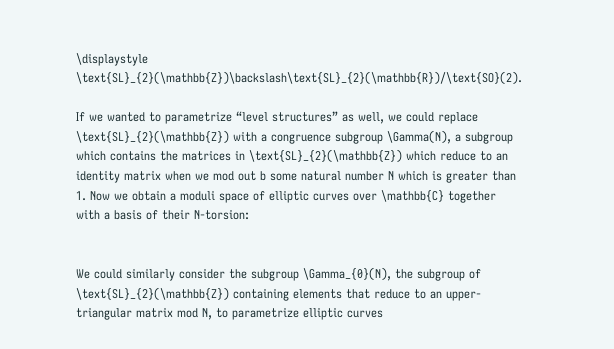\displaystyle \text{SL}_{2}(\mathbb{Z})\backslash\text{SL}_{2}(\mathbb{R})/\text{SO}(2).

If we wanted to parametrize “level structures” as well, we could replace \text{SL}_{2}(\mathbb{Z}) with a congruence subgroup \Gamma(N), a subgroup which contains the matrices in \text{SL}_{2}(\mathbb{Z}) which reduce to an identity matrix when we mod out b some natural number N which is greater than 1. Now we obtain a moduli space of elliptic curves over \mathbb{C} together with a basis of their N-torsion:


We could similarly consider the subgroup \Gamma_{0}(N), the subgroup of \text{SL}_{2}(\mathbb{Z}) containing elements that reduce to an upper-triangular matrix mod N, to parametrize elliptic curves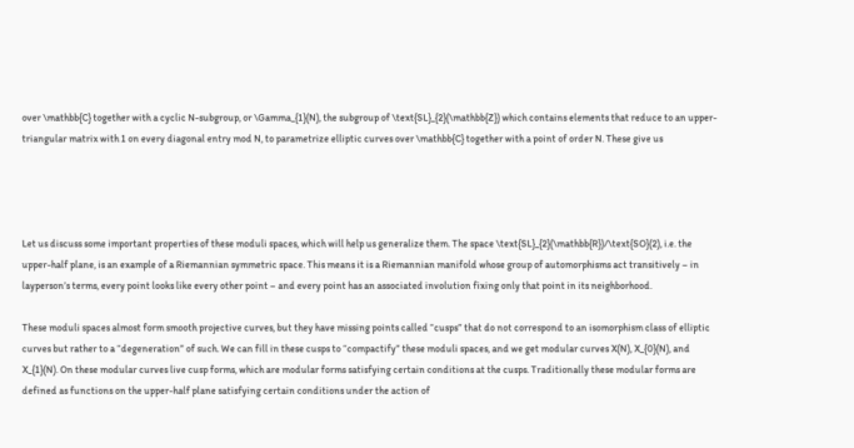over \mathbb{C} together with a cyclic N-subgroup, or \Gamma_{1}(N), the subgroup of \text{SL}_{2}(\mathbb{Z}) which contains elements that reduce to an upper-triangular matrix with 1 on every diagonal entry mod N, to parametrize elliptic curves over \mathbb{C} together with a point of order N. These give us




Let us discuss some important properties of these moduli spaces, which will help us generalize them. The space \text{SL}_{2}(\mathbb{R})/\text{SO}(2), i.e. the upper-half plane, is an example of a Riemannian symmetric space. This means it is a Riemannian manifold whose group of automorphisms act transitively – in layperson’s terms, every point looks like every other point – and every point has an associated involution fixing only that point in its neighborhood.

These moduli spaces almost form smooth projective curves, but they have missing points called “cusps” that do not correspond to an isomorphism class of elliptic curves but rather to a “degeneration” of such. We can fill in these cusps to “compactify” these moduli spaces, and we get modular curves X(N), X_{0}(N), and X_{1}(N). On these modular curves live cusp forms, which are modular forms satisfying certain conditions at the cusps. Traditionally these modular forms are defined as functions on the upper-half plane satisfying certain conditions under the action of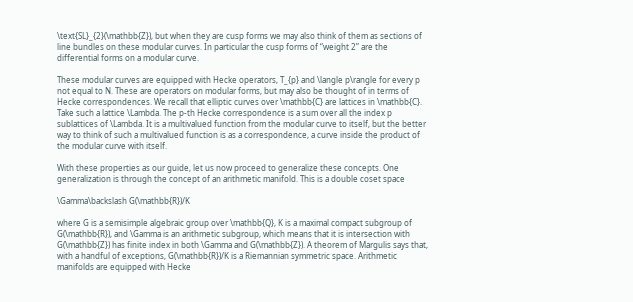\text{SL}_{2}(\mathbb{Z}), but when they are cusp forms we may also think of them as sections of line bundles on these modular curves. In particular the cusp forms of “weight 2” are the differential forms on a modular curve.

These modular curves are equipped with Hecke operators, T_{p} and \langle p\rangle for every p not equal to N. These are operators on modular forms, but may also be thought of in terms of Hecke correspondences. We recall that elliptic curves over \mathbb{C} are lattices in \mathbb{C}. Take such a lattice \Lambda. The p-th Hecke correspondence is a sum over all the index p sublattices of \Lambda. It is a multivalued function from the modular curve to itself, but the better way to think of such a multivalued function is as a correspondence, a curve inside the product of the modular curve with itself.

With these properties as our guide, let us now proceed to generalize these concepts. One generalization is through the concept of an arithmetic manifold. This is a double coset space

\Gamma\backslash G(\mathbb{R})/K

where G is a semisimple algebraic group over \mathbb{Q}, K is a maximal compact subgroup of G(\mathbb{R}), and \Gamma is an arithmetic subgroup, which means that it is intersection with G(\mathbb{Z}) has finite index in both \Gamma and G(\mathbb{Z}). A theorem of Margulis says that, with a handful of exceptions, G(\mathbb{R})/K is a Riemannian symmetric space. Arithmetic manifolds are equipped with Hecke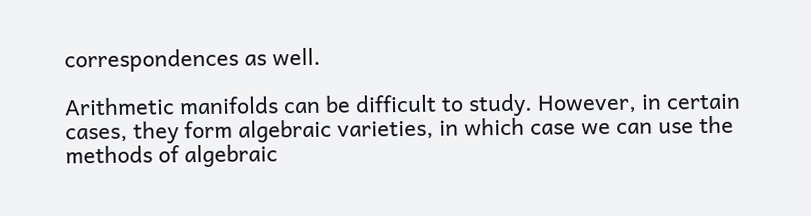correspondences as well.

Arithmetic manifolds can be difficult to study. However, in certain cases, they form algebraic varieties, in which case we can use the methods of algebraic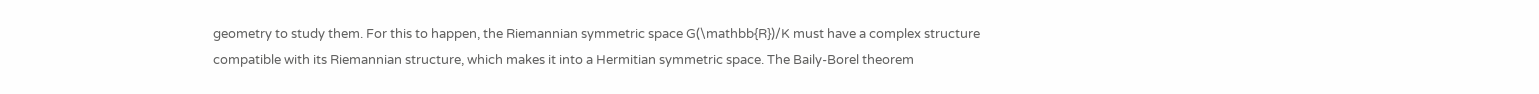geometry to study them. For this to happen, the Riemannian symmetric space G(\mathbb{R})/K must have a complex structure compatible with its Riemannian structure, which makes it into a Hermitian symmetric space. The Baily-Borel theorem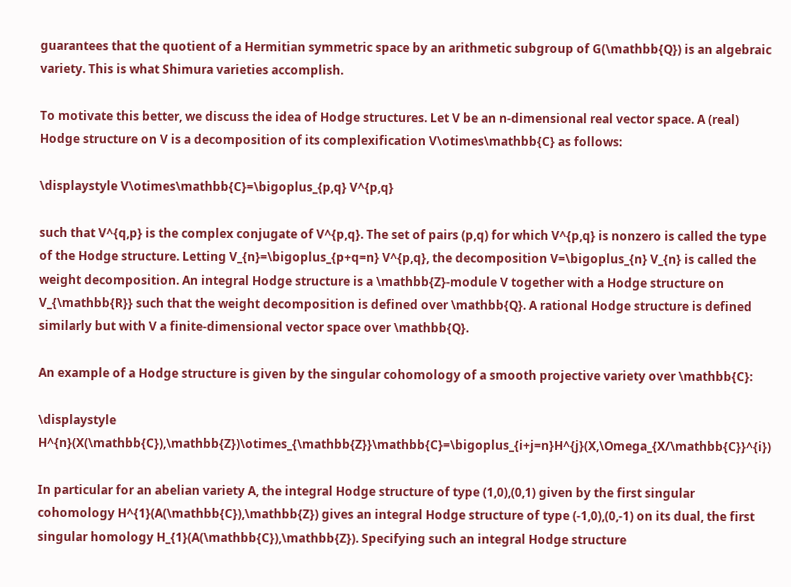guarantees that the quotient of a Hermitian symmetric space by an arithmetic subgroup of G(\mathbb{Q}) is an algebraic variety. This is what Shimura varieties accomplish.

To motivate this better, we discuss the idea of Hodge structures. Let V be an n-dimensional real vector space. A (real) Hodge structure on V is a decomposition of its complexification V\otimes\mathbb{C} as follows:

\displaystyle V\otimes\mathbb{C}=\bigoplus_{p,q} V^{p,q}

such that V^{q,p} is the complex conjugate of V^{p,q}. The set of pairs (p,q) for which V^{p,q} is nonzero is called the type of the Hodge structure. Letting V_{n}=\bigoplus_{p+q=n} V^{p,q}, the decomposition V=\bigoplus_{n} V_{n} is called the weight decomposition. An integral Hodge structure is a \mathbb{Z}-module V together with a Hodge structure on V_{\mathbb{R}} such that the weight decomposition is defined over \mathbb{Q}. A rational Hodge structure is defined similarly but with V a finite-dimensional vector space over \mathbb{Q}.

An example of a Hodge structure is given by the singular cohomology of a smooth projective variety over \mathbb{C}:

\displaystyle H^{n}(X(\mathbb{C}),\mathbb{Z})\otimes_{\mathbb{Z}}\mathbb{C}=\bigoplus_{i+j=n}H^{j}(X,\Omega_{X/\mathbb{C}}^{i})

In particular for an abelian variety A, the integral Hodge structure of type (1,0),(0,1) given by the first singular cohomology H^{1}(A(\mathbb{C}),\mathbb{Z}) gives an integral Hodge structure of type (-1,0),(0,-1) on its dual, the first singular homology H_{1}(A(\mathbb{C}),\mathbb{Z}). Specifying such an integral Hodge structure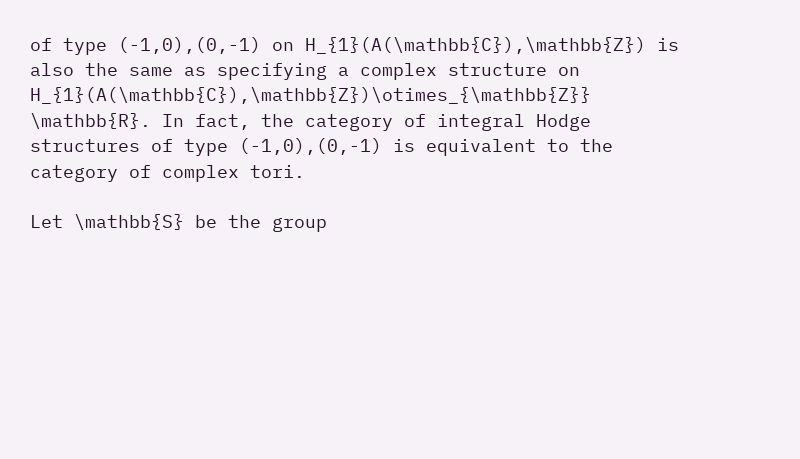of type (-1,0),(0,-1) on H_{1}(A(\mathbb{C}),\mathbb{Z}) is also the same as specifying a complex structure on H_{1}(A(\mathbb{C}),\mathbb{Z})\otimes_{\mathbb{Z}} \mathbb{R}. In fact, the category of integral Hodge structures of type (-1,0),(0,-1) is equivalent to the category of complex tori.

Let \mathbb{S} be the group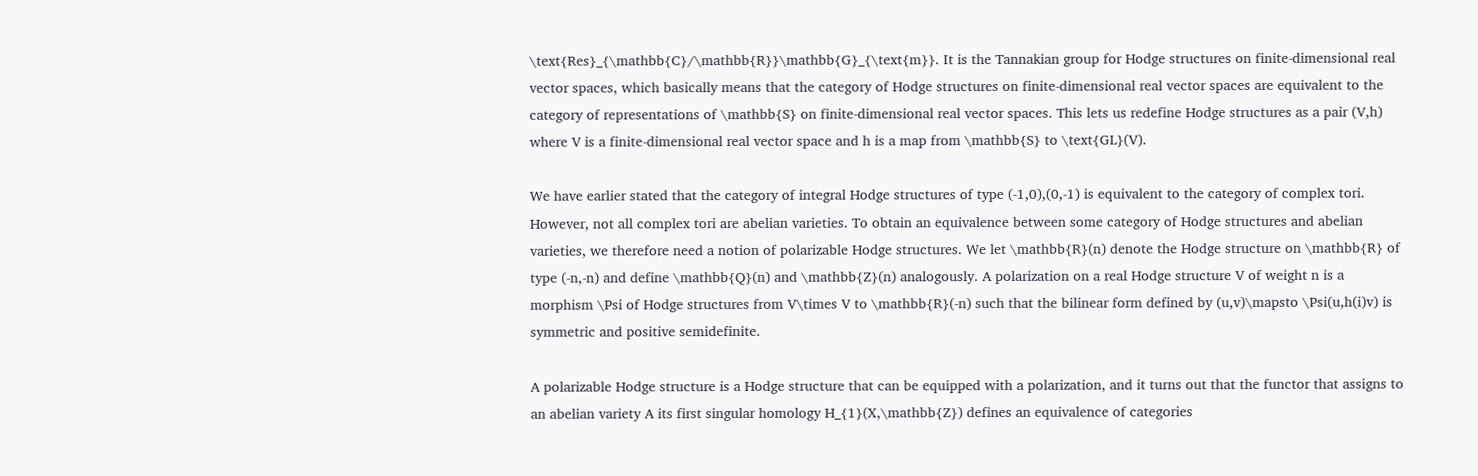\text{Res}_{\mathbb{C}/\mathbb{R}}\mathbb{G}_{\text{m}}. It is the Tannakian group for Hodge structures on finite-dimensional real vector spaces, which basically means that the category of Hodge structures on finite-dimensional real vector spaces are equivalent to the category of representations of \mathbb{S} on finite-dimensional real vector spaces. This lets us redefine Hodge structures as a pair (V,h) where V is a finite-dimensional real vector space and h is a map from \mathbb{S} to \text{GL}(V).

We have earlier stated that the category of integral Hodge structures of type (-1,0),(0,-1) is equivalent to the category of complex tori. However, not all complex tori are abelian varieties. To obtain an equivalence between some category of Hodge structures and abelian varieties, we therefore need a notion of polarizable Hodge structures. We let \mathbb{R}(n) denote the Hodge structure on \mathbb{R} of type (-n,-n) and define \mathbb{Q}(n) and \mathbb{Z}(n) analogously. A polarization on a real Hodge structure V of weight n is a morphism \Psi of Hodge structures from V\times V to \mathbb{R}(-n) such that the bilinear form defined by (u,v)\mapsto \Psi(u,h(i)v) is symmetric and positive semidefinite.

A polarizable Hodge structure is a Hodge structure that can be equipped with a polarization, and it turns out that the functor that assigns to an abelian variety A its first singular homology H_{1}(X,\mathbb{Z}) defines an equivalence of categories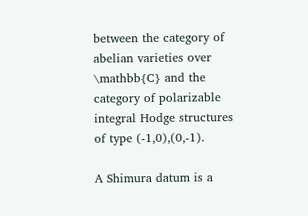between the category of abelian varieties over \mathbb{C} and the category of polarizable integral Hodge structures of type (-1,0),(0,-1).

A Shimura datum is a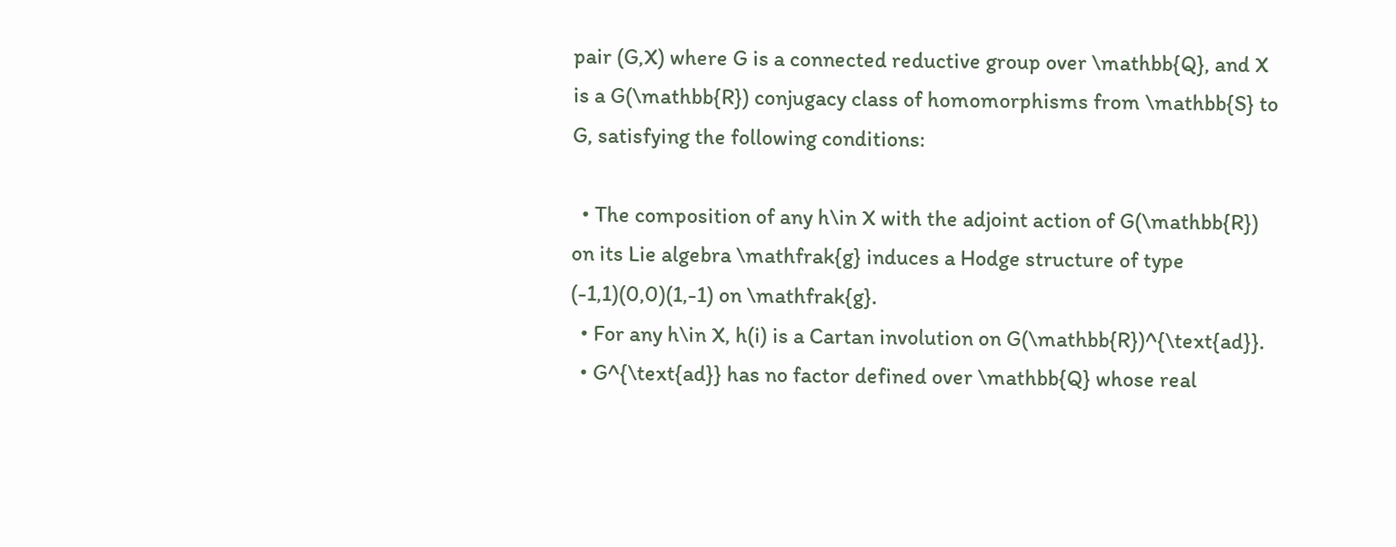pair (G,X) where G is a connected reductive group over \mathbb{Q}, and X is a G(\mathbb{R}) conjugacy class of homomorphisms from \mathbb{S} to G, satisfying the following conditions:

  • The composition of any h\in X with the adjoint action of G(\mathbb{R}) on its Lie algebra \mathfrak{g} induces a Hodge structure of type (-1,1)(0,0)(1,-1) on \mathfrak{g}.
  • For any h\in X, h(i) is a Cartan involution on G(\mathbb{R})^{\text{ad}}.
  • G^{\text{ad}} has no factor defined over \mathbb{Q} whose real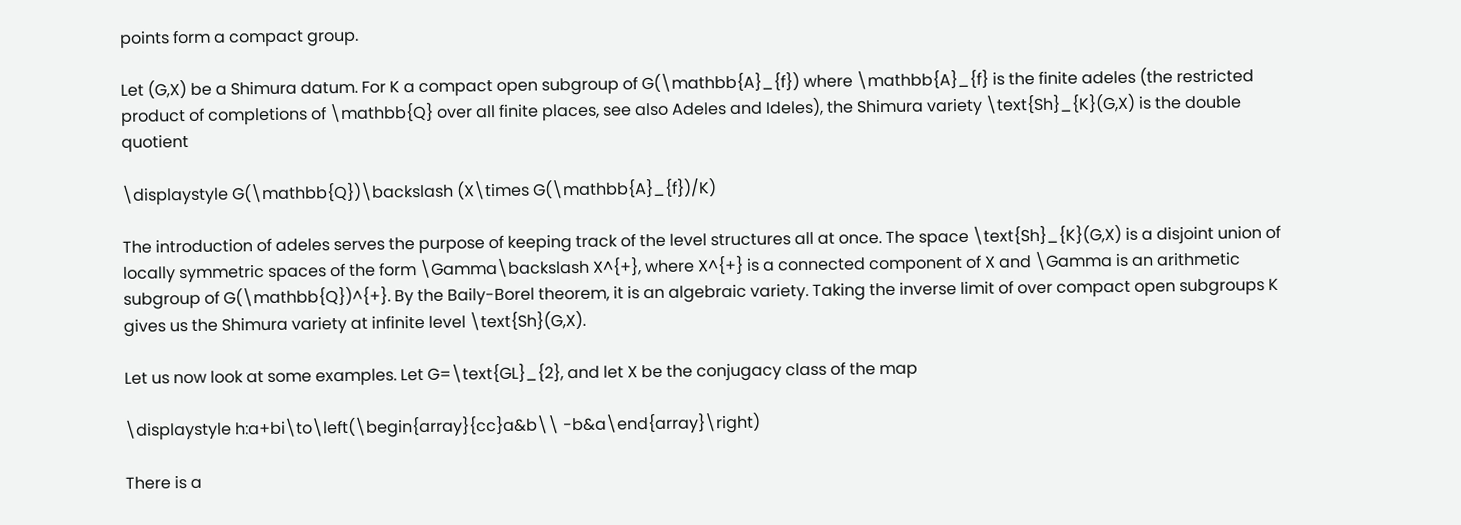points form a compact group.

Let (G,X) be a Shimura datum. For K a compact open subgroup of G(\mathbb{A}_{f}) where \mathbb{A}_{f} is the finite adeles (the restricted product of completions of \mathbb{Q} over all finite places, see also Adeles and Ideles), the Shimura variety \text{Sh}_{K}(G,X) is the double quotient

\displaystyle G(\mathbb{Q})\backslash (X\times G(\mathbb{A}_{f})/K)

The introduction of adeles serves the purpose of keeping track of the level structures all at once. The space \text{Sh}_{K}(G,X) is a disjoint union of locally symmetric spaces of the form \Gamma\backslash X^{+}, where X^{+} is a connected component of X and \Gamma is an arithmetic subgroup of G(\mathbb{Q})^{+}. By the Baily-Borel theorem, it is an algebraic variety. Taking the inverse limit of over compact open subgroups K gives us the Shimura variety at infinite level \text{Sh}(G,X).

Let us now look at some examples. Let G=\text{GL}_{2}, and let X be the conjugacy class of the map

\displaystyle h:a+bi\to\left(\begin{array}{cc}a&b\\ -b&a\end{array}\right)

There is a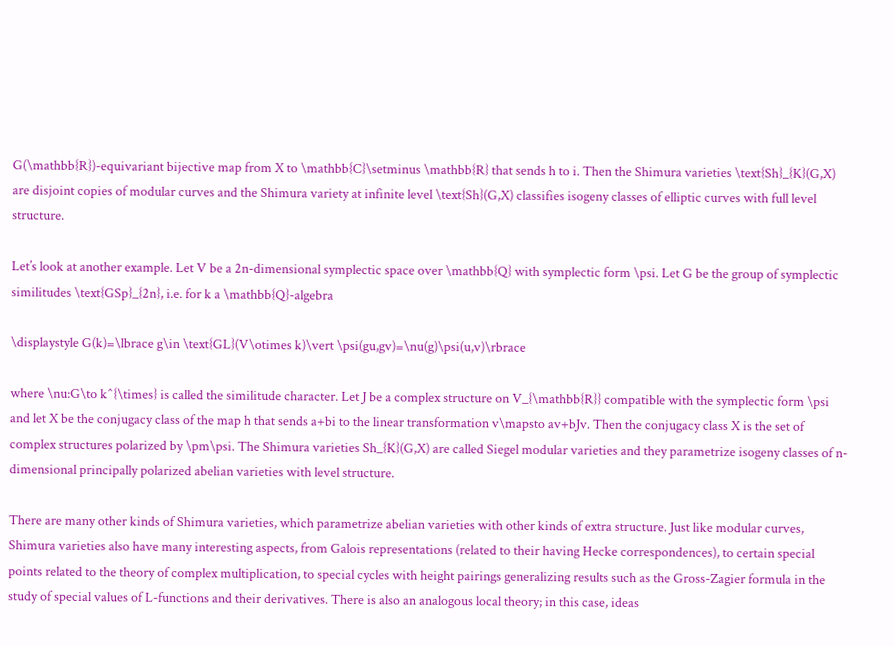G(\mathbb{R})-equivariant bijective map from X to \mathbb{C}\setminus \mathbb{R} that sends h to i. Then the Shimura varieties \text{Sh}_{K}(G,X) are disjoint copies of modular curves and the Shimura variety at infinite level \text{Sh}(G,X) classifies isogeny classes of elliptic curves with full level structure.

Let’s look at another example. Let V be a 2n-dimensional symplectic space over \mathbb{Q} with symplectic form \psi. Let G be the group of symplectic similitudes \text{GSp}_{2n}, i.e. for k a \mathbb{Q}-algebra

\displaystyle G(k)=\lbrace g\in \text{GL}(V\otimes k)\vert \psi(gu,gv)=\nu(g)\psi(u,v)\rbrace

where \nu:G\to k^{\times} is called the similitude character. Let J be a complex structure on V_{\mathbb{R}} compatible with the symplectic form \psi and let X be the conjugacy class of the map h that sends a+bi to the linear transformation v\mapsto av+bJv. Then the conjugacy class X is the set of complex structures polarized by \pm\psi. The Shimura varieties Sh_{K}(G,X) are called Siegel modular varieties and they parametrize isogeny classes of n-dimensional principally polarized abelian varieties with level structure.

There are many other kinds of Shimura varieties, which parametrize abelian varieties with other kinds of extra structure. Just like modular curves, Shimura varieties also have many interesting aspects, from Galois representations (related to their having Hecke correspondences), to certain special points related to the theory of complex multiplication, to special cycles with height pairings generalizing results such as the Gross-Zagier formula in the study of special values of L-functions and their derivatives. There is also an analogous local theory; in this case, ideas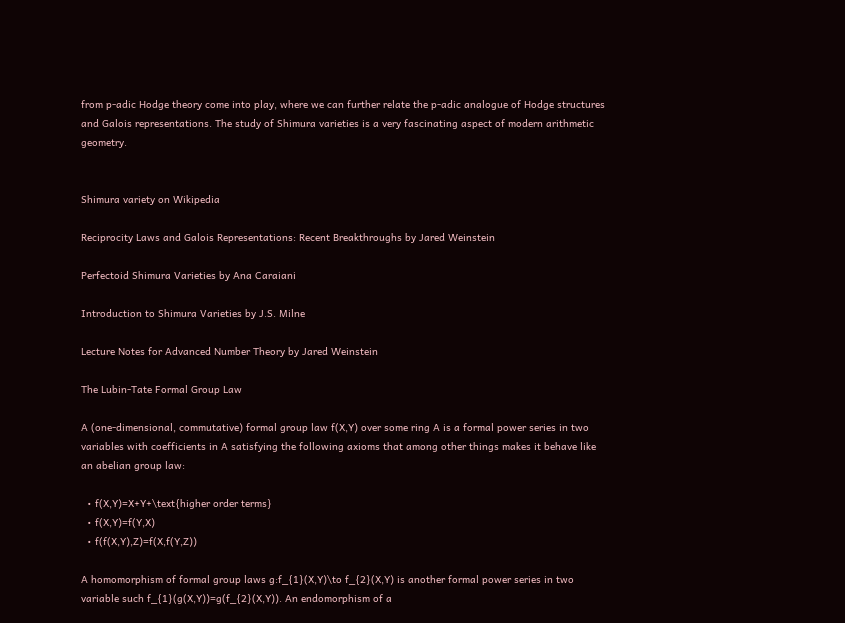from p-adic Hodge theory come into play, where we can further relate the p-adic analogue of Hodge structures and Galois representations. The study of Shimura varieties is a very fascinating aspect of modern arithmetic geometry.


Shimura variety on Wikipedia

Reciprocity Laws and Galois Representations: Recent Breakthroughs by Jared Weinstein

Perfectoid Shimura Varieties by Ana Caraiani

Introduction to Shimura Varieties by J.S. Milne

Lecture Notes for Advanced Number Theory by Jared Weinstein

The Lubin-Tate Formal Group Law

A (one-dimensional, commutative) formal group law f(X,Y) over some ring A is a formal power series in two variables with coefficients in A satisfying the following axioms that among other things makes it behave like an abelian group law:

  • f(X,Y)=X+Y+\text{higher order terms}
  • f(X,Y)=f(Y,X)
  • f(f(X,Y),Z)=f(X,f(Y,Z))

A homomorphism of formal group laws g:f_{1}(X,Y)\to f_{2}(X,Y) is another formal power series in two variable such f_{1}(g(X,Y))=g(f_{2}(X,Y)). An endomorphism of a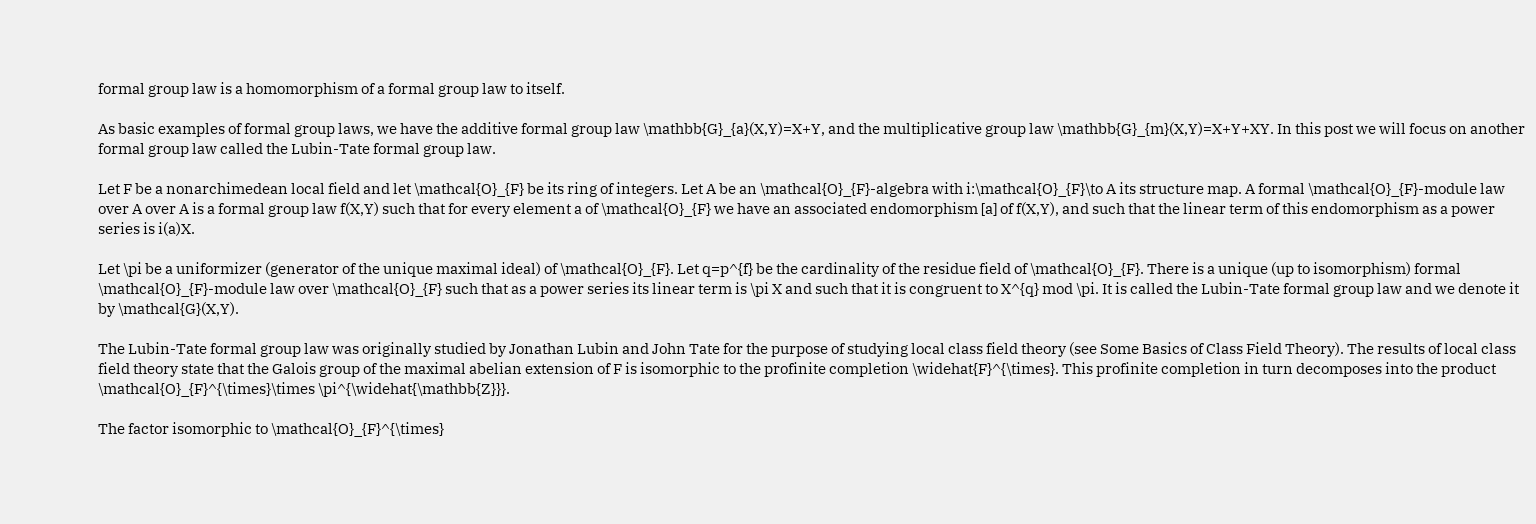formal group law is a homomorphism of a formal group law to itself.

As basic examples of formal group laws, we have the additive formal group law \mathbb{G}_{a}(X,Y)=X+Y, and the multiplicative group law \mathbb{G}_{m}(X,Y)=X+Y+XY. In this post we will focus on another formal group law called the Lubin-Tate formal group law.

Let F be a nonarchimedean local field and let \mathcal{O}_{F} be its ring of integers. Let A be an \mathcal{O}_{F}-algebra with i:\mathcal{O}_{F}\to A its structure map. A formal \mathcal{O}_{F}-module law over A over A is a formal group law f(X,Y) such that for every element a of \mathcal{O}_{F} we have an associated endomorphism [a] of f(X,Y), and such that the linear term of this endomorphism as a power series is i(a)X.

Let \pi be a uniformizer (generator of the unique maximal ideal) of \mathcal{O}_{F}. Let q=p^{f} be the cardinality of the residue field of \mathcal{O}_{F}. There is a unique (up to isomorphism) formal \mathcal{O}_{F}-module law over \mathcal{O}_{F} such that as a power series its linear term is \pi X and such that it is congruent to X^{q} mod \pi. It is called the Lubin-Tate formal group law and we denote it by \mathcal{G}(X,Y).

The Lubin-Tate formal group law was originally studied by Jonathan Lubin and John Tate for the purpose of studying local class field theory (see Some Basics of Class Field Theory). The results of local class field theory state that the Galois group of the maximal abelian extension of F is isomorphic to the profinite completion \widehat{F}^{\times}. This profinite completion in turn decomposes into the product \mathcal{O}_{F}^{\times}\times \pi^{\widehat{\mathbb{Z}}}.

The factor isomorphic to \mathcal{O}_{F}^{\times}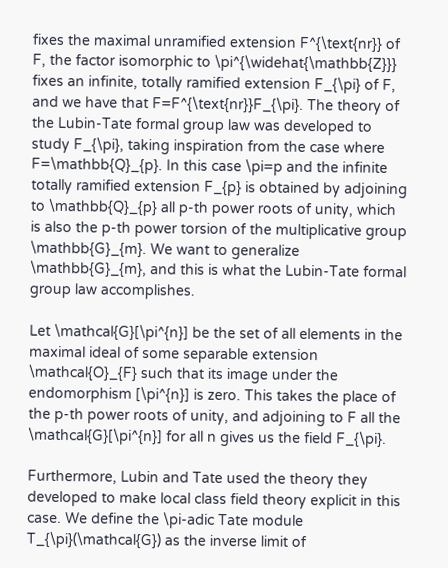fixes the maximal unramified extension F^{\text{nr}} of F, the factor isomorphic to \pi^{\widehat{\mathbb{Z}}} fixes an infinite, totally ramified extension F_{\pi} of F, and we have that F=F^{\text{nr}}F_{\pi}. The theory of the Lubin-Tate formal group law was developed to study F_{\pi}, taking inspiration from the case where F=\mathbb{Q}_{p}. In this case \pi=p and the infinite totally ramified extension F_{p} is obtained by adjoining to \mathbb{Q}_{p} all p-th power roots of unity, which is also the p-th power torsion of the multiplicative group \mathbb{G}_{m}. We want to generalize \mathbb{G}_{m}, and this is what the Lubin-Tate formal group law accomplishes.

Let \mathcal{G}[\pi^{n}] be the set of all elements in the maximal ideal of some separable extension \mathcal{O}_{F} such that its image under the endomorphism [\pi^{n}] is zero. This takes the place of the p-th power roots of unity, and adjoining to F all the \mathcal{G}[\pi^{n}] for all n gives us the field F_{\pi}.

Furthermore, Lubin and Tate used the theory they developed to make local class field theory explicit in this case. We define the \pi-adic Tate module T_{\pi}(\mathcal{G}) as the inverse limit of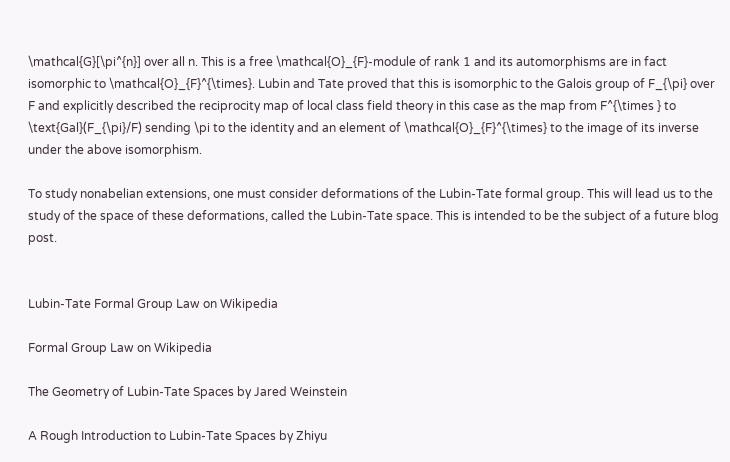\mathcal{G}[\pi^{n}] over all n. This is a free \mathcal{O}_{F}-module of rank 1 and its automorphisms are in fact isomorphic to \mathcal{O}_{F}^{\times}. Lubin and Tate proved that this is isomorphic to the Galois group of F_{\pi} over F and explicitly described the reciprocity map of local class field theory in this case as the map from F^{\times } to \text{Gal}(F_{\pi}/F) sending \pi to the identity and an element of \mathcal{O}_{F}^{\times} to the image of its inverse under the above isomorphism.

To study nonabelian extensions, one must consider deformations of the Lubin-Tate formal group. This will lead us to the study of the space of these deformations, called the Lubin-Tate space. This is intended to be the subject of a future blog post.


Lubin-Tate Formal Group Law on Wikipedia

Formal Group Law on Wikipedia

The Geometry of Lubin-Tate Spaces by Jared Weinstein

A Rough Introduction to Lubin-Tate Spaces by Zhiyu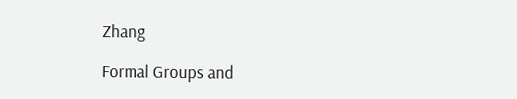Zhang

Formal Groups and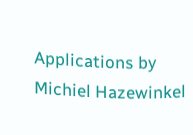Applications by Michiel Hazewinkel